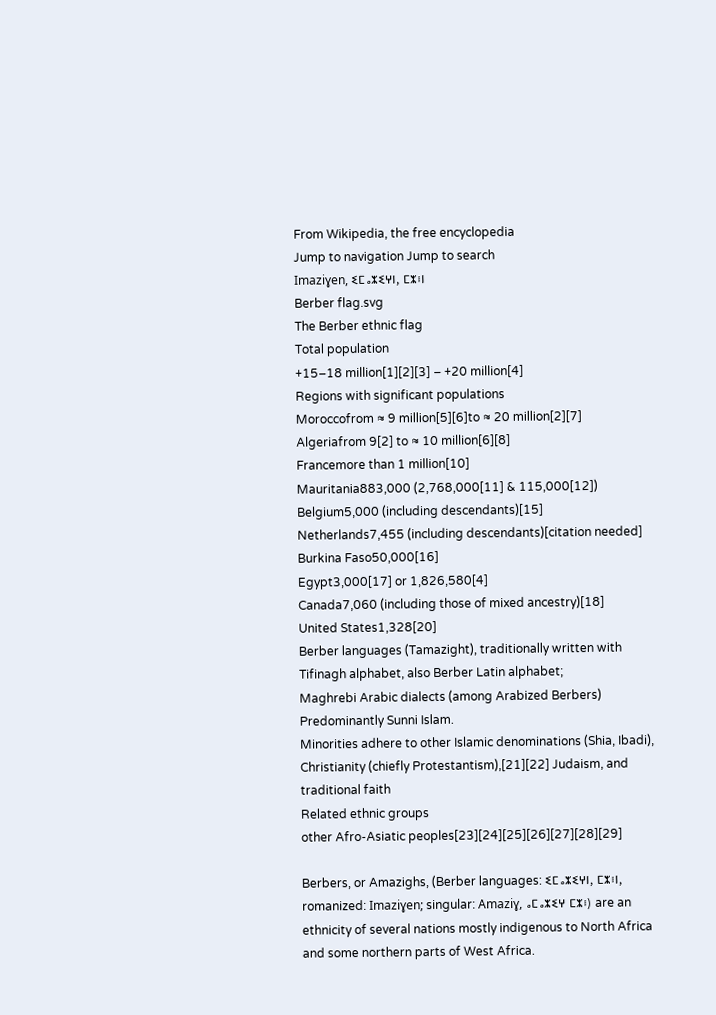From Wikipedia, the free encyclopedia
Jump to navigation Jump to search
Imaziɣen, ⵉⵎⴰⵣⵉⵖⵏ, ⵎⵣⵗⵏ
Berber flag.svg
The Berber ethnic flag
Total population
+15–18 million[1][2][3] – +20 million[4]
Regions with significant populations
Moroccofrom ≈ 9 million[5][6]to ≈ 20 million[2][7]
Algeriafrom 9[2] to ≈ 10 million[6][8]
Francemore than 1 million[10]
Mauritania883,000 (2,768,000[11] & 115,000[12])
Belgium5,000 (including descendants)[15]
Netherlands7,455 (including descendants)[citation needed]
Burkina Faso50,000[16]
Egypt3,000[17] or 1,826,580[4]
Canada7,060 (including those of mixed ancestry)[18]
United States1,328[20]
Berber languages (Tamazight), traditionally written with Tifinagh alphabet, also Berber Latin alphabet;
Maghrebi Arabic dialects (among Arabized Berbers)
Predominantly Sunni Islam.
Minorities adhere to other Islamic denominations (Shia, Ibadi), Christianity (chiefly Protestantism),[21][22] Judaism, and traditional faith
Related ethnic groups
other Afro-Asiatic peoples[23][24][25][26][27][28][29]

Berbers, or Amazighs, (Berber languages: ⵉⵎⴰⵣⵉⵖⵏ, ⵎⵣⵗⵏ, romanized: Imaziɣen; singular: Amaziɣ, ⴰⵎⴰⵣⵉⵖ ⵎⵣⵗ) are an ethnicity of several nations mostly indigenous to North Africa and some northern parts of West Africa.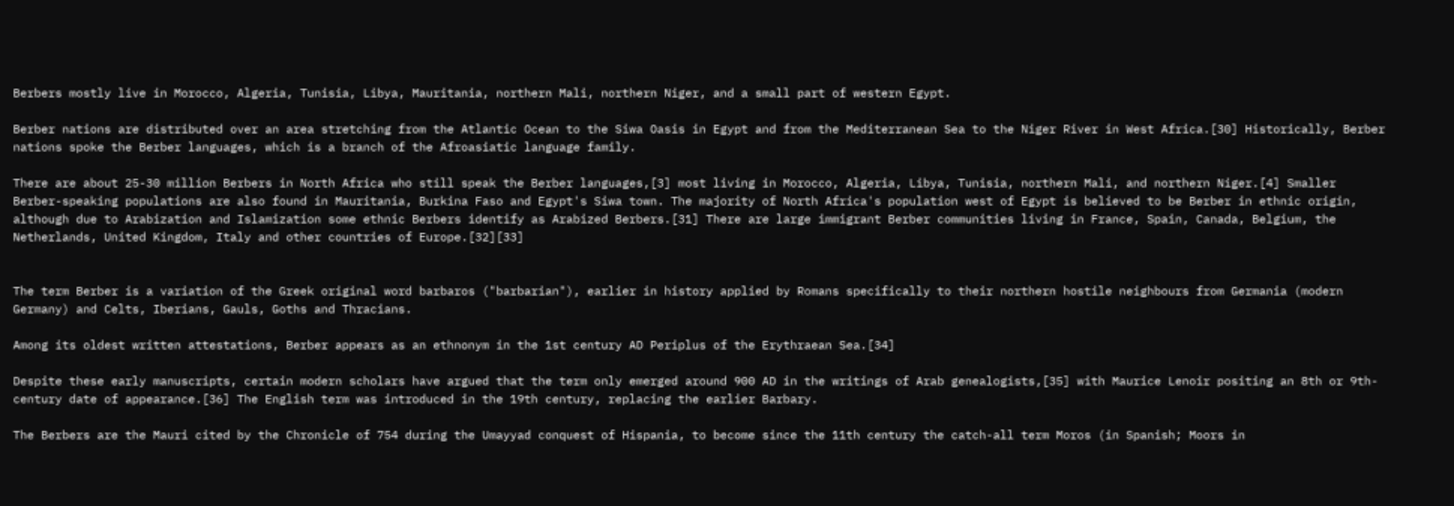Berbers mostly live in Morocco, Algeria, Tunisia, Libya, Mauritania, northern Mali, northern Niger, and a small part of western Egypt.

Berber nations are distributed over an area stretching from the Atlantic Ocean to the Siwa Oasis in Egypt and from the Mediterranean Sea to the Niger River in West Africa.[30] Historically, Berber nations spoke the Berber languages, which is a branch of the Afroasiatic language family.

There are about 25-30 million Berbers in North Africa who still speak the Berber languages,[3] most living in Morocco, Algeria, Libya, Tunisia, northern Mali, and northern Niger.[4] Smaller Berber-speaking populations are also found in Mauritania, Burkina Faso and Egypt's Siwa town. The majority of North Africa's population west of Egypt is believed to be Berber in ethnic origin, although due to Arabization and Islamization some ethnic Berbers identify as Arabized Berbers.[31] There are large immigrant Berber communities living in France, Spain, Canada, Belgium, the Netherlands, United Kingdom, Italy and other countries of Europe.[32][33]


The term Berber is a variation of the Greek original word barbaros ("barbarian"), earlier in history applied by Romans specifically to their northern hostile neighbours from Germania (modern Germany) and Celts, Iberians, Gauls, Goths and Thracians.

Among its oldest written attestations, Berber appears as an ethnonym in the 1st century AD Periplus of the Erythraean Sea.[34]

Despite these early manuscripts, certain modern scholars have argued that the term only emerged around 900 AD in the writings of Arab genealogists,[35] with Maurice Lenoir positing an 8th or 9th-century date of appearance.[36] The English term was introduced in the 19th century, replacing the earlier Barbary.

The Berbers are the Mauri cited by the Chronicle of 754 during the Umayyad conquest of Hispania, to become since the 11th century the catch-all term Moros (in Spanish; Moors in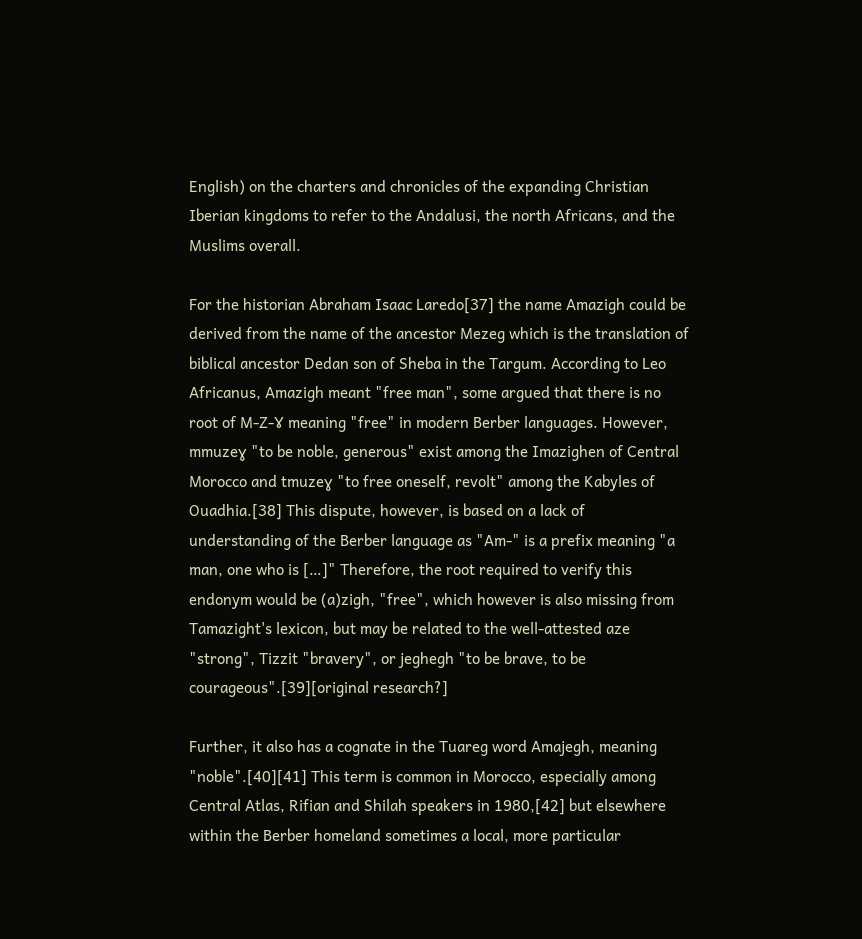English) on the charters and chronicles of the expanding Christian Iberian kingdoms to refer to the Andalusi, the north Africans, and the Muslims overall.

For the historian Abraham Isaac Laredo[37] the name Amazigh could be derived from the name of the ancestor Mezeg which is the translation of biblical ancestor Dedan son of Sheba in the Targum. According to Leo Africanus, Amazigh meant "free man", some argued that there is no root of M-Z-Ɣ meaning "free" in modern Berber languages. However, mmuzeɣ "to be noble, generous" exist among the Imazighen of Central Morocco and tmuzeɣ "to free oneself, revolt" among the Kabyles of Ouadhia.[38] This dispute, however, is based on a lack of understanding of the Berber language as "Am-" is a prefix meaning "a man, one who is […]" Therefore, the root required to verify this endonym would be (a)zigh, "free", which however is also missing from Tamazight's lexicon, but may be related to the well-attested aze "strong", Tizzit "bravery", or jeghegh "to be brave, to be courageous".[39][original research?]

Further, it also has a cognate in the Tuareg word Amajegh, meaning "noble".[40][41] This term is common in Morocco, especially among Central Atlas, Rifian and Shilah speakers in 1980,[42] but elsewhere within the Berber homeland sometimes a local, more particular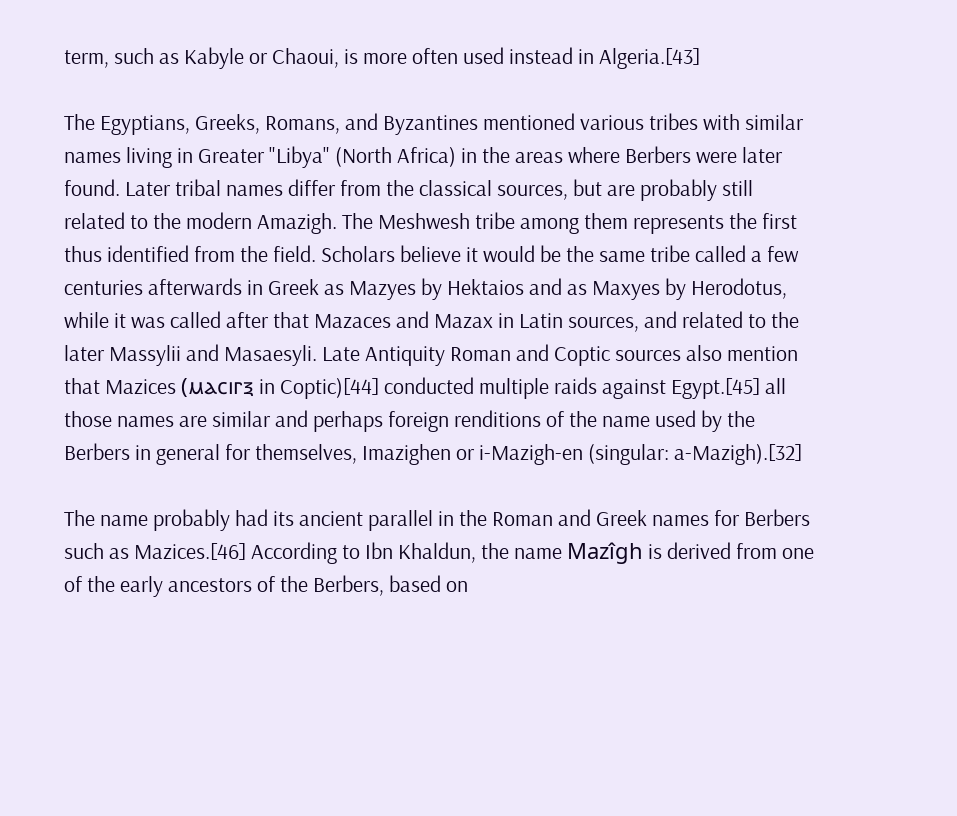term, such as Kabyle or Chaoui, is more often used instead in Algeria.[43]

The Egyptians, Greeks, Romans, and Byzantines mentioned various tribes with similar names living in Greater "Libya" (North Africa) in the areas where Berbers were later found. Later tribal names differ from the classical sources, but are probably still related to the modern Amazigh. The Meshwesh tribe among them represents the first thus identified from the field. Scholars believe it would be the same tribe called a few centuries afterwards in Greek as Mazyes by Hektaios and as Maxyes by Herodotus, while it was called after that Mazaces and Mazax in Latin sources, and related to the later Massylii and Masaesyli. Late Antiquity Roman and Coptic sources also mention that Mazices (ⲙⲁⲥⲓⲅⲝ in Coptic)[44] conducted multiple raids against Egypt.[45] all those names are similar and perhaps foreign renditions of the name used by the Berbers in general for themselves, Imazighen or i-Mazigh-en (singular: a-Mazigh).[32]

The name probably had its ancient parallel in the Roman and Greek names for Berbers such as Mazices.[46] According to Ibn Khaldun, the name Mazîgh is derived from one of the early ancestors of the Berbers, based on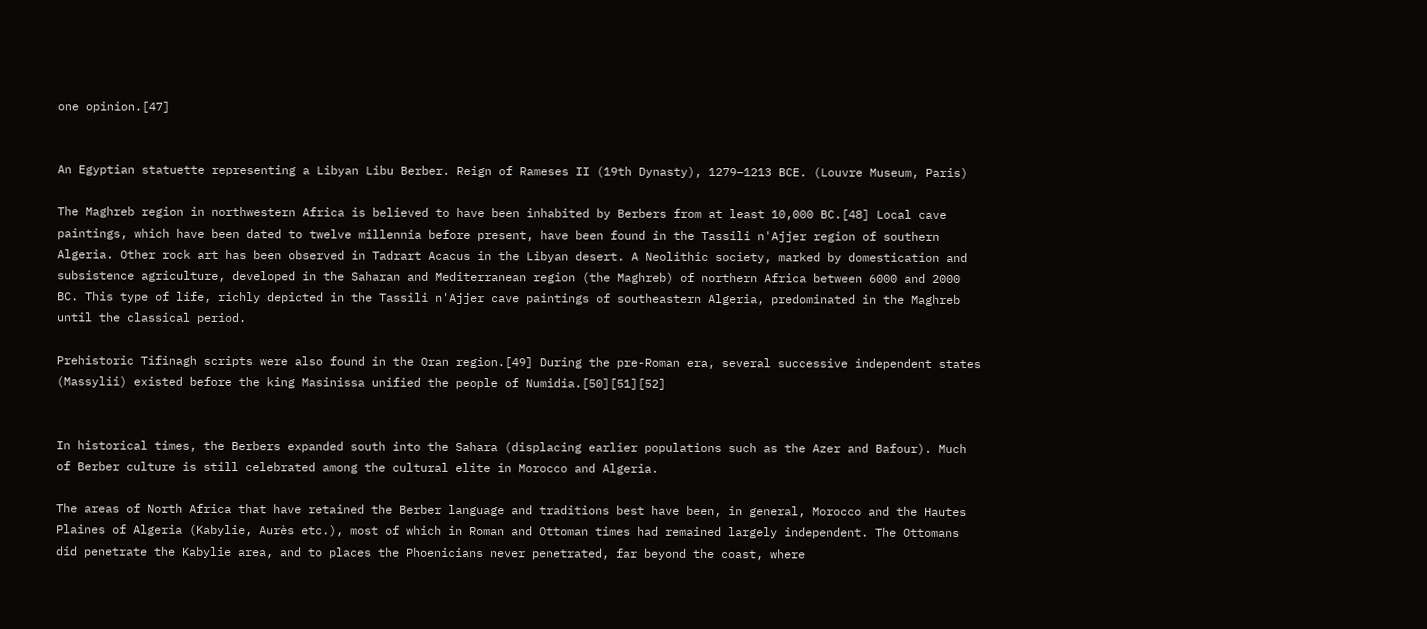one opinion.[47]


An Egyptian statuette representing a Libyan Libu Berber. Reign of Rameses II (19th Dynasty), 1279–1213 BCE. (Louvre Museum, Paris)

The Maghreb region in northwestern Africa is believed to have been inhabited by Berbers from at least 10,000 BC.[48] Local cave paintings, which have been dated to twelve millennia before present, have been found in the Tassili n'Ajjer region of southern Algeria. Other rock art has been observed in Tadrart Acacus in the Libyan desert. A Neolithic society, marked by domestication and subsistence agriculture, developed in the Saharan and Mediterranean region (the Maghreb) of northern Africa between 6000 and 2000 BC. This type of life, richly depicted in the Tassili n'Ajjer cave paintings of southeastern Algeria, predominated in the Maghreb until the classical period.

Prehistoric Tifinagh scripts were also found in the Oran region.[49] During the pre-Roman era, several successive independent states (Massylii) existed before the king Masinissa unified the people of Numidia.[50][51][52]


In historical times, the Berbers expanded south into the Sahara (displacing earlier populations such as the Azer and Bafour). Much of Berber culture is still celebrated among the cultural elite in Morocco and Algeria.

The areas of North Africa that have retained the Berber language and traditions best have been, in general, Morocco and the Hautes Plaines of Algeria (Kabylie, Aurès etc.), most of which in Roman and Ottoman times had remained largely independent. The Ottomans did penetrate the Kabylie area, and to places the Phoenicians never penetrated, far beyond the coast, where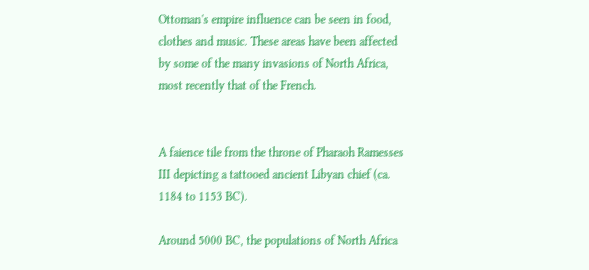Ottoman's empire influence can be seen in food, clothes and music. These areas have been affected by some of the many invasions of North Africa, most recently that of the French.


A faience tile from the throne of Pharaoh Ramesses III depicting a tattooed ancient Libyan chief (ca. 1184 to 1153 BC).

Around 5000 BC, the populations of North Africa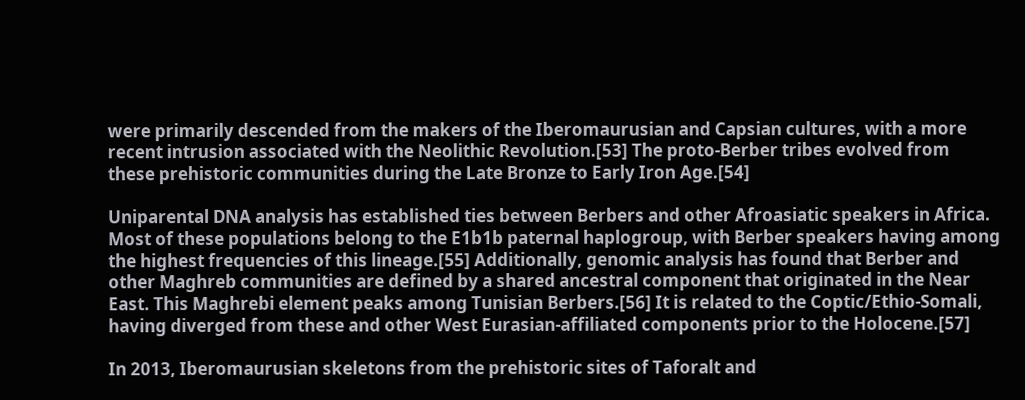were primarily descended from the makers of the Iberomaurusian and Capsian cultures, with a more recent intrusion associated with the Neolithic Revolution.[53] The proto-Berber tribes evolved from these prehistoric communities during the Late Bronze to Early Iron Age.[54]

Uniparental DNA analysis has established ties between Berbers and other Afroasiatic speakers in Africa. Most of these populations belong to the E1b1b paternal haplogroup, with Berber speakers having among the highest frequencies of this lineage.[55] Additionally, genomic analysis has found that Berber and other Maghreb communities are defined by a shared ancestral component that originated in the Near East. This Maghrebi element peaks among Tunisian Berbers.[56] It is related to the Coptic/Ethio-Somali, having diverged from these and other West Eurasian-affiliated components prior to the Holocene.[57]

In 2013, Iberomaurusian skeletons from the prehistoric sites of Taforalt and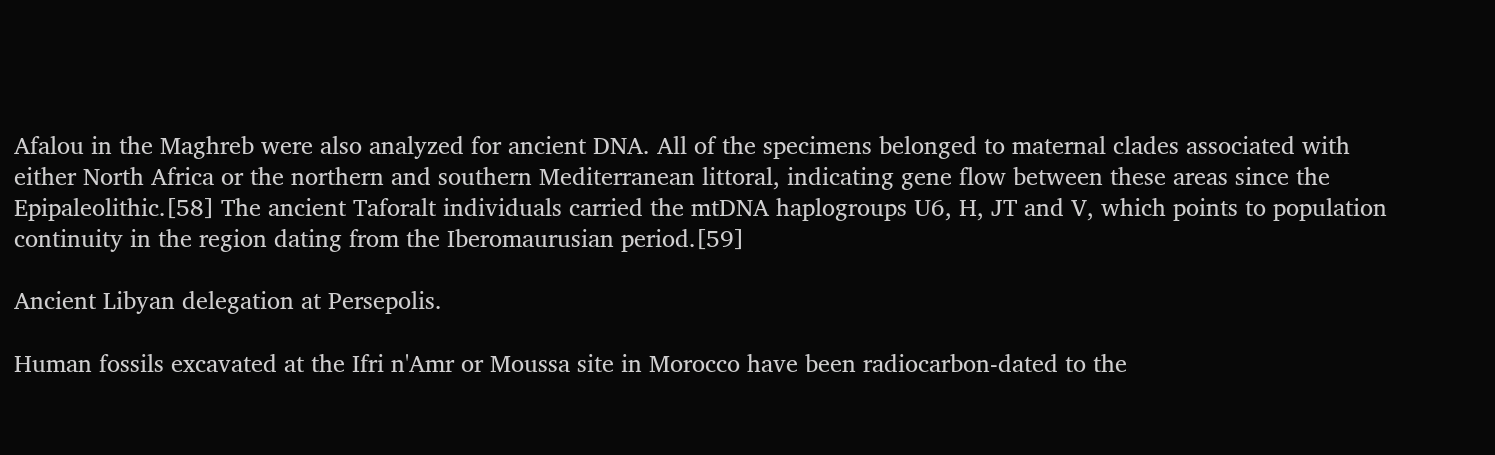Afalou in the Maghreb were also analyzed for ancient DNA. All of the specimens belonged to maternal clades associated with either North Africa or the northern and southern Mediterranean littoral, indicating gene flow between these areas since the Epipaleolithic.[58] The ancient Taforalt individuals carried the mtDNA haplogroups U6, H, JT and V, which points to population continuity in the region dating from the Iberomaurusian period.[59]

Ancient Libyan delegation at Persepolis.

Human fossils excavated at the Ifri n'Amr or Moussa site in Morocco have been radiocarbon-dated to the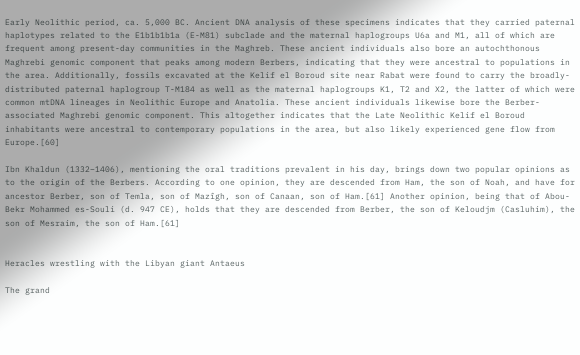Early Neolithic period, ca. 5,000 BC. Ancient DNA analysis of these specimens indicates that they carried paternal haplotypes related to the E1b1b1b1a (E-M81) subclade and the maternal haplogroups U6a and M1, all of which are frequent among present-day communities in the Maghreb. These ancient individuals also bore an autochthonous Maghrebi genomic component that peaks among modern Berbers, indicating that they were ancestral to populations in the area. Additionally, fossils excavated at the Kelif el Boroud site near Rabat were found to carry the broadly-distributed paternal haplogroup T-M184 as well as the maternal haplogroups K1, T2 and X2, the latter of which were common mtDNA lineages in Neolithic Europe and Anatolia. These ancient individuals likewise bore the Berber-associated Maghrebi genomic component. This altogether indicates that the Late Neolithic Kelif el Boroud inhabitants were ancestral to contemporary populations in the area, but also likely experienced gene flow from Europe.[60]

Ibn Khaldun (1332–1406), mentioning the oral traditions prevalent in his day, brings down two popular opinions as to the origin of the Berbers. According to one opinion, they are descended from Ham, the son of Noah, and have for ancestor Berber, son of Temla, son of Mazîgh, son of Canaan, son of Ham.[61] Another opinion, being that of Abou-Bekr Mohammed es-Souli (d. 947 CE), holds that they are descended from Berber, the son of Keloudjm (Casluhim), the son of Mesraim, the son of Ham.[61]


Heracles wrestling with the Libyan giant Antaeus

The grand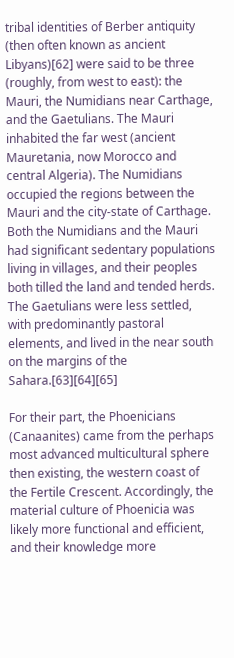tribal identities of Berber antiquity (then often known as ancient Libyans)[62] were said to be three (roughly, from west to east): the Mauri, the Numidians near Carthage, and the Gaetulians. The Mauri inhabited the far west (ancient Mauretania, now Morocco and central Algeria). The Numidians occupied the regions between the Mauri and the city-state of Carthage. Both the Numidians and the Mauri had significant sedentary populations living in villages, and their peoples both tilled the land and tended herds. The Gaetulians were less settled, with predominantly pastoral elements, and lived in the near south on the margins of the Sahara.[63][64][65]

For their part, the Phoenicians (Canaanites) came from the perhaps most advanced multicultural sphere then existing, the western coast of the Fertile Crescent. Accordingly, the material culture of Phoenicia was likely more functional and efficient, and their knowledge more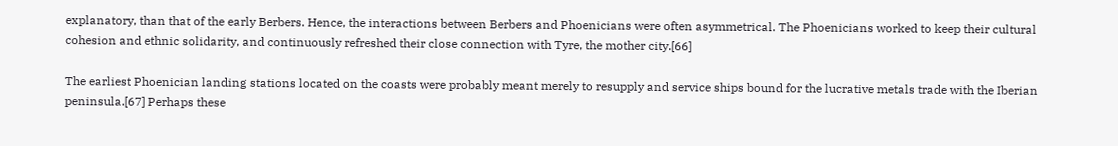explanatory, than that of the early Berbers. Hence, the interactions between Berbers and Phoenicians were often asymmetrical. The Phoenicians worked to keep their cultural cohesion and ethnic solidarity, and continuously refreshed their close connection with Tyre, the mother city.[66]

The earliest Phoenician landing stations located on the coasts were probably meant merely to resupply and service ships bound for the lucrative metals trade with the Iberian peninsula.[67] Perhaps these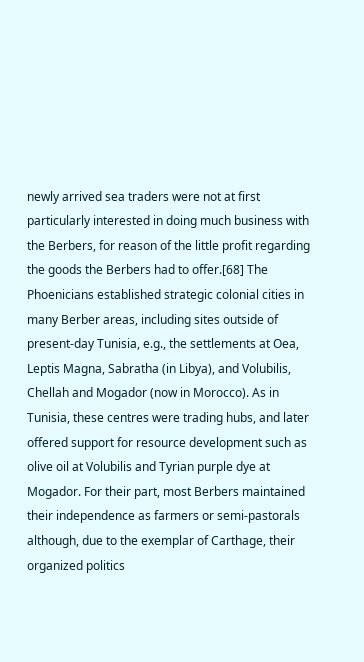newly arrived sea traders were not at first particularly interested in doing much business with the Berbers, for reason of the little profit regarding the goods the Berbers had to offer.[68] The Phoenicians established strategic colonial cities in many Berber areas, including sites outside of present-day Tunisia, e.g., the settlements at Oea, Leptis Magna, Sabratha (in Libya), and Volubilis, Chellah and Mogador (now in Morocco). As in Tunisia, these centres were trading hubs, and later offered support for resource development such as olive oil at Volubilis and Tyrian purple dye at Mogador. For their part, most Berbers maintained their independence as farmers or semi-pastorals although, due to the exemplar of Carthage, their organized politics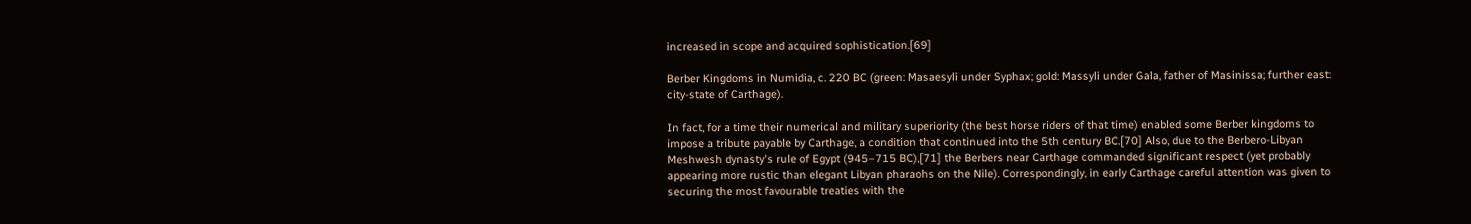increased in scope and acquired sophistication.[69]

Berber Kingdoms in Numidia, c. 220 BC (green: Masaesyli under Syphax; gold: Massyli under Gala, father of Masinissa; further east: city-state of Carthage).

In fact, for a time their numerical and military superiority (the best horse riders of that time) enabled some Berber kingdoms to impose a tribute payable by Carthage, a condition that continued into the 5th century BC.[70] Also, due to the Berbero-Libyan Meshwesh dynasty's rule of Egypt (945–715 BC),[71] the Berbers near Carthage commanded significant respect (yet probably appearing more rustic than elegant Libyan pharaohs on the Nile). Correspondingly, in early Carthage careful attention was given to securing the most favourable treaties with the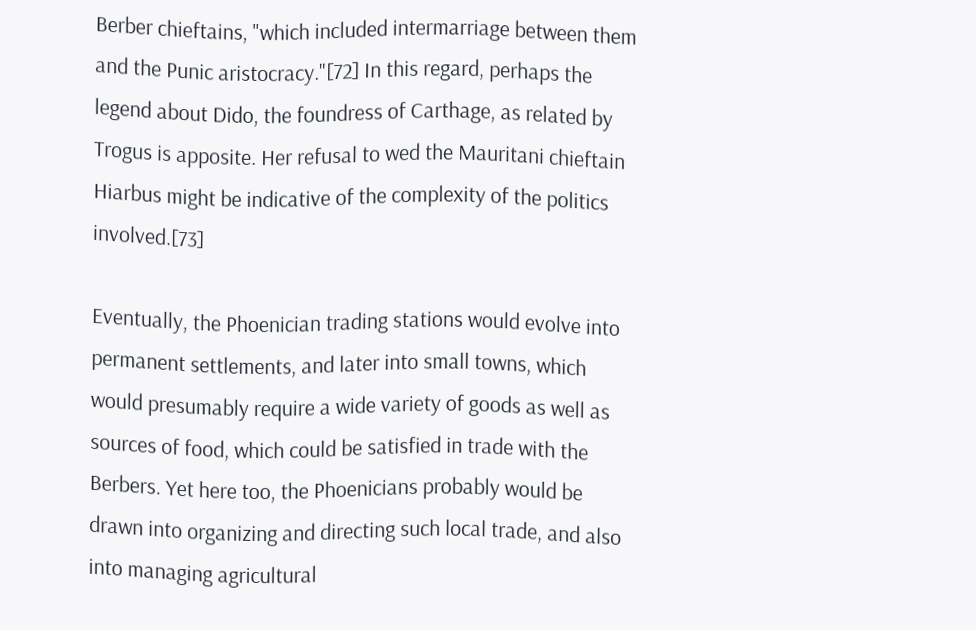Berber chieftains, "which included intermarriage between them and the Punic aristocracy."[72] In this regard, perhaps the legend about Dido, the foundress of Carthage, as related by Trogus is apposite. Her refusal to wed the Mauritani chieftain Hiarbus might be indicative of the complexity of the politics involved.[73]

Eventually, the Phoenician trading stations would evolve into permanent settlements, and later into small towns, which would presumably require a wide variety of goods as well as sources of food, which could be satisfied in trade with the Berbers. Yet here too, the Phoenicians probably would be drawn into organizing and directing such local trade, and also into managing agricultural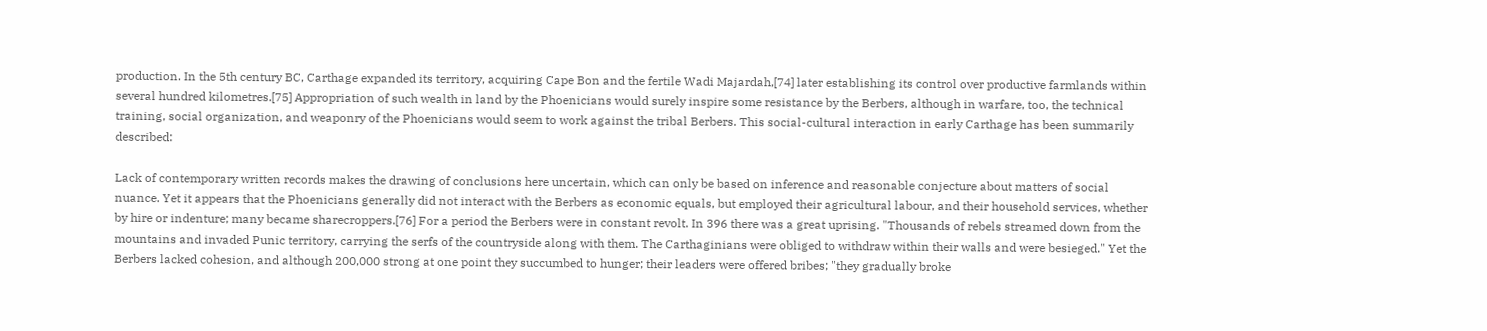production. In the 5th century BC, Carthage expanded its territory, acquiring Cape Bon and the fertile Wadi Majardah,[74] later establishing its control over productive farmlands within several hundred kilometres.[75] Appropriation of such wealth in land by the Phoenicians would surely inspire some resistance by the Berbers, although in warfare, too, the technical training, social organization, and weaponry of the Phoenicians would seem to work against the tribal Berbers. This social-cultural interaction in early Carthage has been summarily described:

Lack of contemporary written records makes the drawing of conclusions here uncertain, which can only be based on inference and reasonable conjecture about matters of social nuance. Yet it appears that the Phoenicians generally did not interact with the Berbers as economic equals, but employed their agricultural labour, and their household services, whether by hire or indenture; many became sharecroppers.[76] For a period the Berbers were in constant revolt. In 396 there was a great uprising. "Thousands of rebels streamed down from the mountains and invaded Punic territory, carrying the serfs of the countryside along with them. The Carthaginians were obliged to withdraw within their walls and were besieged." Yet the Berbers lacked cohesion, and although 200,000 strong at one point they succumbed to hunger; their leaders were offered bribes; "they gradually broke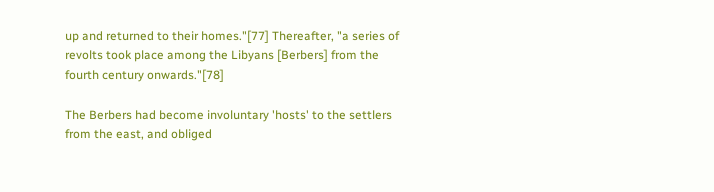up and returned to their homes."[77] Thereafter, "a series of revolts took place among the Libyans [Berbers] from the fourth century onwards."[78]

The Berbers had become involuntary 'hosts' to the settlers from the east, and obliged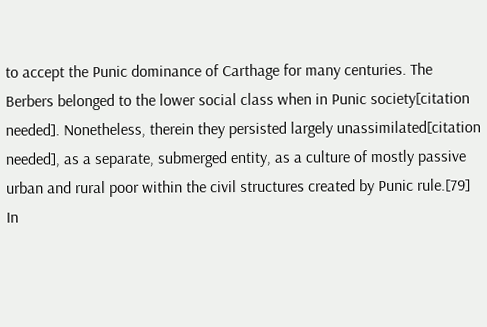to accept the Punic dominance of Carthage for many centuries. The Berbers belonged to the lower social class when in Punic society[citation needed]. Nonetheless, therein they persisted largely unassimilated[citation needed], as a separate, submerged entity, as a culture of mostly passive urban and rural poor within the civil structures created by Punic rule.[79] In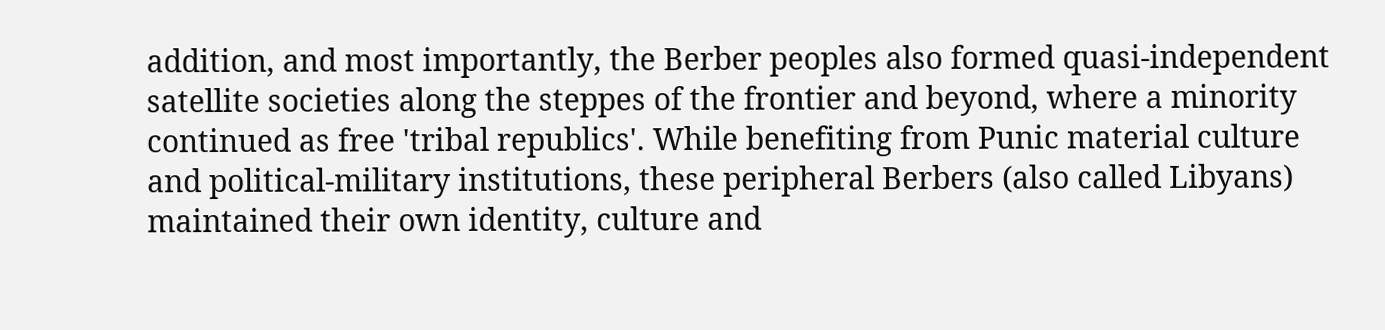addition, and most importantly, the Berber peoples also formed quasi-independent satellite societies along the steppes of the frontier and beyond, where a minority continued as free 'tribal republics'. While benefiting from Punic material culture and political-military institutions, these peripheral Berbers (also called Libyans) maintained their own identity, culture and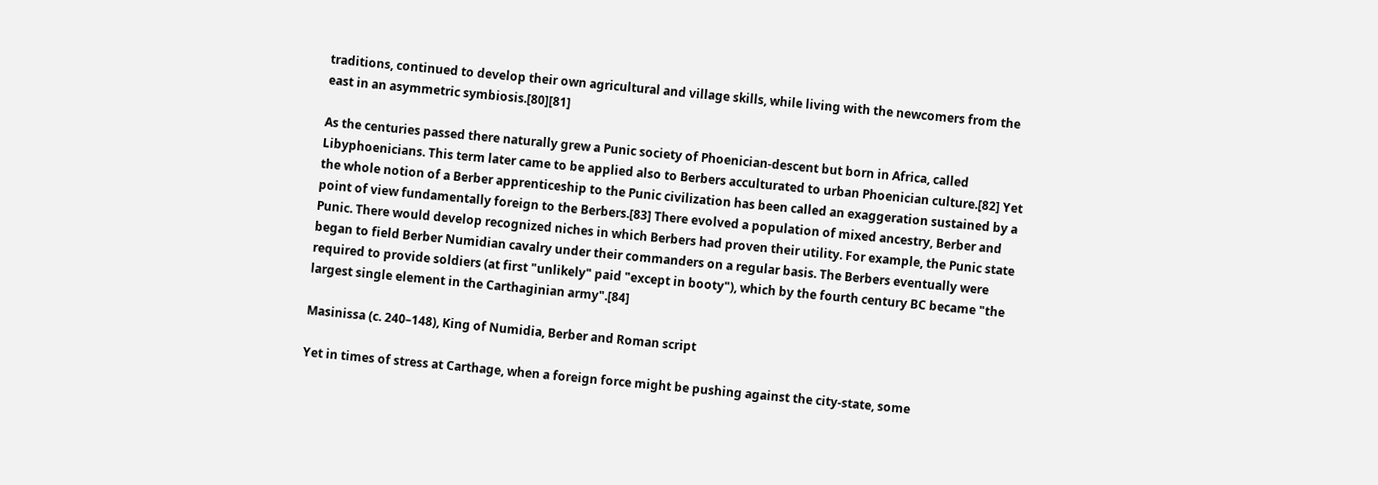traditions, continued to develop their own agricultural and village skills, while living with the newcomers from the east in an asymmetric symbiosis.[80][81]

As the centuries passed there naturally grew a Punic society of Phoenician-descent but born in Africa, called Libyphoenicians. This term later came to be applied also to Berbers acculturated to urban Phoenician culture.[82] Yet the whole notion of a Berber apprenticeship to the Punic civilization has been called an exaggeration sustained by a point of view fundamentally foreign to the Berbers.[83] There evolved a population of mixed ancestry, Berber and Punic. There would develop recognized niches in which Berbers had proven their utility. For example, the Punic state began to field Berber Numidian cavalry under their commanders on a regular basis. The Berbers eventually were required to provide soldiers (at first "unlikely" paid "except in booty"), which by the fourth century BC became "the largest single element in the Carthaginian army".[84]

Masinissa (c. 240–148), King of Numidia, Berber and Roman script

Yet in times of stress at Carthage, when a foreign force might be pushing against the city-state, some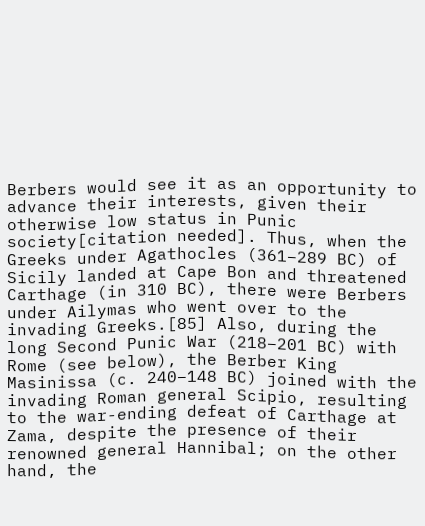Berbers would see it as an opportunity to advance their interests, given their otherwise low status in Punic society[citation needed]. Thus, when the Greeks under Agathocles (361–289 BC) of Sicily landed at Cape Bon and threatened Carthage (in 310 BC), there were Berbers under Ailymas who went over to the invading Greeks.[85] Also, during the long Second Punic War (218–201 BC) with Rome (see below), the Berber King Masinissa (c. 240–148 BC) joined with the invading Roman general Scipio, resulting to the war-ending defeat of Carthage at Zama, despite the presence of their renowned general Hannibal; on the other hand, the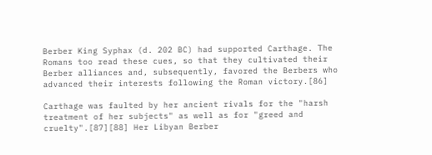Berber King Syphax (d. 202 BC) had supported Carthage. The Romans too read these cues, so that they cultivated their Berber alliances and, subsequently, favored the Berbers who advanced their interests following the Roman victory.[86]

Carthage was faulted by her ancient rivals for the "harsh treatment of her subjects" as well as for "greed and cruelty".[87][88] Her Libyan Berber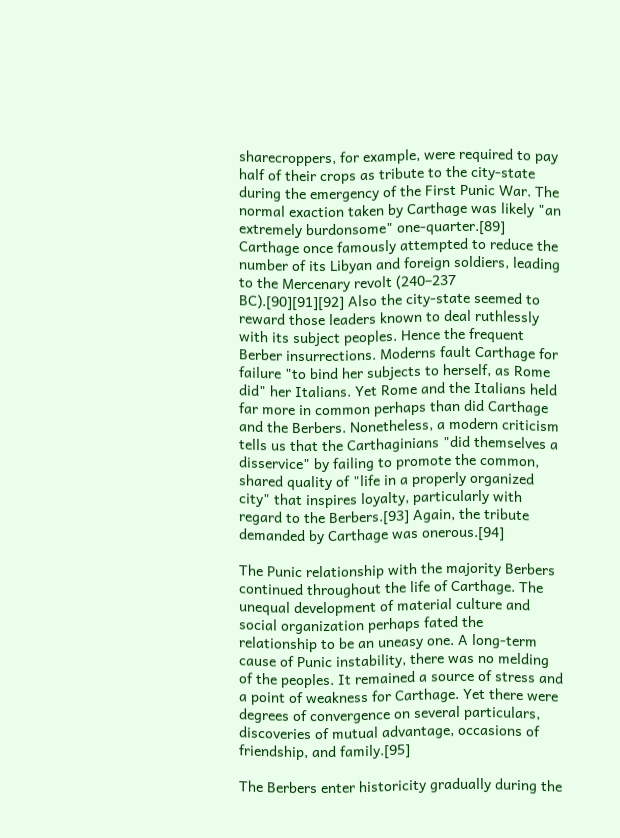sharecroppers, for example, were required to pay half of their crops as tribute to the city-state during the emergency of the First Punic War. The normal exaction taken by Carthage was likely "an extremely burdonsome" one-quarter.[89] Carthage once famously attempted to reduce the number of its Libyan and foreign soldiers, leading to the Mercenary revolt (240–237 BC).[90][91][92] Also the city-state seemed to reward those leaders known to deal ruthlessly with its subject peoples. Hence the frequent Berber insurrections. Moderns fault Carthage for failure "to bind her subjects to herself, as Rome did" her Italians. Yet Rome and the Italians held far more in common perhaps than did Carthage and the Berbers. Nonetheless, a modern criticism tells us that the Carthaginians "did themselves a disservice" by failing to promote the common, shared quality of "life in a properly organized city" that inspires loyalty, particularly with regard to the Berbers.[93] Again, the tribute demanded by Carthage was onerous.[94]

The Punic relationship with the majority Berbers continued throughout the life of Carthage. The unequal development of material culture and social organization perhaps fated the relationship to be an uneasy one. A long-term cause of Punic instability, there was no melding of the peoples. It remained a source of stress and a point of weakness for Carthage. Yet there were degrees of convergence on several particulars, discoveries of mutual advantage, occasions of friendship, and family.[95]

The Berbers enter historicity gradually during the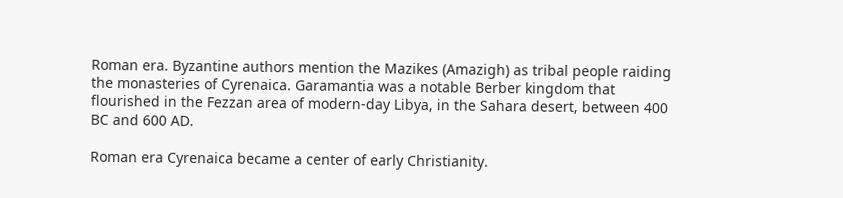Roman era. Byzantine authors mention the Mazikes (Amazigh) as tribal people raiding the monasteries of Cyrenaica. Garamantia was a notable Berber kingdom that flourished in the Fezzan area of modern-day Libya, in the Sahara desert, between 400 BC and 600 AD.

Roman era Cyrenaica became a center of early Christianity.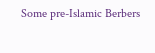Some pre-Islamic Berbers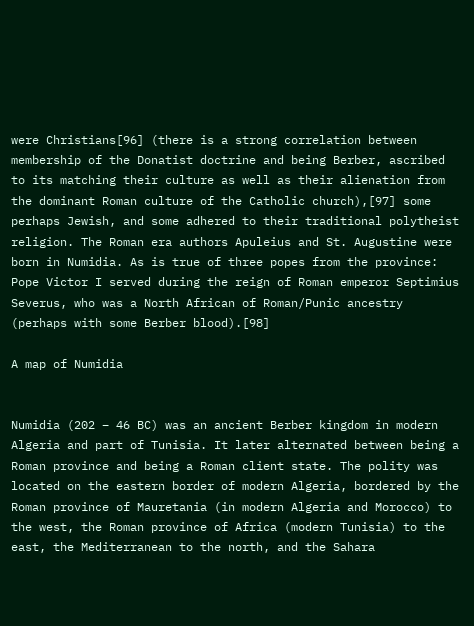were Christians[96] (there is a strong correlation between membership of the Donatist doctrine and being Berber, ascribed to its matching their culture as well as their alienation from the dominant Roman culture of the Catholic church),[97] some perhaps Jewish, and some adhered to their traditional polytheist religion. The Roman era authors Apuleius and St. Augustine were born in Numidia. As is true of three popes from the province: Pope Victor I served during the reign of Roman emperor Septimius Severus, who was a North African of Roman/Punic ancestry (perhaps with some Berber blood).[98]

A map of Numidia


Numidia (202 – 46 BC) was an ancient Berber kingdom in modern Algeria and part of Tunisia. It later alternated between being a Roman province and being a Roman client state. The polity was located on the eastern border of modern Algeria, bordered by the Roman province of Mauretania (in modern Algeria and Morocco) to the west, the Roman province of Africa (modern Tunisia) to the east, the Mediterranean to the north, and the Sahara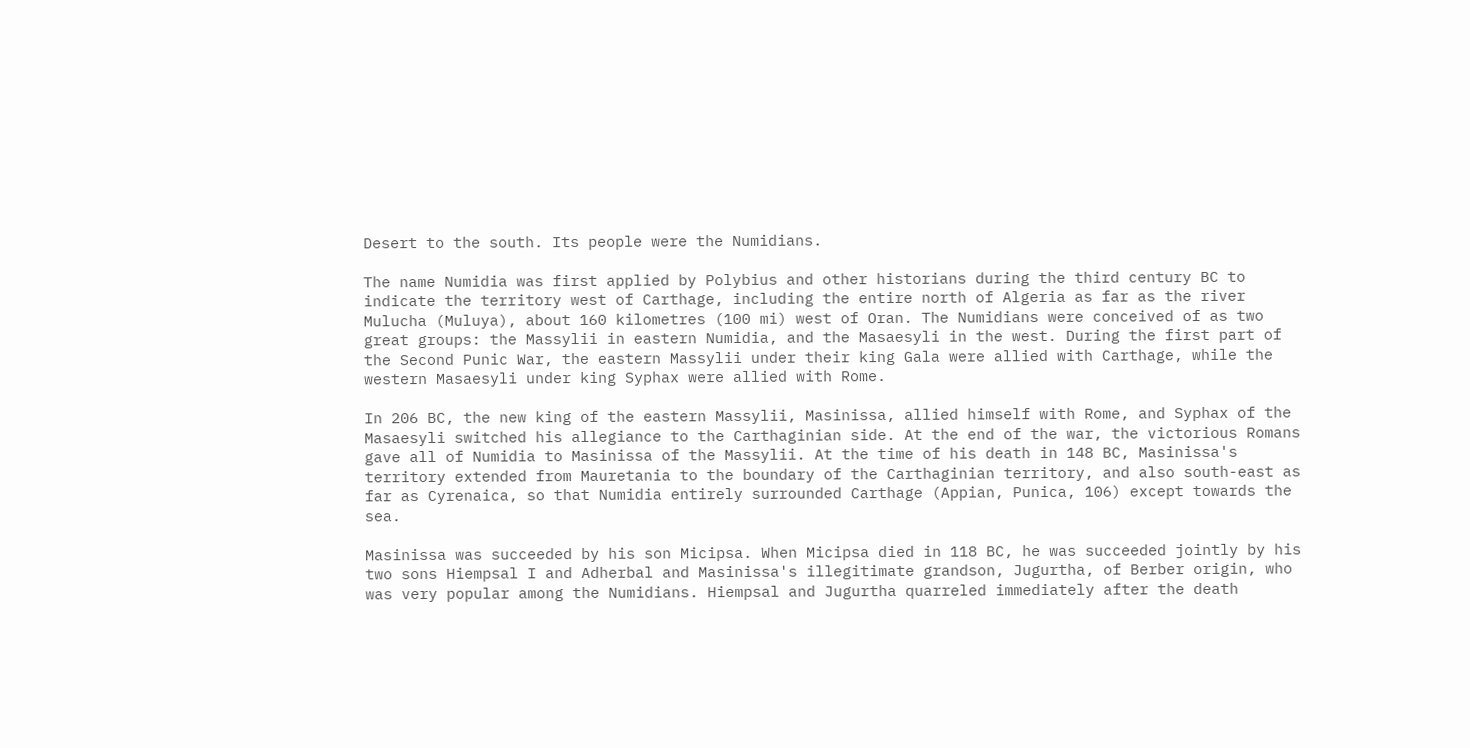Desert to the south. Its people were the Numidians.

The name Numidia was first applied by Polybius and other historians during the third century BC to indicate the territory west of Carthage, including the entire north of Algeria as far as the river Mulucha (Muluya), about 160 kilometres (100 mi) west of Oran. The Numidians were conceived of as two great groups: the Massylii in eastern Numidia, and the Masaesyli in the west. During the first part of the Second Punic War, the eastern Massylii under their king Gala were allied with Carthage, while the western Masaesyli under king Syphax were allied with Rome.

In 206 BC, the new king of the eastern Massylii, Masinissa, allied himself with Rome, and Syphax of the Masaesyli switched his allegiance to the Carthaginian side. At the end of the war, the victorious Romans gave all of Numidia to Masinissa of the Massylii. At the time of his death in 148 BC, Masinissa's territory extended from Mauretania to the boundary of the Carthaginian territory, and also south-east as far as Cyrenaica, so that Numidia entirely surrounded Carthage (Appian, Punica, 106) except towards the sea.

Masinissa was succeeded by his son Micipsa. When Micipsa died in 118 BC, he was succeeded jointly by his two sons Hiempsal I and Adherbal and Masinissa's illegitimate grandson, Jugurtha, of Berber origin, who was very popular among the Numidians. Hiempsal and Jugurtha quarreled immediately after the death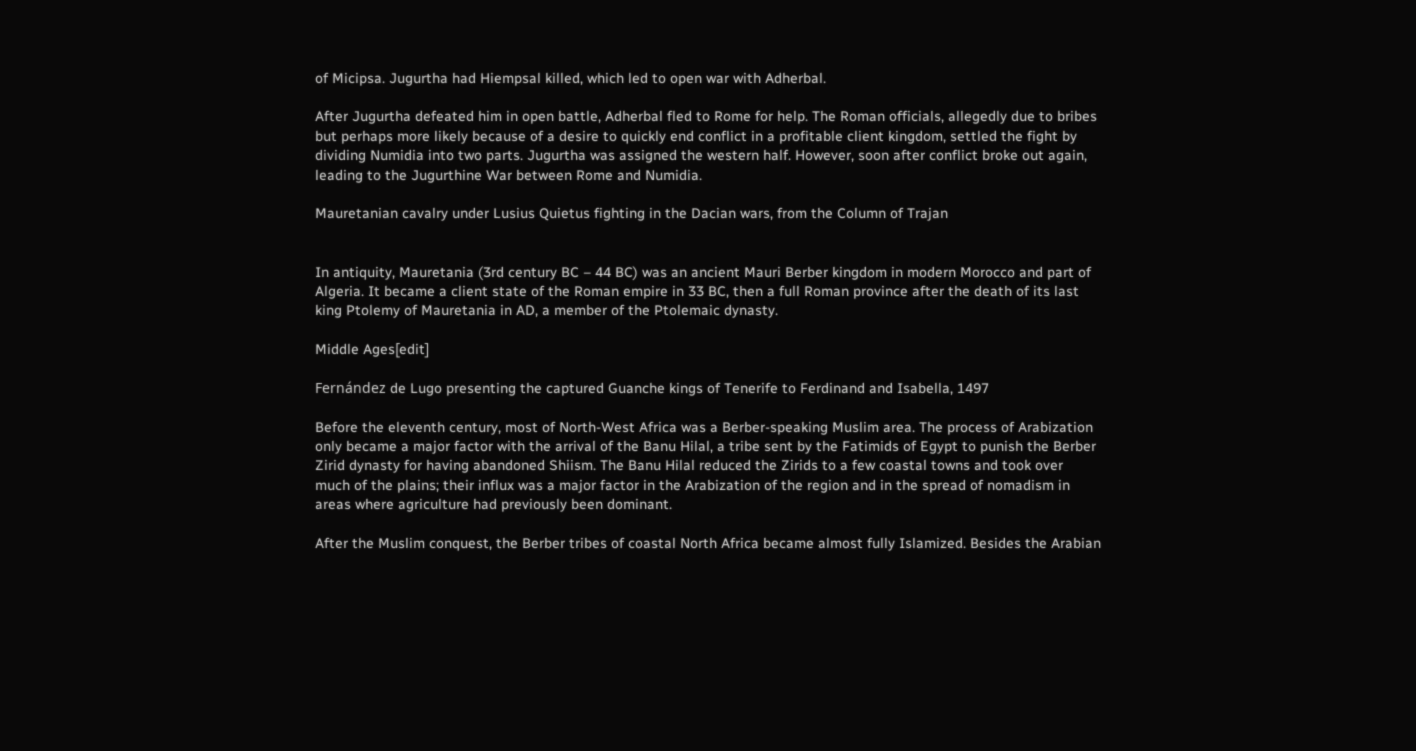of Micipsa. Jugurtha had Hiempsal killed, which led to open war with Adherbal.

After Jugurtha defeated him in open battle, Adherbal fled to Rome for help. The Roman officials, allegedly due to bribes but perhaps more likely because of a desire to quickly end conflict in a profitable client kingdom, settled the fight by dividing Numidia into two parts. Jugurtha was assigned the western half. However, soon after conflict broke out again, leading to the Jugurthine War between Rome and Numidia.

Mauretanian cavalry under Lusius Quietus fighting in the Dacian wars, from the Column of Trajan


In antiquity, Mauretania (3rd century BC – 44 BC) was an ancient Mauri Berber kingdom in modern Morocco and part of Algeria. It became a client state of the Roman empire in 33 BC, then a full Roman province after the death of its last king Ptolemy of Mauretania in AD, a member of the Ptolemaic dynasty.

Middle Ages[edit]

Fernández de Lugo presenting the captured Guanche kings of Tenerife to Ferdinand and Isabella, 1497

Before the eleventh century, most of North-West Africa was a Berber-speaking Muslim area. The process of Arabization only became a major factor with the arrival of the Banu Hilal, a tribe sent by the Fatimids of Egypt to punish the Berber Zirid dynasty for having abandoned Shiism. The Banu Hilal reduced the Zirids to a few coastal towns and took over much of the plains; their influx was a major factor in the Arabization of the region and in the spread of nomadism in areas where agriculture had previously been dominant.

After the Muslim conquest, the Berber tribes of coastal North Africa became almost fully Islamized. Besides the Arabian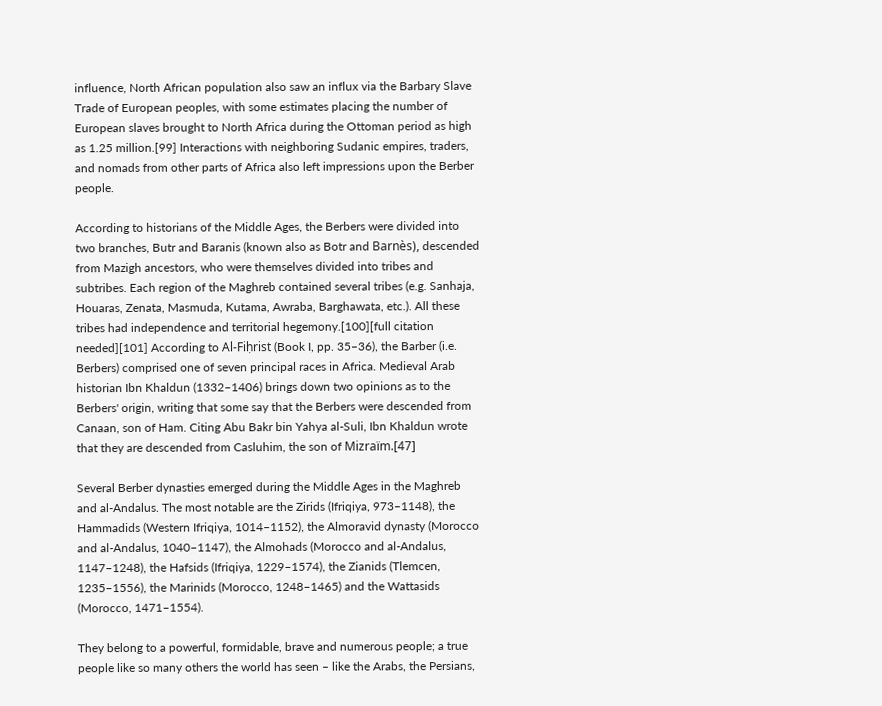influence, North African population also saw an influx via the Barbary Slave Trade of European peoples, with some estimates placing the number of European slaves brought to North Africa during the Ottoman period as high as 1.25 million.[99] Interactions with neighboring Sudanic empires, traders, and nomads from other parts of Africa also left impressions upon the Berber people.

According to historians of the Middle Ages, the Berbers were divided into two branches, Butr and Baranis (known also as Botr and Barnès), descended from Mazigh ancestors, who were themselves divided into tribes and subtribes. Each region of the Maghreb contained several tribes (e.g. Sanhaja, Houaras, Zenata, Masmuda, Kutama, Awraba, Barghawata, etc.). All these tribes had independence and territorial hegemony.[100][full citation needed][101] According to Al-Fiḥrist (Book I, pp. 35–36), the Barber (i.e. Berbers) comprised one of seven principal races in Africa. Medieval Arab historian Ibn Khaldun (1332–1406) brings down two opinions as to the Berbers' origin, writing that some say that the Berbers were descended from Canaan, son of Ham. Citing Abu Bakr bin Yahya al-Suli, Ibn Khaldun wrote that they are descended from Casluhim, the son of Mizraïm.[47]

Several Berber dynasties emerged during the Middle Ages in the Maghreb and al-Andalus. The most notable are the Zirids (Ifriqiya, 973–1148), the Hammadids (Western Ifriqiya, 1014–1152), the Almoravid dynasty (Morocco and al-Andalus, 1040–1147), the Almohads (Morocco and al-Andalus, 1147–1248), the Hafsids (Ifriqiya, 1229–1574), the Zianids (Tlemcen, 1235–1556), the Marinids (Morocco, 1248–1465) and the Wattasids (Morocco, 1471–1554).

They belong to a powerful, formidable, brave and numerous people; a true people like so many others the world has seen – like the Arabs, the Persians,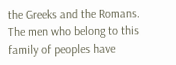the Greeks and the Romans. The men who belong to this family of peoples have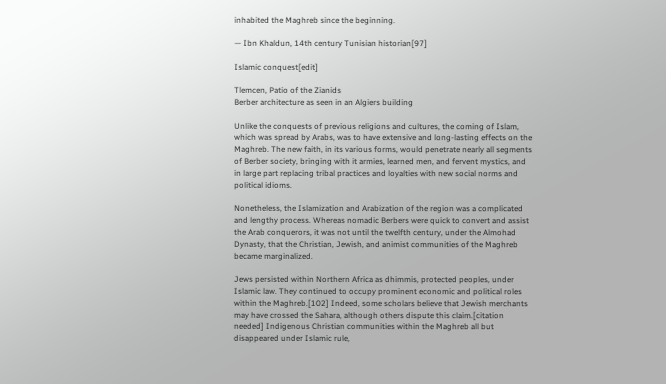inhabited the Maghreb since the beginning.

— Ibn Khaldun, 14th century Tunisian historian[97]

Islamic conquest[edit]

Tlemcen, Patio of the Zianids
Berber architecture as seen in an Algiers building

Unlike the conquests of previous religions and cultures, the coming of Islam, which was spread by Arabs, was to have extensive and long-lasting effects on the Maghreb. The new faith, in its various forms, would penetrate nearly all segments of Berber society, bringing with it armies, learned men, and fervent mystics, and in large part replacing tribal practices and loyalties with new social norms and political idioms.

Nonetheless, the Islamization and Arabization of the region was a complicated and lengthy process. Whereas nomadic Berbers were quick to convert and assist the Arab conquerors, it was not until the twelfth century, under the Almohad Dynasty, that the Christian, Jewish, and animist communities of the Maghreb became marginalized.

Jews persisted within Northern Africa as dhimmis, protected peoples, under Islamic law. They continued to occupy prominent economic and political roles within the Maghreb.[102] Indeed, some scholars believe that Jewish merchants may have crossed the Sahara, although others dispute this claim.[citation needed] Indigenous Christian communities within the Maghreb all but disappeared under Islamic rule,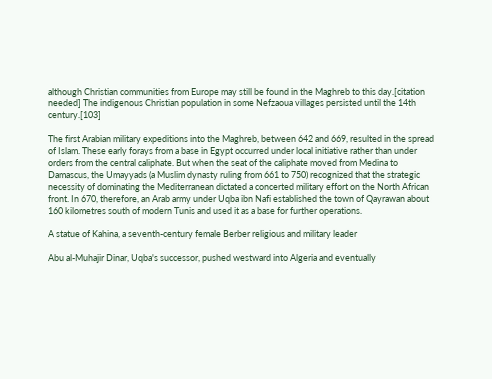although Christian communities from Europe may still be found in the Maghreb to this day.[citation needed] The indigenous Christian population in some Nefzaoua villages persisted until the 14th century.[103]

The first Arabian military expeditions into the Maghreb, between 642 and 669, resulted in the spread of Islam. These early forays from a base in Egypt occurred under local initiative rather than under orders from the central caliphate. But when the seat of the caliphate moved from Medina to Damascus, the Umayyads (a Muslim dynasty ruling from 661 to 750) recognized that the strategic necessity of dominating the Mediterranean dictated a concerted military effort on the North African front. In 670, therefore, an Arab army under Uqba ibn Nafi established the town of Qayrawan about 160 kilometres south of modern Tunis and used it as a base for further operations.

A statue of Kahina, a seventh-century female Berber religious and military leader

Abu al-Muhajir Dinar, Uqba's successor, pushed westward into Algeria and eventually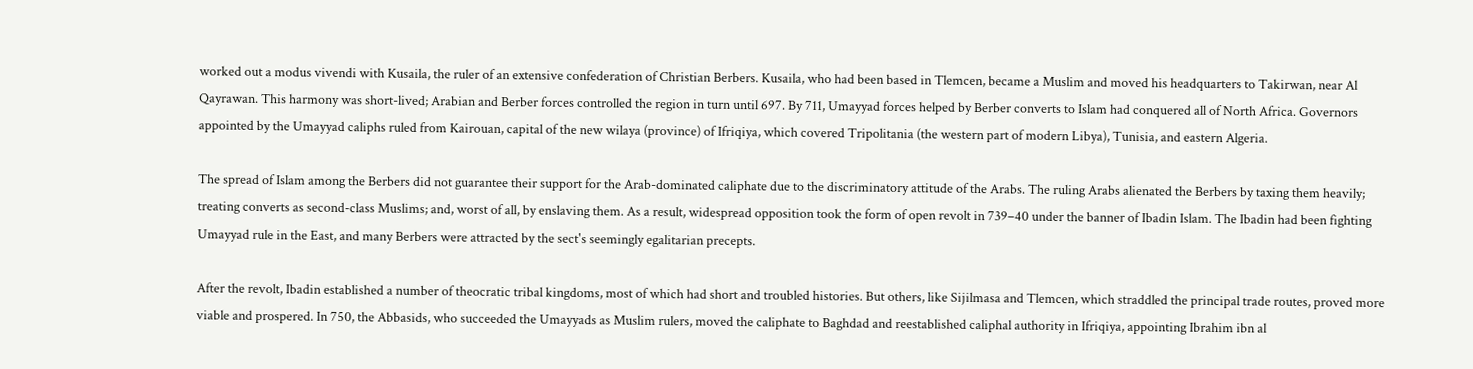worked out a modus vivendi with Kusaila, the ruler of an extensive confederation of Christian Berbers. Kusaila, who had been based in Tlemcen, became a Muslim and moved his headquarters to Takirwan, near Al Qayrawan. This harmony was short-lived; Arabian and Berber forces controlled the region in turn until 697. By 711, Umayyad forces helped by Berber converts to Islam had conquered all of North Africa. Governors appointed by the Umayyad caliphs ruled from Kairouan, capital of the new wilaya (province) of Ifriqiya, which covered Tripolitania (the western part of modern Libya), Tunisia, and eastern Algeria.

The spread of Islam among the Berbers did not guarantee their support for the Arab-dominated caliphate due to the discriminatory attitude of the Arabs. The ruling Arabs alienated the Berbers by taxing them heavily; treating converts as second-class Muslims; and, worst of all, by enslaving them. As a result, widespread opposition took the form of open revolt in 739–40 under the banner of Ibadin Islam. The Ibadin had been fighting Umayyad rule in the East, and many Berbers were attracted by the sect's seemingly egalitarian precepts.

After the revolt, Ibadin established a number of theocratic tribal kingdoms, most of which had short and troubled histories. But others, like Sijilmasa and Tlemcen, which straddled the principal trade routes, proved more viable and prospered. In 750, the Abbasids, who succeeded the Umayyads as Muslim rulers, moved the caliphate to Baghdad and reestablished caliphal authority in Ifriqiya, appointing Ibrahim ibn al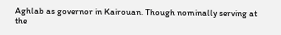Aghlab as governor in Kairouan. Though nominally serving at the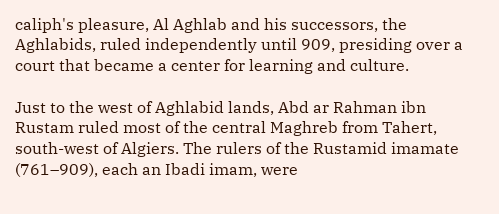caliph's pleasure, Al Aghlab and his successors, the Aghlabids, ruled independently until 909, presiding over a court that became a center for learning and culture.

Just to the west of Aghlabid lands, Abd ar Rahman ibn Rustam ruled most of the central Maghreb from Tahert, south-west of Algiers. The rulers of the Rustamid imamate (761–909), each an Ibadi imam, were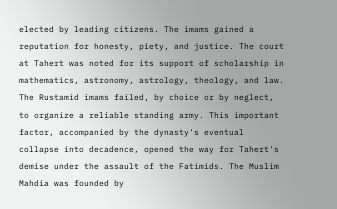elected by leading citizens. The imams gained a reputation for honesty, piety, and justice. The court at Tahert was noted for its support of scholarship in mathematics, astronomy, astrology, theology, and law. The Rustamid imams failed, by choice or by neglect, to organize a reliable standing army. This important factor, accompanied by the dynasty's eventual collapse into decadence, opened the way for Tahert's demise under the assault of the Fatimids. The Muslim Mahdia was founded by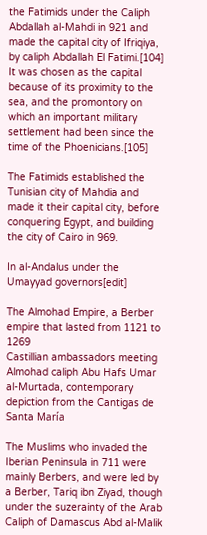the Fatimids under the Caliph Abdallah al-Mahdi in 921 and made the capital city of Ifriqiya, by caliph Abdallah El Fatimi.[104] It was chosen as the capital because of its proximity to the sea, and the promontory on which an important military settlement had been since the time of the Phoenicians.[105]

The Fatimids established the Tunisian city of Mahdia and made it their capital city, before conquering Egypt, and building the city of Cairo in 969.

In al-Andalus under the Umayyad governors[edit]

The Almohad Empire, a Berber empire that lasted from 1121 to 1269
Castillian ambassadors meeting Almohad caliph Abu Hafs Umar al-Murtada, contemporary depiction from the Cantigas de Santa María

The Muslims who invaded the Iberian Peninsula in 711 were mainly Berbers, and were led by a Berber, Tariq ibn Ziyad, though under the suzerainty of the Arab Caliph of Damascus Abd al-Malik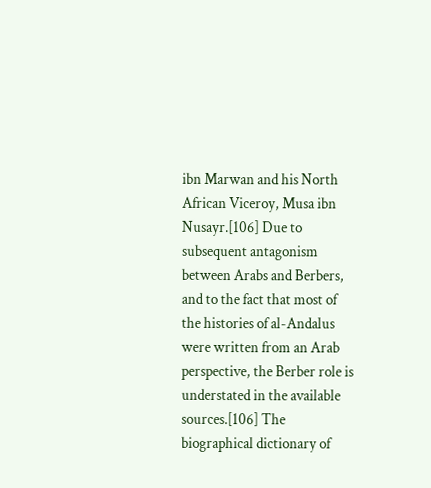ibn Marwan and his North African Viceroy, Musa ibn Nusayr.[106] Due to subsequent antagonism between Arabs and Berbers, and to the fact that most of the histories of al-Andalus were written from an Arab perspective, the Berber role is understated in the available sources.[106] The biographical dictionary of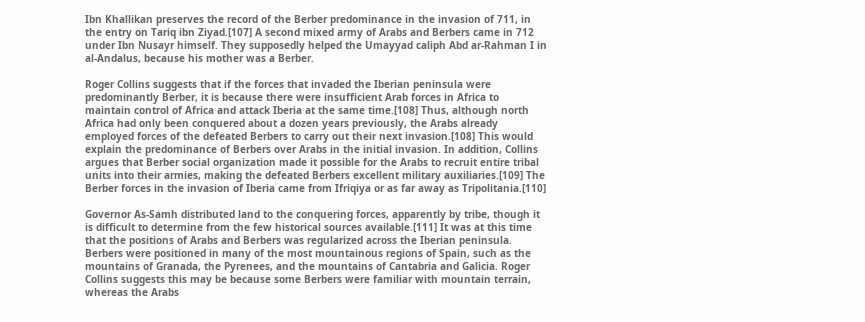Ibn Khallikan preserves the record of the Berber predominance in the invasion of 711, in the entry on Tariq ibn Ziyad.[107] A second mixed army of Arabs and Berbers came in 712 under Ibn Nusayr himself. They supposedly helped the Umayyad caliph Abd ar-Rahman I in al-Andalus, because his mother was a Berber.

Roger Collins suggests that if the forces that invaded the Iberian peninsula were predominantly Berber, it is because there were insufficient Arab forces in Africa to maintain control of Africa and attack Iberia at the same time.[108] Thus, although north Africa had only been conquered about a dozen years previously, the Arabs already employed forces of the defeated Berbers to carry out their next invasion.[108] This would explain the predominance of Berbers over Arabs in the initial invasion. In addition, Collins argues that Berber social organization made it possible for the Arabs to recruit entire tribal units into their armies, making the defeated Berbers excellent military auxiliaries.[109] The Berber forces in the invasion of Iberia came from Ifriqiya or as far away as Tripolitania.[110]

Governor As-Samh distributed land to the conquering forces, apparently by tribe, though it is difficult to determine from the few historical sources available.[111] It was at this time that the positions of Arabs and Berbers was regularized across the Iberian peninsula. Berbers were positioned in many of the most mountainous regions of Spain, such as the mountains of Granada, the Pyrenees, and the mountains of Cantabria and Galicia. Roger Collins suggests this may be because some Berbers were familiar with mountain terrain, whereas the Arabs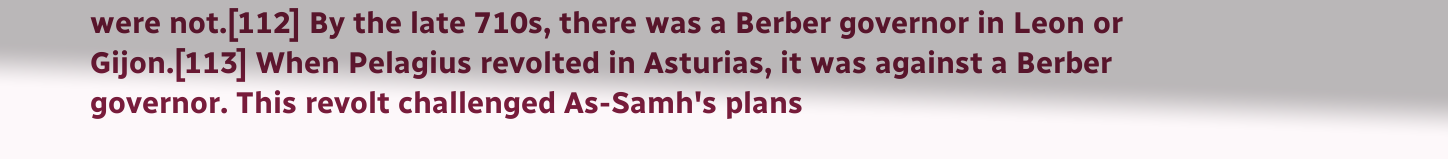were not.[112] By the late 710s, there was a Berber governor in Leon or Gijon.[113] When Pelagius revolted in Asturias, it was against a Berber governor. This revolt challenged As-Samh's plans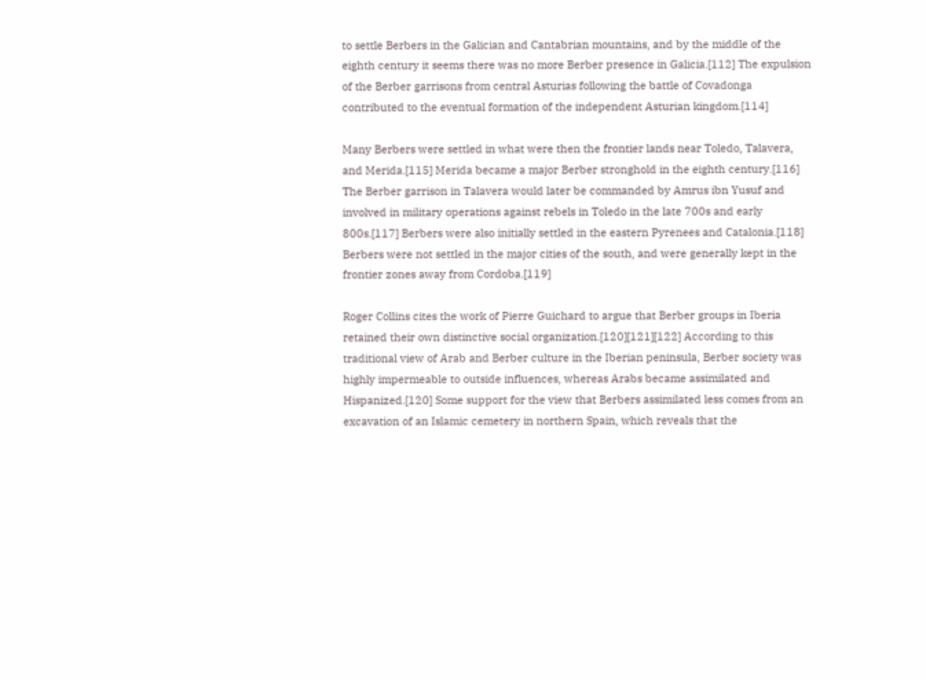to settle Berbers in the Galician and Cantabrian mountains, and by the middle of the eighth century it seems there was no more Berber presence in Galicia.[112] The expulsion of the Berber garrisons from central Asturias following the battle of Covadonga contributed to the eventual formation of the independent Asturian kingdom.[114]

Many Berbers were settled in what were then the frontier lands near Toledo, Talavera, and Merida.[115] Merida became a major Berber stronghold in the eighth century.[116] The Berber garrison in Talavera would later be commanded by Amrus ibn Yusuf and involved in military operations against rebels in Toledo in the late 700s and early 800s.[117] Berbers were also initially settled in the eastern Pyrenees and Catalonia.[118] Berbers were not settled in the major cities of the south, and were generally kept in the frontier zones away from Cordoba.[119]

Roger Collins cites the work of Pierre Guichard to argue that Berber groups in Iberia retained their own distinctive social organization.[120][121][122] According to this traditional view of Arab and Berber culture in the Iberian peninsula, Berber society was highly impermeable to outside influences, whereas Arabs became assimilated and Hispanized.[120] Some support for the view that Berbers assimilated less comes from an excavation of an Islamic cemetery in northern Spain, which reveals that the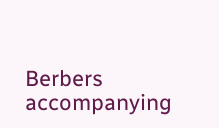Berbers accompanying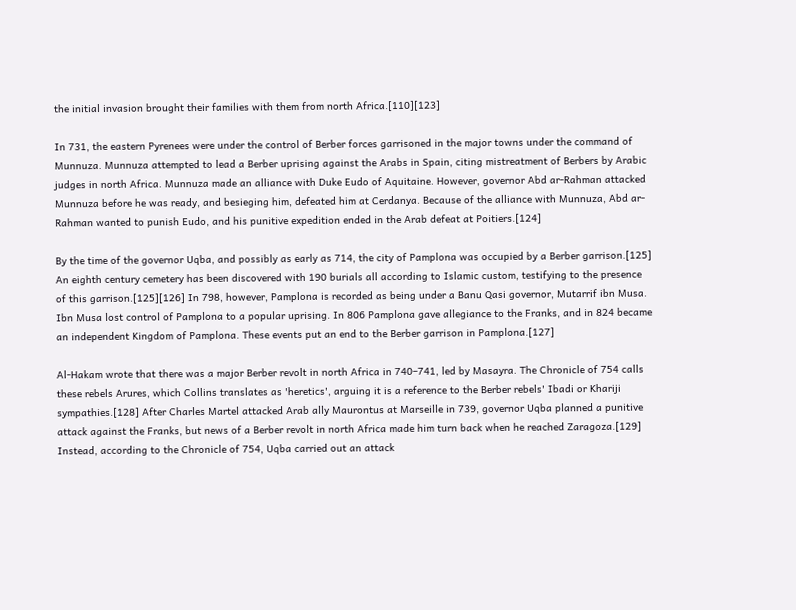the initial invasion brought their families with them from north Africa.[110][123]

In 731, the eastern Pyrenees were under the control of Berber forces garrisoned in the major towns under the command of Munnuza. Munnuza attempted to lead a Berber uprising against the Arabs in Spain, citing mistreatment of Berbers by Arabic judges in north Africa. Munnuza made an alliance with Duke Eudo of Aquitaine. However, governor Abd ar-Rahman attacked Munnuza before he was ready, and besieging him, defeated him at Cerdanya. Because of the alliance with Munnuza, Abd ar-Rahman wanted to punish Eudo, and his punitive expedition ended in the Arab defeat at Poitiers.[124]

By the time of the governor Uqba, and possibly as early as 714, the city of Pamplona was occupied by a Berber garrison.[125] An eighth century cemetery has been discovered with 190 burials all according to Islamic custom, testifying to the presence of this garrison.[125][126] In 798, however, Pamplona is recorded as being under a Banu Qasi governor, Mutarrif ibn Musa. Ibn Musa lost control of Pamplona to a popular uprising. In 806 Pamplona gave allegiance to the Franks, and in 824 became an independent Kingdom of Pamplona. These events put an end to the Berber garrison in Pamplona.[127]

Al-Hakam wrote that there was a major Berber revolt in north Africa in 740–741, led by Masayra. The Chronicle of 754 calls these rebels Arures, which Collins translates as 'heretics', arguing it is a reference to the Berber rebels' Ibadi or Khariji sympathies.[128] After Charles Martel attacked Arab ally Maurontus at Marseille in 739, governor Uqba planned a punitive attack against the Franks, but news of a Berber revolt in north Africa made him turn back when he reached Zaragoza.[129] Instead, according to the Chronicle of 754, Uqba carried out an attack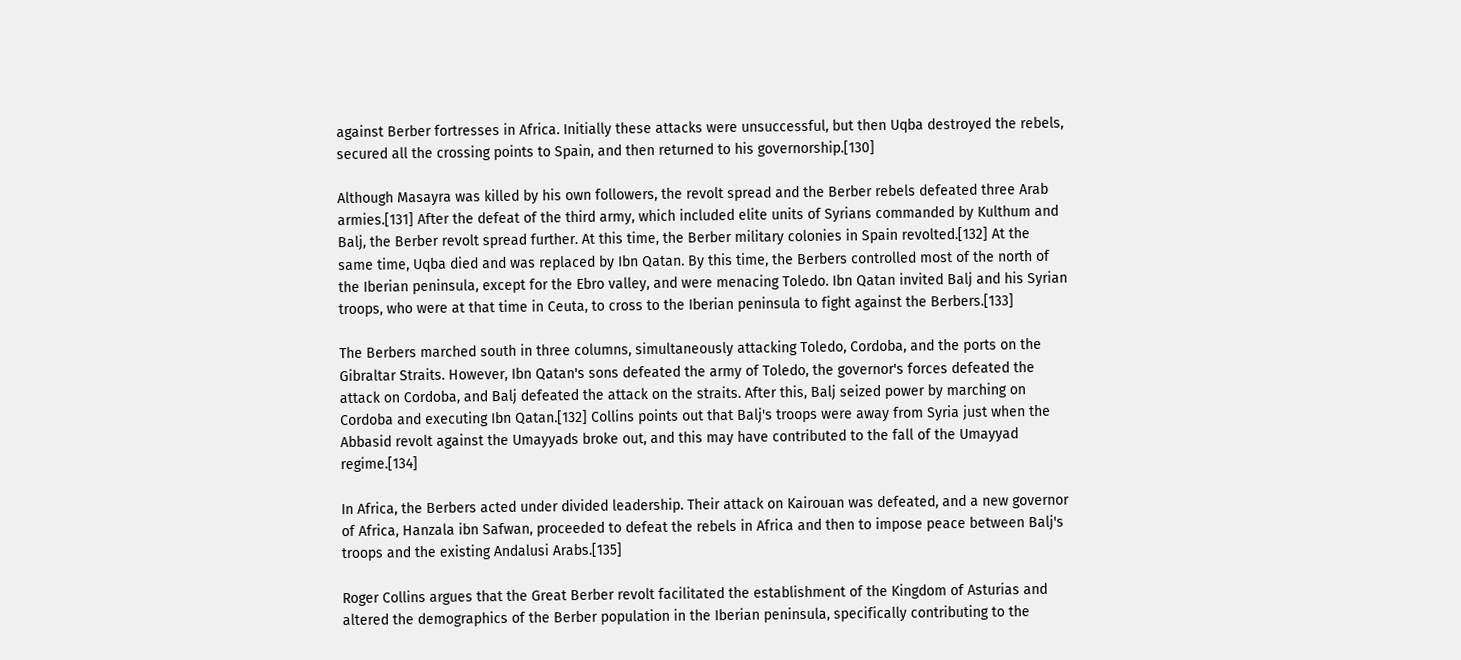against Berber fortresses in Africa. Initially these attacks were unsuccessful, but then Uqba destroyed the rebels, secured all the crossing points to Spain, and then returned to his governorship.[130]

Although Masayra was killed by his own followers, the revolt spread and the Berber rebels defeated three Arab armies.[131] After the defeat of the third army, which included elite units of Syrians commanded by Kulthum and Balj, the Berber revolt spread further. At this time, the Berber military colonies in Spain revolted.[132] At the same time, Uqba died and was replaced by Ibn Qatan. By this time, the Berbers controlled most of the north of the Iberian peninsula, except for the Ebro valley, and were menacing Toledo. Ibn Qatan invited Balj and his Syrian troops, who were at that time in Ceuta, to cross to the Iberian peninsula to fight against the Berbers.[133]

The Berbers marched south in three columns, simultaneously attacking Toledo, Cordoba, and the ports on the Gibraltar Straits. However, Ibn Qatan's sons defeated the army of Toledo, the governor's forces defeated the attack on Cordoba, and Balj defeated the attack on the straits. After this, Balj seized power by marching on Cordoba and executing Ibn Qatan.[132] Collins points out that Balj's troops were away from Syria just when the Abbasid revolt against the Umayyads broke out, and this may have contributed to the fall of the Umayyad regime.[134]

In Africa, the Berbers acted under divided leadership. Their attack on Kairouan was defeated, and a new governor of Africa, Hanzala ibn Safwan, proceeded to defeat the rebels in Africa and then to impose peace between Balj's troops and the existing Andalusi Arabs.[135]

Roger Collins argues that the Great Berber revolt facilitated the establishment of the Kingdom of Asturias and altered the demographics of the Berber population in the Iberian peninsula, specifically contributing to the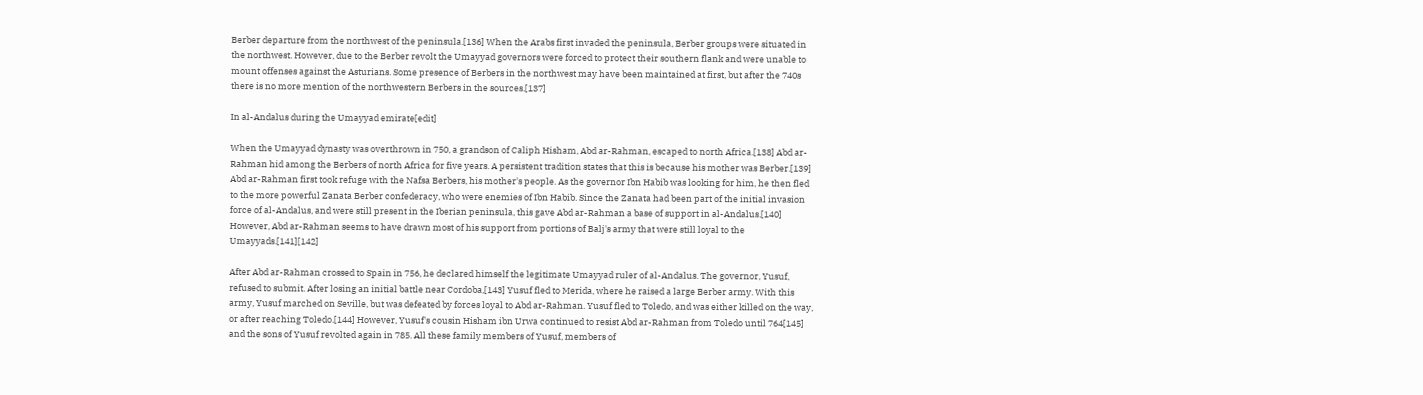Berber departure from the northwest of the peninsula.[136] When the Arabs first invaded the peninsula, Berber groups were situated in the northwest. However, due to the Berber revolt the Umayyad governors were forced to protect their southern flank and were unable to mount offenses against the Asturians. Some presence of Berbers in the northwest may have been maintained at first, but after the 740s there is no more mention of the northwestern Berbers in the sources.[137]

In al-Andalus during the Umayyad emirate[edit]

When the Umayyad dynasty was overthrown in 750, a grandson of Caliph Hisham, Abd ar-Rahman, escaped to north Africa.[138] Abd ar-Rahman hid among the Berbers of north Africa for five years. A persistent tradition states that this is because his mother was Berber.[139] Abd ar-Rahman first took refuge with the Nafsa Berbers, his mother's people. As the governor Ibn Habib was looking for him, he then fled to the more powerful Zanata Berber confederacy, who were enemies of Ibn Habib. Since the Zanata had been part of the initial invasion force of al-Andalus, and were still present in the Iberian peninsula, this gave Abd ar-Rahman a base of support in al-Andalus.[140] However, Abd ar-Rahman seems to have drawn most of his support from portions of Balj's army that were still loyal to the Umayyads.[141][142]

After Abd ar-Rahman crossed to Spain in 756, he declared himself the legitimate Umayyad ruler of al-Andalus. The governor, Yusuf, refused to submit. After losing an initial battle near Cordoba,[143] Yusuf fled to Merida, where he raised a large Berber army. With this army, Yusuf marched on Seville, but was defeated by forces loyal to Abd ar-Rahman. Yusuf fled to Toledo, and was either killed on the way, or after reaching Toledo.[144] However, Yusuf's cousin Hisham ibn Urwa continued to resist Abd ar-Rahman from Toledo until 764[145] and the sons of Yusuf revolted again in 785. All these family members of Yusuf, members of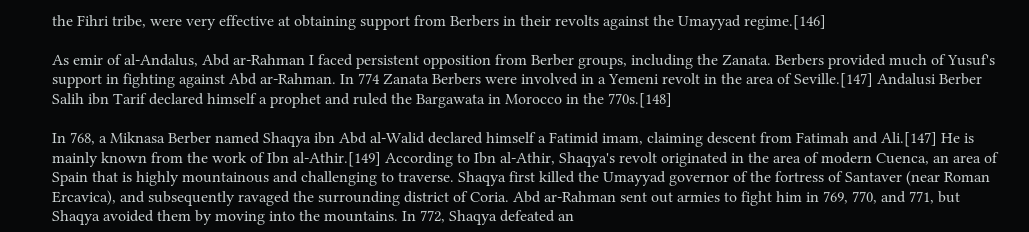the Fihri tribe, were very effective at obtaining support from Berbers in their revolts against the Umayyad regime.[146]

As emir of al-Andalus, Abd ar-Rahman I faced persistent opposition from Berber groups, including the Zanata. Berbers provided much of Yusuf's support in fighting against Abd ar-Rahman. In 774 Zanata Berbers were involved in a Yemeni revolt in the area of Seville.[147] Andalusi Berber Salih ibn Tarif declared himself a prophet and ruled the Bargawata in Morocco in the 770s.[148]

In 768, a Miknasa Berber named Shaqya ibn Abd al-Walid declared himself a Fatimid imam, claiming descent from Fatimah and Ali.[147] He is mainly known from the work of Ibn al-Athir.[149] According to Ibn al-Athir, Shaqya's revolt originated in the area of modern Cuenca, an area of Spain that is highly mountainous and challenging to traverse. Shaqya first killed the Umayyad governor of the fortress of Santaver (near Roman Ercavica), and subsequently ravaged the surrounding district of Coria. Abd ar-Rahman sent out armies to fight him in 769, 770, and 771, but Shaqya avoided them by moving into the mountains. In 772, Shaqya defeated an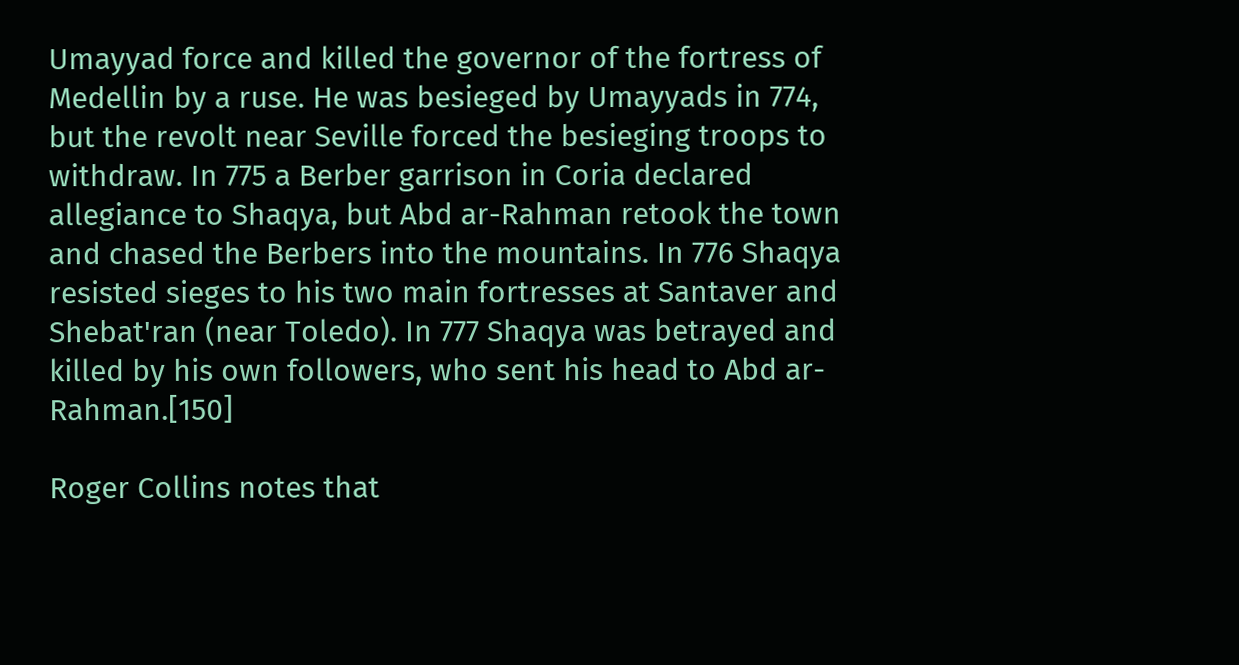Umayyad force and killed the governor of the fortress of Medellin by a ruse. He was besieged by Umayyads in 774, but the revolt near Seville forced the besieging troops to withdraw. In 775 a Berber garrison in Coria declared allegiance to Shaqya, but Abd ar-Rahman retook the town and chased the Berbers into the mountains. In 776 Shaqya resisted sieges to his two main fortresses at Santaver and Shebat'ran (near Toledo). In 777 Shaqya was betrayed and killed by his own followers, who sent his head to Abd ar-Rahman.[150]

Roger Collins notes that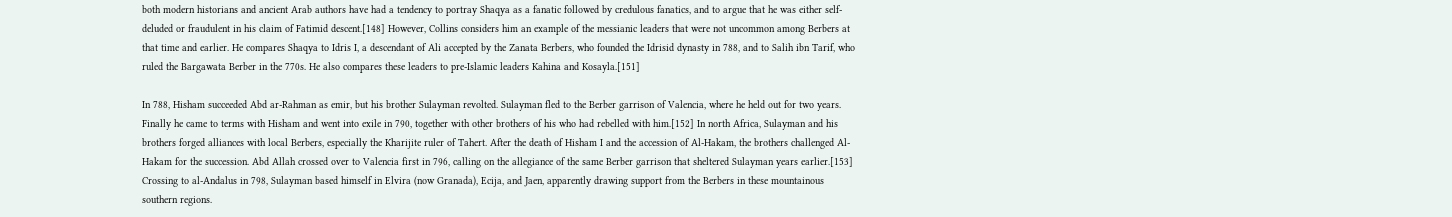both modern historians and ancient Arab authors have had a tendency to portray Shaqya as a fanatic followed by credulous fanatics, and to argue that he was either self-deluded or fraudulent in his claim of Fatimid descent.[148] However, Collins considers him an example of the messianic leaders that were not uncommon among Berbers at that time and earlier. He compares Shaqya to Idris I, a descendant of Ali accepted by the Zanata Berbers, who founded the Idrisid dynasty in 788, and to Salih ibn Tarif, who ruled the Bargawata Berber in the 770s. He also compares these leaders to pre-Islamic leaders Kahina and Kosayla.[151]

In 788, Hisham succeeded Abd ar-Rahman as emir, but his brother Sulayman revolted. Sulayman fled to the Berber garrison of Valencia, where he held out for two years. Finally he came to terms with Hisham and went into exile in 790, together with other brothers of his who had rebelled with him.[152] In north Africa, Sulayman and his brothers forged alliances with local Berbers, especially the Kharijite ruler of Tahert. After the death of Hisham I and the accession of Al-Hakam, the brothers challenged Al-Hakam for the succession. Abd Allah crossed over to Valencia first in 796, calling on the allegiance of the same Berber garrison that sheltered Sulayman years earlier.[153] Crossing to al-Andalus in 798, Sulayman based himself in Elvira (now Granada), Ecija, and Jaen, apparently drawing support from the Berbers in these mountainous southern regions.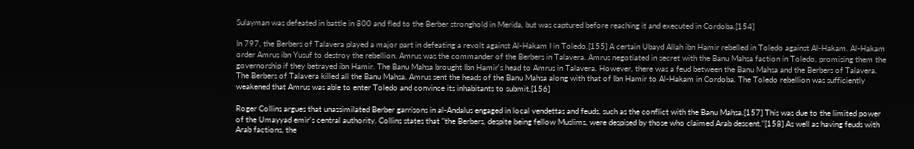Sulayman was defeated in battle in 800 and fled to the Berber stronghold in Merida, but was captured before reaching it and executed in Cordoba.[154]

In 797, the Berbers of Talavera played a major part in defeating a revolt against Al-Hakam I in Toledo.[155] A certain Ubayd Allah ibn Hamir rebelled in Toledo against Al-Hakam. Al-Hakam order Amrus ibn Yusuf to destroy the rebellion. Amrus was the commander of the Berbers in Talavera. Amrus negotiated in secret with the Banu Mahsa faction in Toledo, promising them the governorship if they betrayed ibn Hamir. The Banu Mahsa brought Ibn Hamir's head to Amrus in Talavera. However, there was a feud between the Banu Mahsa and the Berbers of Talavera. The Berbers of Talavera killed all the Banu Mahsa. Amrus sent the heads of the Banu Mahsa along with that of Ibn Hamir to Al-Hakam in Cordoba. The Toledo rebellion was sufficiently weakened that Amrus was able to enter Toledo and convince its inhabitants to submit.[156]

Roger Collins argues that unassimilated Berber garrisons in al-Andalus engaged in local vendettas and feuds, such as the conflict with the Banu Mahsa.[157] This was due to the limited power of the Umayyad emir's central authority. Collins states that "the Berbers, despite being fellow Muslims, were despised by those who claimed Arab descent."[158] As well as having feuds with Arab factions, the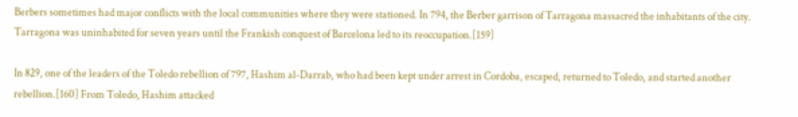Berbers sometimes had major conflicts with the local communities where they were stationed. In 794, the Berber garrison of Tarragona massacred the inhabitants of the city. Tarragona was uninhabited for seven years until the Frankish conquest of Barcelona led to its reoccupation.[159]

In 829, one of the leaders of the Toledo rebellion of 797, Hashim al-Darrab, who had been kept under arrest in Cordoba, escaped, returned to Toledo, and started another rebellion.[160] From Toledo, Hashim attacked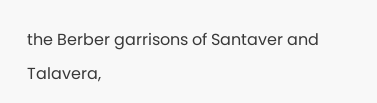the Berber garrisons of Santaver and Talavera,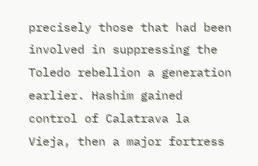precisely those that had been involved in suppressing the Toledo rebellion a generation earlier. Hashim gained control of Calatrava la Vieja, then a major fortress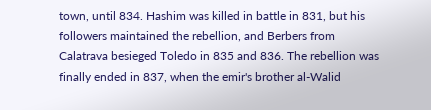town, until 834. Hashim was killed in battle in 831, but his followers maintained the rebellion, and Berbers from Calatrava besieged Toledo in 835 and 836. The rebellion was finally ended in 837, when the emir's brother al-Walid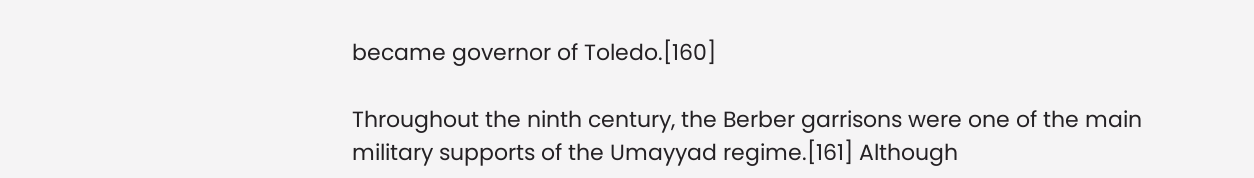became governor of Toledo.[160]

Throughout the ninth century, the Berber garrisons were one of the main military supports of the Umayyad regime.[161] Although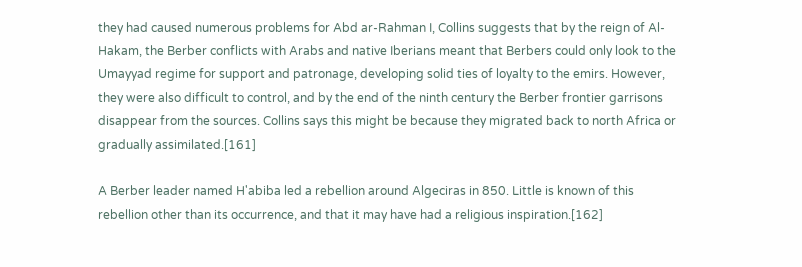they had caused numerous problems for Abd ar-Rahman I, Collins suggests that by the reign of Al-Hakam, the Berber conflicts with Arabs and native Iberians meant that Berbers could only look to the Umayyad regime for support and patronage, developing solid ties of loyalty to the emirs. However, they were also difficult to control, and by the end of the ninth century the Berber frontier garrisons disappear from the sources. Collins says this might be because they migrated back to north Africa or gradually assimilated.[161]

A Berber leader named H'abiba led a rebellion around Algeciras in 850. Little is known of this rebellion other than its occurrence, and that it may have had a religious inspiration.[162]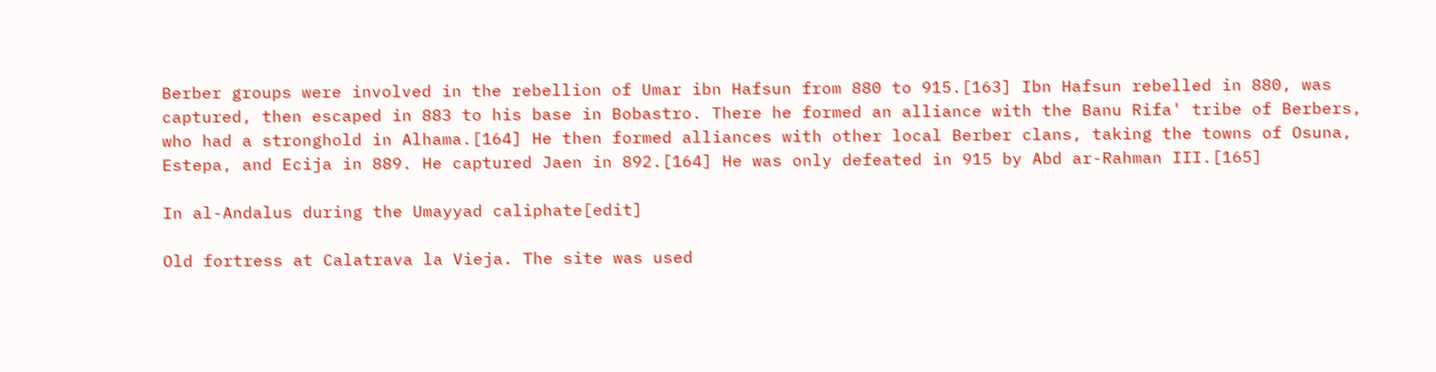Berber groups were involved in the rebellion of Umar ibn Hafsun from 880 to 915.[163] Ibn Hafsun rebelled in 880, was captured, then escaped in 883 to his base in Bobastro. There he formed an alliance with the Banu Rifa' tribe of Berbers, who had a stronghold in Alhama.[164] He then formed alliances with other local Berber clans, taking the towns of Osuna, Estepa, and Ecija in 889. He captured Jaen in 892.[164] He was only defeated in 915 by Abd ar-Rahman III.[165]

In al-Andalus during the Umayyad caliphate[edit]

Old fortress at Calatrava la Vieja. The site was used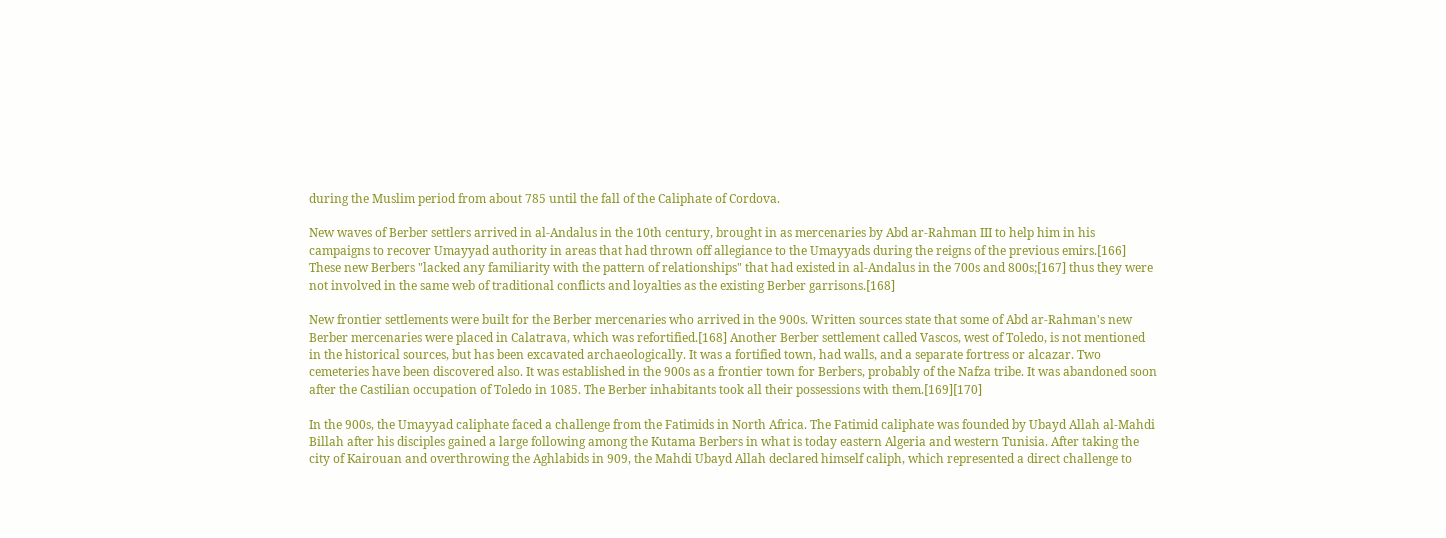during the Muslim period from about 785 until the fall of the Caliphate of Cordova.

New waves of Berber settlers arrived in al-Andalus in the 10th century, brought in as mercenaries by Abd ar-Rahman III to help him in his campaigns to recover Umayyad authority in areas that had thrown off allegiance to the Umayyads during the reigns of the previous emirs.[166] These new Berbers "lacked any familiarity with the pattern of relationships" that had existed in al-Andalus in the 700s and 800s;[167] thus they were not involved in the same web of traditional conflicts and loyalties as the existing Berber garrisons.[168]

New frontier settlements were built for the Berber mercenaries who arrived in the 900s. Written sources state that some of Abd ar-Rahman's new Berber mercenaries were placed in Calatrava, which was refortified.[168] Another Berber settlement called Vascos, west of Toledo, is not mentioned in the historical sources, but has been excavated archaeologically. It was a fortified town, had walls, and a separate fortress or alcazar. Two cemeteries have been discovered also. It was established in the 900s as a frontier town for Berbers, probably of the Nafza tribe. It was abandoned soon after the Castilian occupation of Toledo in 1085. The Berber inhabitants took all their possessions with them.[169][170]

In the 900s, the Umayyad caliphate faced a challenge from the Fatimids in North Africa. The Fatimid caliphate was founded by Ubayd Allah al-Mahdi Billah after his disciples gained a large following among the Kutama Berbers in what is today eastern Algeria and western Tunisia. After taking the city of Kairouan and overthrowing the Aghlabids in 909, the Mahdi Ubayd Allah declared himself caliph, which represented a direct challenge to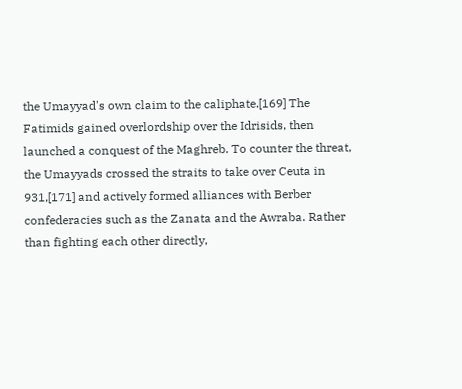the Umayyad's own claim to the caliphate.[169] The Fatimids gained overlordship over the Idrisids, then launched a conquest of the Maghreb. To counter the threat, the Umayyads crossed the straits to take over Ceuta in 931,[171] and actively formed alliances with Berber confederacies such as the Zanata and the Awraba. Rather than fighting each other directly,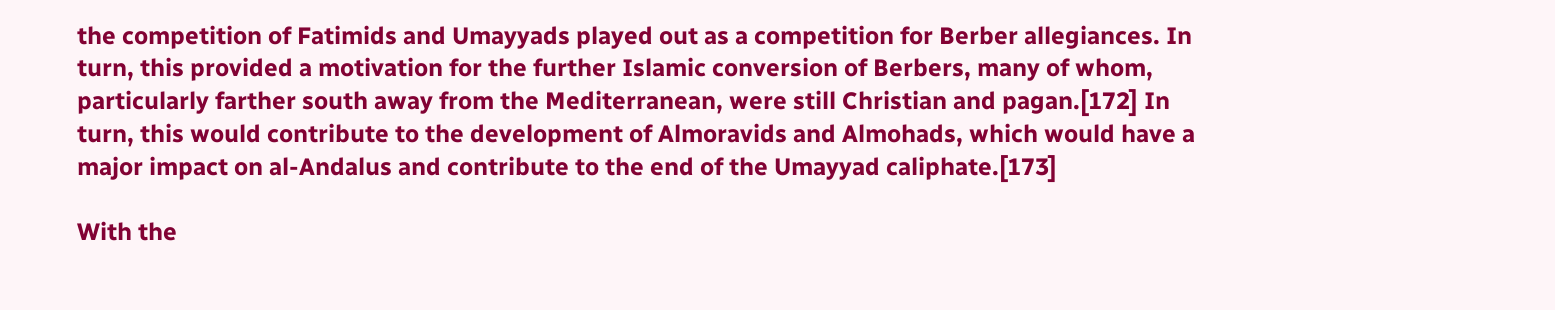the competition of Fatimids and Umayyads played out as a competition for Berber allegiances. In turn, this provided a motivation for the further Islamic conversion of Berbers, many of whom, particularly farther south away from the Mediterranean, were still Christian and pagan.[172] In turn, this would contribute to the development of Almoravids and Almohads, which would have a major impact on al-Andalus and contribute to the end of the Umayyad caliphate.[173]

With the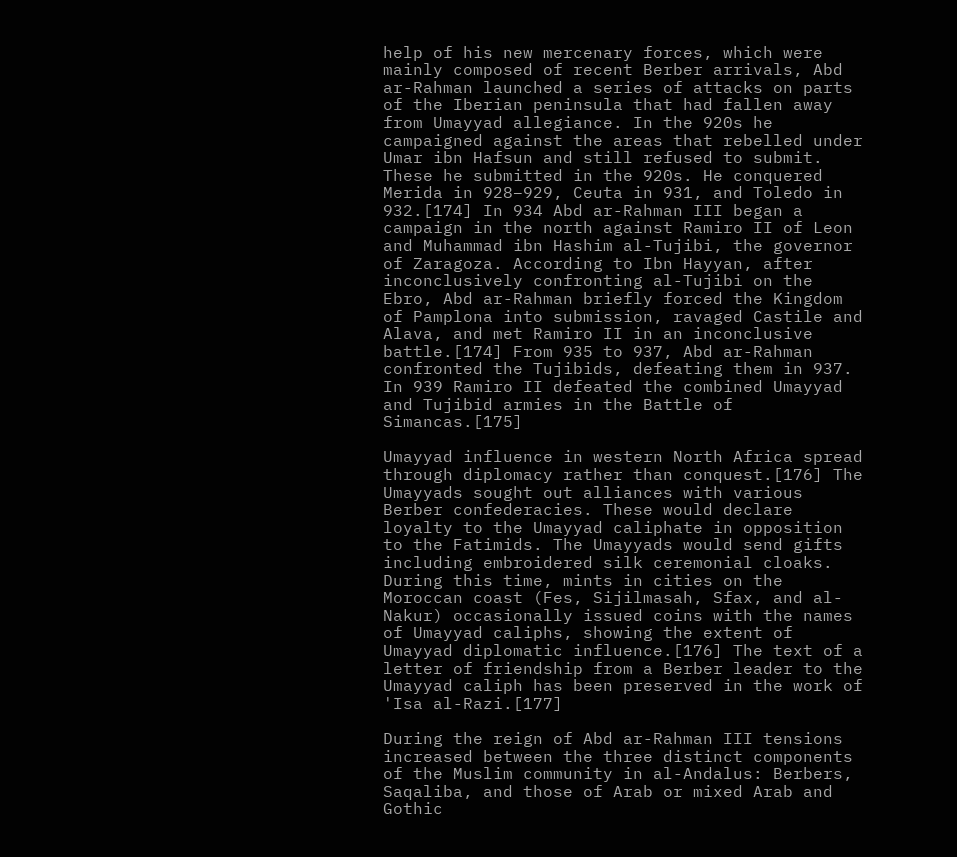help of his new mercenary forces, which were mainly composed of recent Berber arrivals, Abd ar-Rahman launched a series of attacks on parts of the Iberian peninsula that had fallen away from Umayyad allegiance. In the 920s he campaigned against the areas that rebelled under Umar ibn Hafsun and still refused to submit. These he submitted in the 920s. He conquered Merida in 928–929, Ceuta in 931, and Toledo in 932.[174] In 934 Abd ar-Rahman III began a campaign in the north against Ramiro II of Leon and Muhammad ibn Hashim al-Tujibi, the governor of Zaragoza. According to Ibn Hayyan, after inconclusively confronting al-Tujibi on the Ebro, Abd ar-Rahman briefly forced the Kingdom of Pamplona into submission, ravaged Castile and Alava, and met Ramiro II in an inconclusive battle.[174] From 935 to 937, Abd ar-Rahman confronted the Tujibids, defeating them in 937. In 939 Ramiro II defeated the combined Umayyad and Tujibid armies in the Battle of Simancas.[175]

Umayyad influence in western North Africa spread through diplomacy rather than conquest.[176] The Umayyads sought out alliances with various Berber confederacies. These would declare loyalty to the Umayyad caliphate in opposition to the Fatimids. The Umayyads would send gifts including embroidered silk ceremonial cloaks. During this time, mints in cities on the Moroccan coast (Fes, Sijilmasah, Sfax, and al-Nakur) occasionally issued coins with the names of Umayyad caliphs, showing the extent of Umayyad diplomatic influence.[176] The text of a letter of friendship from a Berber leader to the Umayyad caliph has been preserved in the work of 'Isa al-Razi.[177]

During the reign of Abd ar-Rahman III tensions increased between the three distinct components of the Muslim community in al-Andalus: Berbers, Saqaliba, and those of Arab or mixed Arab and Gothic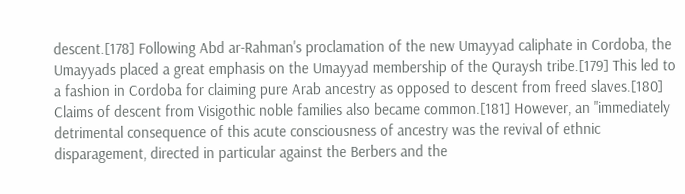descent.[178] Following Abd ar-Rahman's proclamation of the new Umayyad caliphate in Cordoba, the Umayyads placed a great emphasis on the Umayyad membership of the Quraysh tribe.[179] This led to a fashion in Cordoba for claiming pure Arab ancestry as opposed to descent from freed slaves.[180] Claims of descent from Visigothic noble families also became common.[181] However, an "immediately detrimental consequence of this acute consciousness of ancestry was the revival of ethnic disparagement, directed in particular against the Berbers and the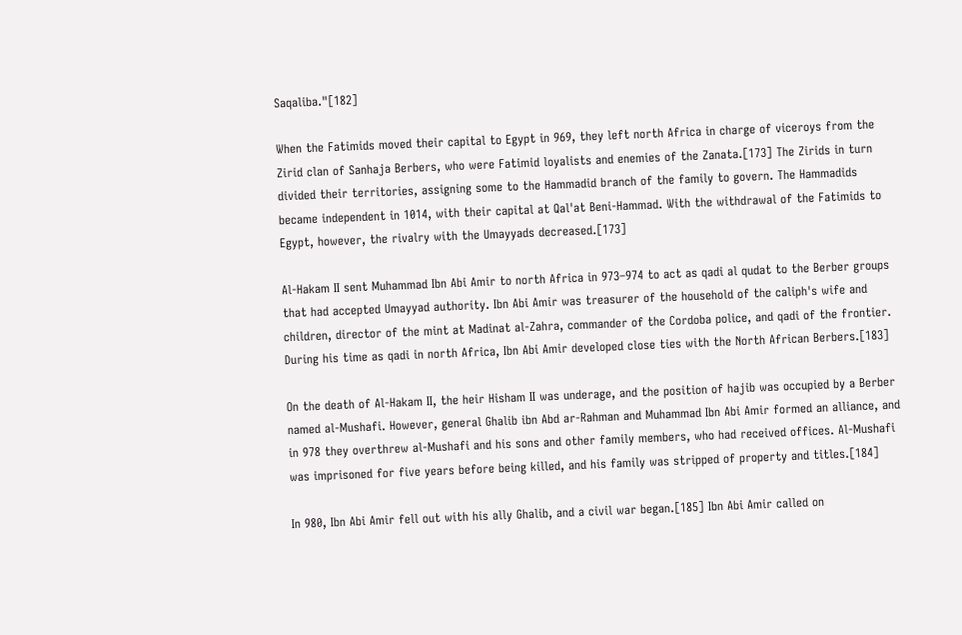Saqaliba."[182]

When the Fatimids moved their capital to Egypt in 969, they left north Africa in charge of viceroys from the Zirid clan of Sanhaja Berbers, who were Fatimid loyalists and enemies of the Zanata.[173] The Zirids in turn divided their territories, assigning some to the Hammadid branch of the family to govern. The Hammadids became independent in 1014, with their capital at Qal'at Beni-Hammad. With the withdrawal of the Fatimids to Egypt, however, the rivalry with the Umayyads decreased.[173]

Al-Hakam II sent Muhammad Ibn Abi Amir to north Africa in 973–974 to act as qadi al qudat to the Berber groups that had accepted Umayyad authority. Ibn Abi Amir was treasurer of the household of the caliph's wife and children, director of the mint at Madinat al-Zahra, commander of the Cordoba police, and qadi of the frontier. During his time as qadi in north Africa, Ibn Abi Amir developed close ties with the North African Berbers.[183]

On the death of Al-Hakam II, the heir Hisham II was underage, and the position of hajib was occupied by a Berber named al-Mushafi. However, general Ghalib ibn Abd ar-Rahman and Muhammad Ibn Abi Amir formed an alliance, and in 978 they overthrew al-Mushafi and his sons and other family members, who had received offices. Al-Mushafi was imprisoned for five years before being killed, and his family was stripped of property and titles.[184]

In 980, Ibn Abi Amir fell out with his ally Ghalib, and a civil war began.[185] Ibn Abi Amir called on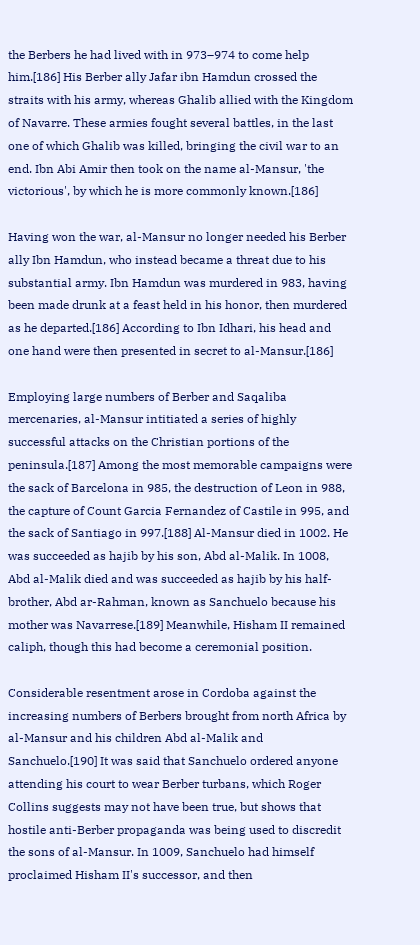the Berbers he had lived with in 973–974 to come help him.[186] His Berber ally Jafar ibn Hamdun crossed the straits with his army, whereas Ghalib allied with the Kingdom of Navarre. These armies fought several battles, in the last one of which Ghalib was killed, bringing the civil war to an end. Ibn Abi Amir then took on the name al-Mansur, 'the victorious', by which he is more commonly known.[186]

Having won the war, al-Mansur no longer needed his Berber ally Ibn Hamdun, who instead became a threat due to his substantial army. Ibn Hamdun was murdered in 983, having been made drunk at a feast held in his honor, then murdered as he departed.[186] According to Ibn Idhari, his head and one hand were then presented in secret to al-Mansur.[186]

Employing large numbers of Berber and Saqaliba mercenaries, al-Mansur intitiated a series of highly successful attacks on the Christian portions of the peninsula.[187] Among the most memorable campaigns were the sack of Barcelona in 985, the destruction of Leon in 988, the capture of Count Garcia Fernandez of Castile in 995, and the sack of Santiago in 997.[188] Al-Mansur died in 1002. He was succeeded as hajib by his son, Abd al-Malik. In 1008, Abd al-Malik died and was succeeded as hajib by his half-brother, Abd ar-Rahman, known as Sanchuelo because his mother was Navarrese.[189] Meanwhile, Hisham II remained caliph, though this had become a ceremonial position.

Considerable resentment arose in Cordoba against the increasing numbers of Berbers brought from north Africa by al-Mansur and his children Abd al-Malik and Sanchuelo.[190] It was said that Sanchuelo ordered anyone attending his court to wear Berber turbans, which Roger Collins suggests may not have been true, but shows that hostile anti-Berber propaganda was being used to discredit the sons of al-Mansur. In 1009, Sanchuelo had himself proclaimed Hisham II's successor, and then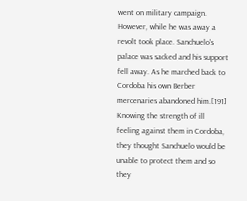went on military campaign. However, while he was away a revolt took place. Sanchuelo's palace was sacked and his support fell away. As he marched back to Cordoba his own Berber mercenaries abandoned him.[191] Knowing the strength of ill feeling against them in Cordoba, they thought Sanchuelo would be unable to protect them and so they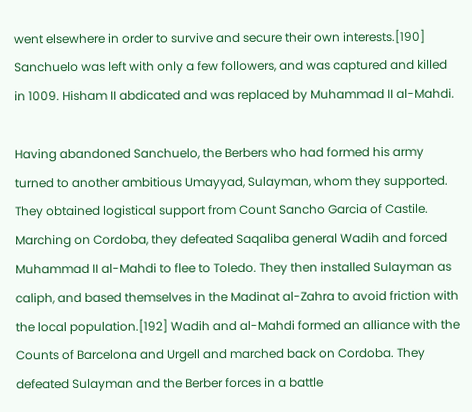went elsewhere in order to survive and secure their own interests.[190] Sanchuelo was left with only a few followers, and was captured and killed in 1009. Hisham II abdicated and was replaced by Muhammad II al-Mahdi.

Having abandoned Sanchuelo, the Berbers who had formed his army turned to another ambitious Umayyad, Sulayman, whom they supported. They obtained logistical support from Count Sancho Garcia of Castile. Marching on Cordoba, they defeated Saqaliba general Wadih and forced Muhammad II al-Mahdi to flee to Toledo. They then installed Sulayman as caliph, and based themselves in the Madinat al-Zahra to avoid friction with the local population.[192] Wadih and al-Mahdi formed an alliance with the Counts of Barcelona and Urgell and marched back on Cordoba. They defeated Sulayman and the Berber forces in a battle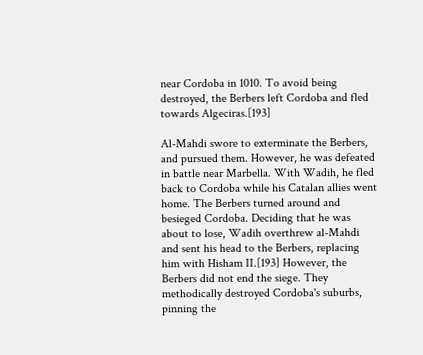near Cordoba in 1010. To avoid being destroyed, the Berbers left Cordoba and fled towards Algeciras.[193]

Al-Mahdi swore to exterminate the Berbers, and pursued them. However, he was defeated in battle near Marbella. With Wadih, he fled back to Cordoba while his Catalan allies went home. The Berbers turned around and besieged Cordoba. Deciding that he was about to lose, Wadih overthrew al-Mahdi and sent his head to the Berbers, replacing him with Hisham II.[193] However, the Berbers did not end the siege. They methodically destroyed Cordoba's suburbs, pinning the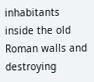inhabitants inside the old Roman walls and destroying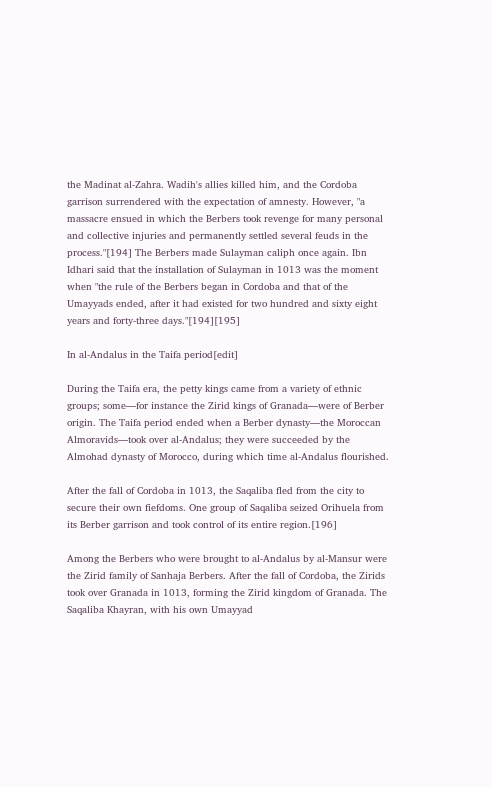the Madinat al-Zahra. Wadih's allies killed him, and the Cordoba garrison surrendered with the expectation of amnesty. However, "a massacre ensued in which the Berbers took revenge for many personal and collective injuries and permanently settled several feuds in the process."[194] The Berbers made Sulayman caliph once again. Ibn Idhari said that the installation of Sulayman in 1013 was the moment when "the rule of the Berbers began in Cordoba and that of the Umayyads ended, after it had existed for two hundred and sixty eight years and forty-three days."[194][195]

In al-Andalus in the Taifa period[edit]

During the Taifa era, the petty kings came from a variety of ethnic groups; some—for instance the Zirid kings of Granada—were of Berber origin. The Taifa period ended when a Berber dynasty—the Moroccan Almoravids—took over al-Andalus; they were succeeded by the Almohad dynasty of Morocco, during which time al-Andalus flourished.

After the fall of Cordoba in 1013, the Saqaliba fled from the city to secure their own fiefdoms. One group of Saqaliba seized Orihuela from its Berber garrison and took control of its entire region.[196]

Among the Berbers who were brought to al-Andalus by al-Mansur were the Zirid family of Sanhaja Berbers. After the fall of Cordoba, the Zirids took over Granada in 1013, forming the Zirid kingdom of Granada. The Saqaliba Khayran, with his own Umayyad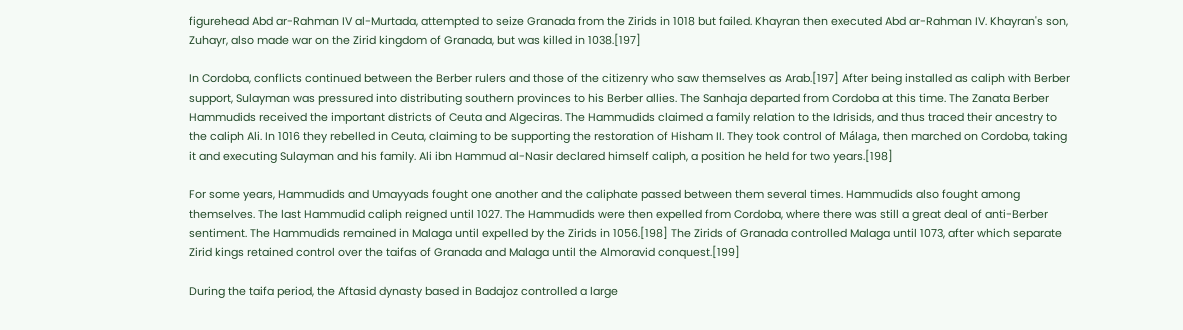figurehead Abd ar-Rahman IV al-Murtada, attempted to seize Granada from the Zirids in 1018 but failed. Khayran then executed Abd ar-Rahman IV. Khayran's son, Zuhayr, also made war on the Zirid kingdom of Granada, but was killed in 1038.[197]

In Cordoba, conflicts continued between the Berber rulers and those of the citizenry who saw themselves as Arab.[197] After being installed as caliph with Berber support, Sulayman was pressured into distributing southern provinces to his Berber allies. The Sanhaja departed from Cordoba at this time. The Zanata Berber Hammudids received the important districts of Ceuta and Algeciras. The Hammudids claimed a family relation to the Idrisids, and thus traced their ancestry to the caliph Ali. In 1016 they rebelled in Ceuta, claiming to be supporting the restoration of Hisham II. They took control of Málaga, then marched on Cordoba, taking it and executing Sulayman and his family. Ali ibn Hammud al-Nasir declared himself caliph, a position he held for two years.[198]

For some years, Hammudids and Umayyads fought one another and the caliphate passed between them several times. Hammudids also fought among themselves. The last Hammudid caliph reigned until 1027. The Hammudids were then expelled from Cordoba, where there was still a great deal of anti-Berber sentiment. The Hammudids remained in Malaga until expelled by the Zirids in 1056.[198] The Zirids of Granada controlled Malaga until 1073, after which separate Zirid kings retained control over the taifas of Granada and Malaga until the Almoravid conquest.[199]

During the taifa period, the Aftasid dynasty based in Badajoz controlled a large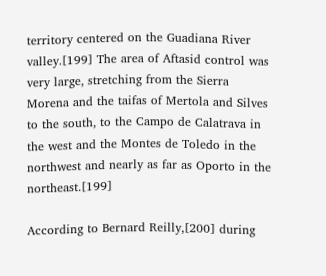territory centered on the Guadiana River valley.[199] The area of Aftasid control was very large, stretching from the Sierra Morena and the taifas of Mertola and Silves to the south, to the Campo de Calatrava in the west and the Montes de Toledo in the northwest and nearly as far as Oporto in the northeast.[199]

According to Bernard Reilly,[200] during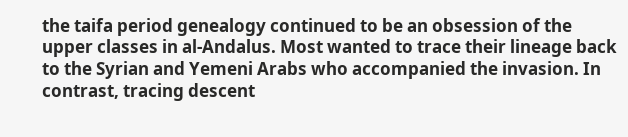the taifa period genealogy continued to be an obsession of the upper classes in al-Andalus. Most wanted to trace their lineage back to the Syrian and Yemeni Arabs who accompanied the invasion. In contrast, tracing descent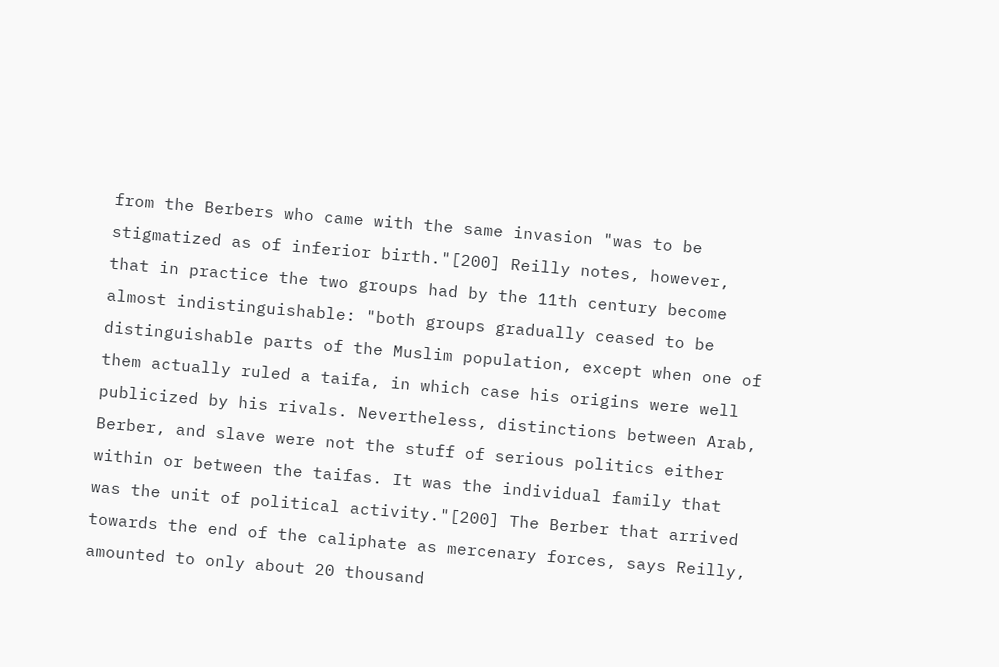from the Berbers who came with the same invasion "was to be stigmatized as of inferior birth."[200] Reilly notes, however, that in practice the two groups had by the 11th century become almost indistinguishable: "both groups gradually ceased to be distinguishable parts of the Muslim population, except when one of them actually ruled a taifa, in which case his origins were well publicized by his rivals. Nevertheless, distinctions between Arab, Berber, and slave were not the stuff of serious politics either within or between the taifas. It was the individual family that was the unit of political activity."[200] The Berber that arrived towards the end of the caliphate as mercenary forces, says Reilly, amounted to only about 20 thousand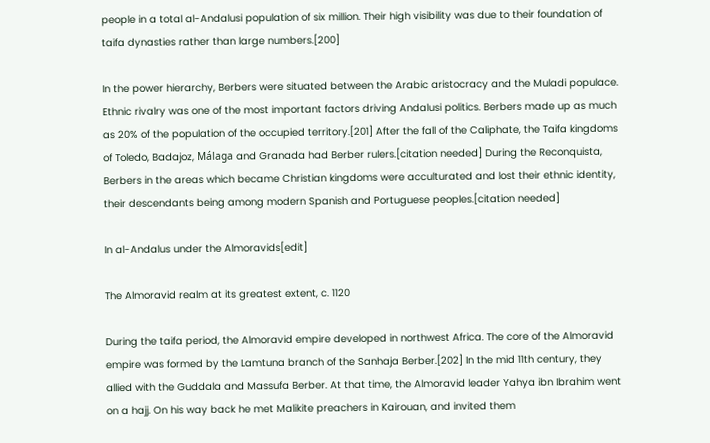people in a total al-Andalusi population of six million. Their high visibility was due to their foundation of taifa dynasties rather than large numbers.[200]

In the power hierarchy, Berbers were situated between the Arabic aristocracy and the Muladi populace. Ethnic rivalry was one of the most important factors driving Andalusi politics. Berbers made up as much as 20% of the population of the occupied territory.[201] After the fall of the Caliphate, the Taifa kingdoms of Toledo, Badajoz, Málaga and Granada had Berber rulers.[citation needed] During the Reconquista, Berbers in the areas which became Christian kingdoms were acculturated and lost their ethnic identity, their descendants being among modern Spanish and Portuguese peoples.[citation needed]

In al-Andalus under the Almoravids[edit]

The Almoravid realm at its greatest extent, c. 1120

During the taifa period, the Almoravid empire developed in northwest Africa. The core of the Almoravid empire was formed by the Lamtuna branch of the Sanhaja Berber.[202] In the mid 11th century, they allied with the Guddala and Massufa Berber. At that time, the Almoravid leader Yahya ibn Ibrahim went on a hajj. On his way back he met Malikite preachers in Kairouan, and invited them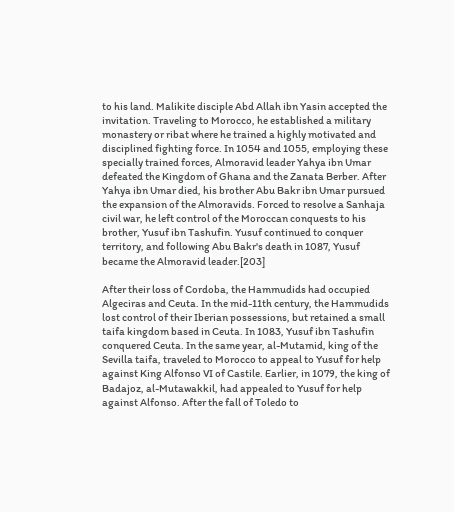to his land. Malikite disciple Abd Allah ibn Yasin accepted the invitation. Traveling to Morocco, he established a military monastery or ribat where he trained a highly motivated and disciplined fighting force. In 1054 and 1055, employing these specially trained forces, Almoravid leader Yahya ibn Umar defeated the Kingdom of Ghana and the Zanata Berber. After Yahya ibn Umar died, his brother Abu Bakr ibn Umar pursued the expansion of the Almoravids. Forced to resolve a Sanhaja civil war, he left control of the Moroccan conquests to his brother, Yusuf ibn Tashufin. Yusuf continued to conquer territory, and following Abu Bakr's death in 1087, Yusuf became the Almoravid leader.[203]

After their loss of Cordoba, the Hammudids had occupied Algeciras and Ceuta. In the mid-11th century, the Hammudids lost control of their Iberian possessions, but retained a small taifa kingdom based in Ceuta. In 1083, Yusuf ibn Tashufin conquered Ceuta. In the same year, al-Mutamid, king of the Sevilla taifa, traveled to Morocco to appeal to Yusuf for help against King Alfonso VI of Castile. Earlier, in 1079, the king of Badajoz, al-Mutawakkil, had appealed to Yusuf for help against Alfonso. After the fall of Toledo to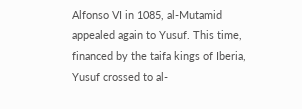Alfonso VI in 1085, al-Mutamid appealed again to Yusuf. This time, financed by the taifa kings of Iberia, Yusuf crossed to al-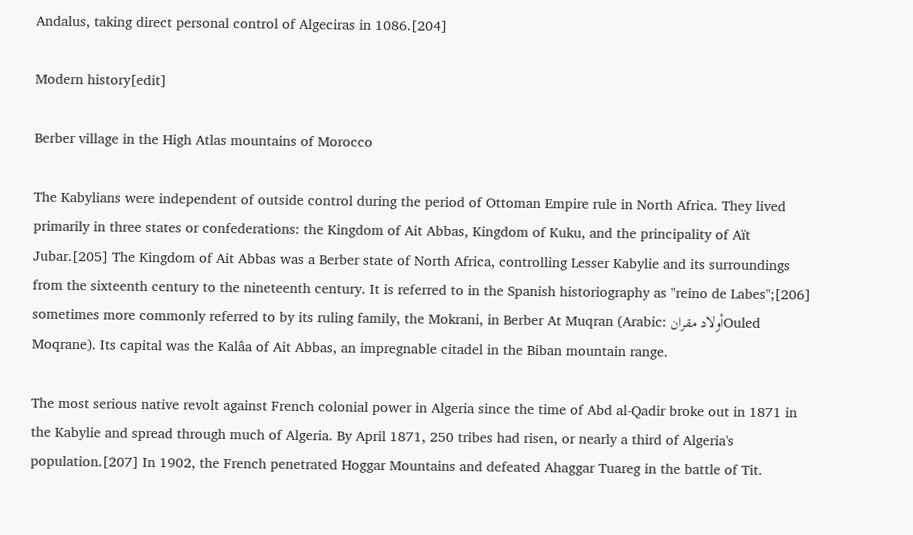Andalus, taking direct personal control of Algeciras in 1086.[204]

Modern history[edit]

Berber village in the High Atlas mountains of Morocco

The Kabylians were independent of outside control during the period of Ottoman Empire rule in North Africa. They lived primarily in three states or confederations: the Kingdom of Ait Abbas, Kingdom of Kuku, and the principality of Aït Jubar.[205] The Kingdom of Ait Abbas was a Berber state of North Africa, controlling Lesser Kabylie and its surroundings from the sixteenth century to the nineteenth century. It is referred to in the Spanish historiography as "reino de Labes";[206] sometimes more commonly referred to by its ruling family, the Mokrani, in Berber At Muqran (Arabic: أولاد مقرانOuled Moqrane). Its capital was the Kalâa of Ait Abbas, an impregnable citadel in the Biban mountain range.

The most serious native revolt against French colonial power in Algeria since the time of Abd al-Qadir broke out in 1871 in the Kabylie and spread through much of Algeria. By April 1871, 250 tribes had risen, or nearly a third of Algeria's population.[207] In 1902, the French penetrated Hoggar Mountains and defeated Ahaggar Tuareg in the battle of Tit.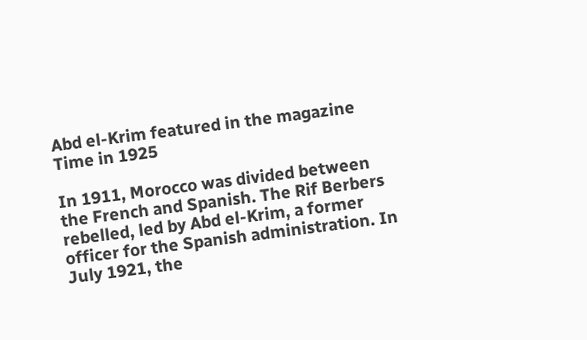Abd el-Krim featured in the magazine Time in 1925

In 1911, Morocco was divided between the French and Spanish. The Rif Berbers rebelled, led by Abd el-Krim, a former officer for the Spanish administration. In July 1921, the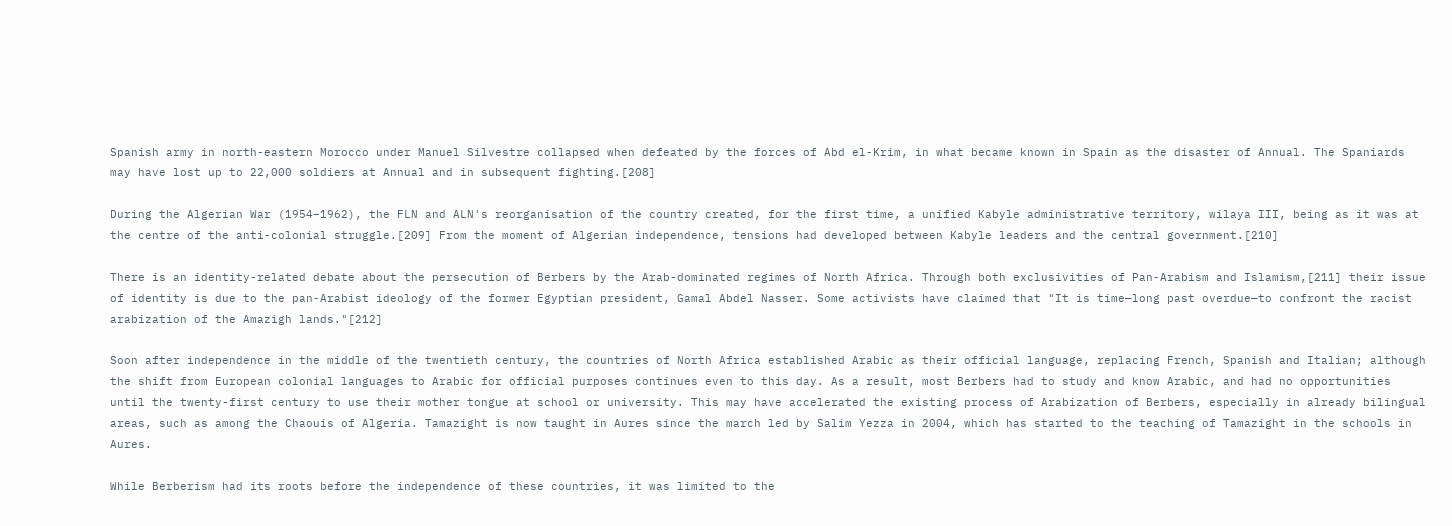Spanish army in north-eastern Morocco under Manuel Silvestre collapsed when defeated by the forces of Abd el-Krim, in what became known in Spain as the disaster of Annual. The Spaniards may have lost up to 22,000 soldiers at Annual and in subsequent fighting.[208]

During the Algerian War (1954–1962), the FLN and ALN's reorganisation of the country created, for the first time, a unified Kabyle administrative territory, wilaya III, being as it was at the centre of the anti-colonial struggle.[209] From the moment of Algerian independence, tensions had developed between Kabyle leaders and the central government.[210]

There is an identity-related debate about the persecution of Berbers by the Arab-dominated regimes of North Africa. Through both exclusivities of Pan-Arabism and Islamism,[211] their issue of identity is due to the pan-Arabist ideology of the former Egyptian president, Gamal Abdel Nasser. Some activists have claimed that "It is time—long past overdue—to confront the racist arabization of the Amazigh lands."[212]

Soon after independence in the middle of the twentieth century, the countries of North Africa established Arabic as their official language, replacing French, Spanish and Italian; although the shift from European colonial languages to Arabic for official purposes continues even to this day. As a result, most Berbers had to study and know Arabic, and had no opportunities until the twenty-first century to use their mother tongue at school or university. This may have accelerated the existing process of Arabization of Berbers, especially in already bilingual areas, such as among the Chaouis of Algeria. Tamazight is now taught in Aures since the march led by Salim Yezza in 2004, which has started to the teaching of Tamazight in the schools in Aures.

While Berberism had its roots before the independence of these countries, it was limited to the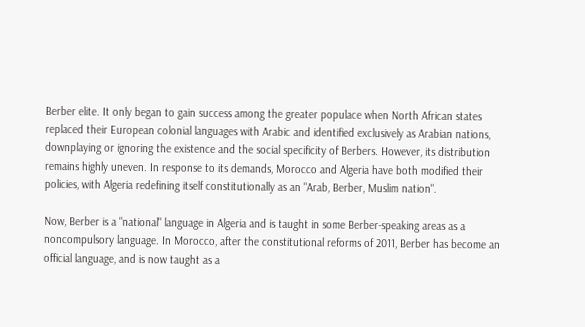Berber elite. It only began to gain success among the greater populace when North African states replaced their European colonial languages with Arabic and identified exclusively as Arabian nations, downplaying or ignoring the existence and the social specificity of Berbers. However, its distribution remains highly uneven. In response to its demands, Morocco and Algeria have both modified their policies, with Algeria redefining itself constitutionally as an "Arab, Berber, Muslim nation".

Now, Berber is a "national" language in Algeria and is taught in some Berber-speaking areas as a noncompulsory language. In Morocco, after the constitutional reforms of 2011, Berber has become an official language, and is now taught as a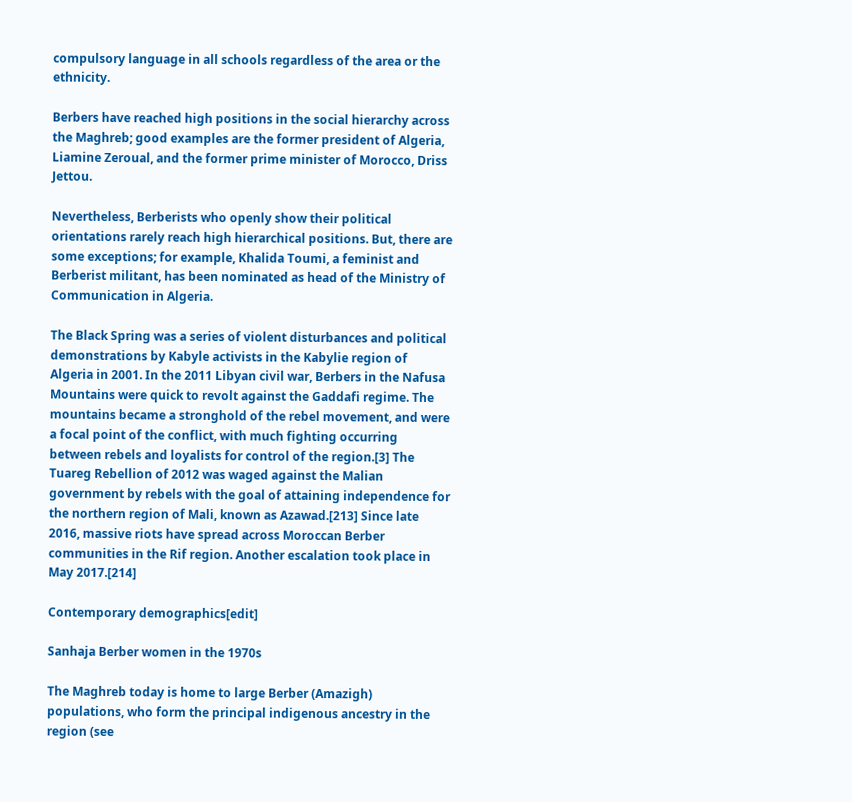compulsory language in all schools regardless of the area or the ethnicity.

Berbers have reached high positions in the social hierarchy across the Maghreb; good examples are the former president of Algeria, Liamine Zeroual, and the former prime minister of Morocco, Driss Jettou.

Nevertheless, Berberists who openly show their political orientations rarely reach high hierarchical positions. But, there are some exceptions; for example, Khalida Toumi, a feminist and Berberist militant, has been nominated as head of the Ministry of Communication in Algeria.

The Black Spring was a series of violent disturbances and political demonstrations by Kabyle activists in the Kabylie region of Algeria in 2001. In the 2011 Libyan civil war, Berbers in the Nafusa Mountains were quick to revolt against the Gaddafi regime. The mountains became a stronghold of the rebel movement, and were a focal point of the conflict, with much fighting occurring between rebels and loyalists for control of the region.[3] The Tuareg Rebellion of 2012 was waged against the Malian government by rebels with the goal of attaining independence for the northern region of Mali, known as Azawad.[213] Since late 2016, massive riots have spread across Moroccan Berber communities in the Rif region. Another escalation took place in May 2017.[214]

Contemporary demographics[edit]

Sanhaja Berber women in the 1970s

The Maghreb today is home to large Berber (Amazigh) populations, who form the principal indigenous ancestry in the region (see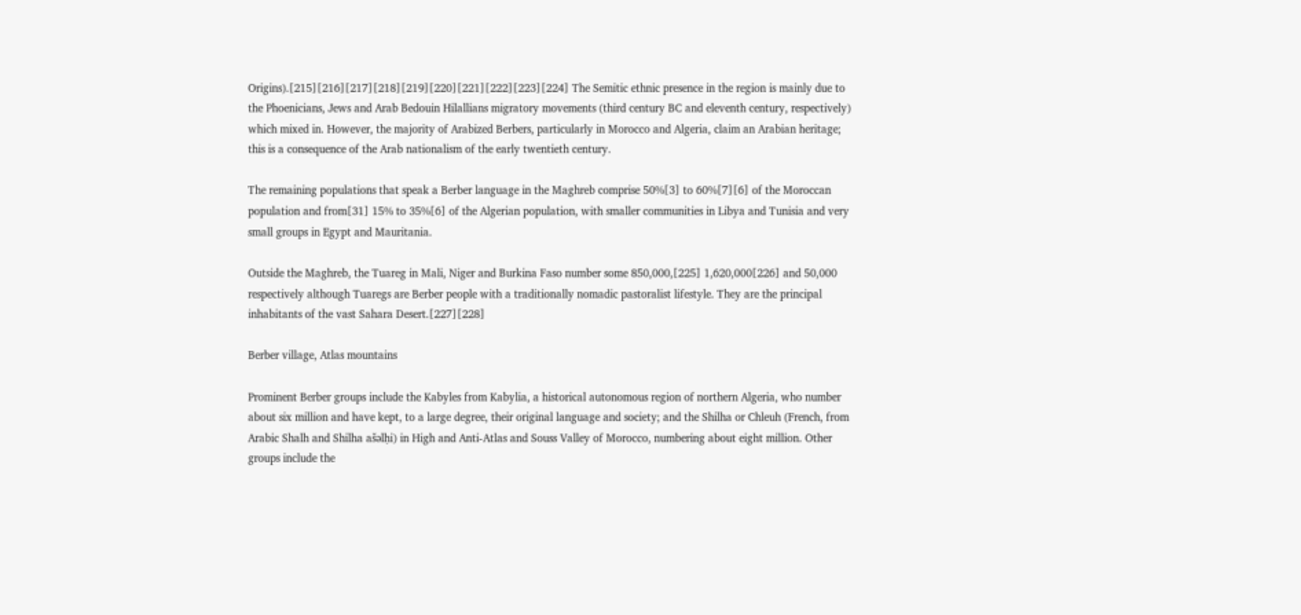Origins).[215][216][217][218][219][220][221][222][223][224] The Semitic ethnic presence in the region is mainly due to the Phoenicians, Jews and Arab Bedouin Hilallians migratory movements (third century BC and eleventh century, respectively) which mixed in. However, the majority of Arabized Berbers, particularly in Morocco and Algeria, claim an Arabian heritage; this is a consequence of the Arab nationalism of the early twentieth century.

The remaining populations that speak a Berber language in the Maghreb comprise 50%[3] to 60%[7][6] of the Moroccan population and from[31] 15% to 35%[6] of the Algerian population, with smaller communities in Libya and Tunisia and very small groups in Egypt and Mauritania.

Outside the Maghreb, the Tuareg in Mali, Niger and Burkina Faso number some 850,000,[225] 1,620,000[226] and 50,000 respectively although Tuaregs are Berber people with a traditionally nomadic pastoralist lifestyle. They are the principal inhabitants of the vast Sahara Desert.[227][228]

Berber village, Atlas mountains

Prominent Berber groups include the Kabyles from Kabylia, a historical autonomous region of northern Algeria, who number about six million and have kept, to a large degree, their original language and society; and the Shilha or Chleuh (French, from Arabic Shalh and Shilha ašəlḥi) in High and Anti-Atlas and Souss Valley of Morocco, numbering about eight million. Other groups include the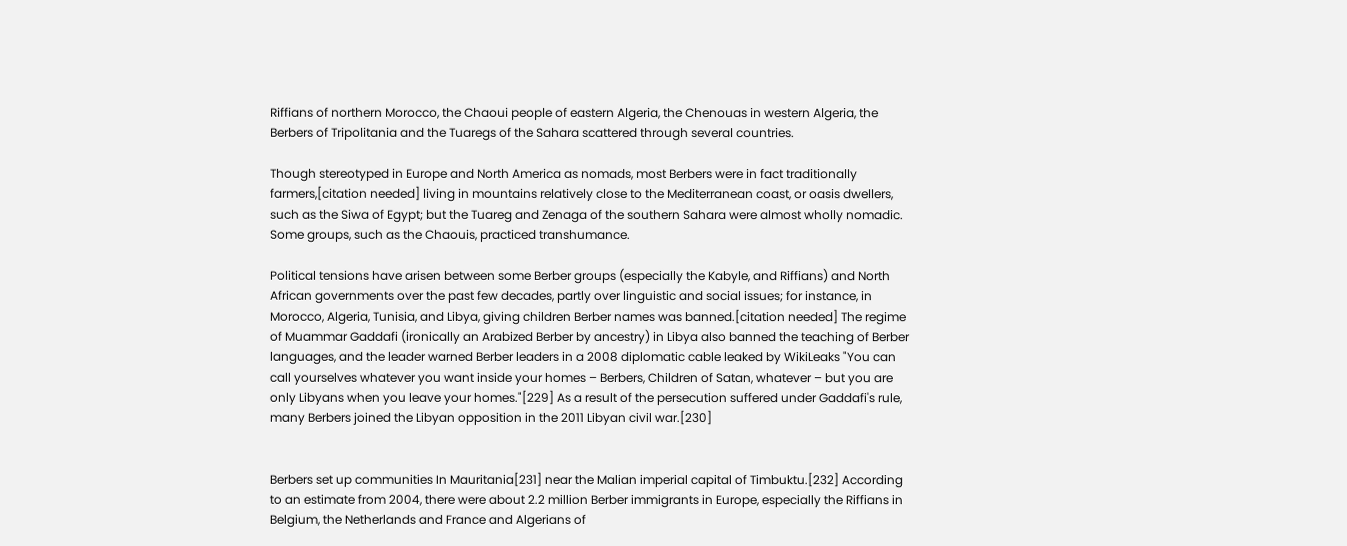Riffians of northern Morocco, the Chaoui people of eastern Algeria, the Chenouas in western Algeria, the Berbers of Tripolitania and the Tuaregs of the Sahara scattered through several countries.

Though stereotyped in Europe and North America as nomads, most Berbers were in fact traditionally farmers,[citation needed] living in mountains relatively close to the Mediterranean coast, or oasis dwellers, such as the Siwa of Egypt; but the Tuareg and Zenaga of the southern Sahara were almost wholly nomadic. Some groups, such as the Chaouis, practiced transhumance.

Political tensions have arisen between some Berber groups (especially the Kabyle, and Riffians) and North African governments over the past few decades, partly over linguistic and social issues; for instance, in Morocco, Algeria, Tunisia, and Libya, giving children Berber names was banned.[citation needed] The regime of Muammar Gaddafi (ironically an Arabized Berber by ancestry) in Libya also banned the teaching of Berber languages, and the leader warned Berber leaders in a 2008 diplomatic cable leaked by WikiLeaks "You can call yourselves whatever you want inside your homes – Berbers, Children of Satan, whatever – but you are only Libyans when you leave your homes."[229] As a result of the persecution suffered under Gaddafi's rule, many Berbers joined the Libyan opposition in the 2011 Libyan civil war.[230]


Berbers set up communities In Mauritania[231] near the Malian imperial capital of Timbuktu.[232] According to an estimate from 2004, there were about 2.2 million Berber immigrants in Europe, especially the Riffians in Belgium, the Netherlands and France and Algerians of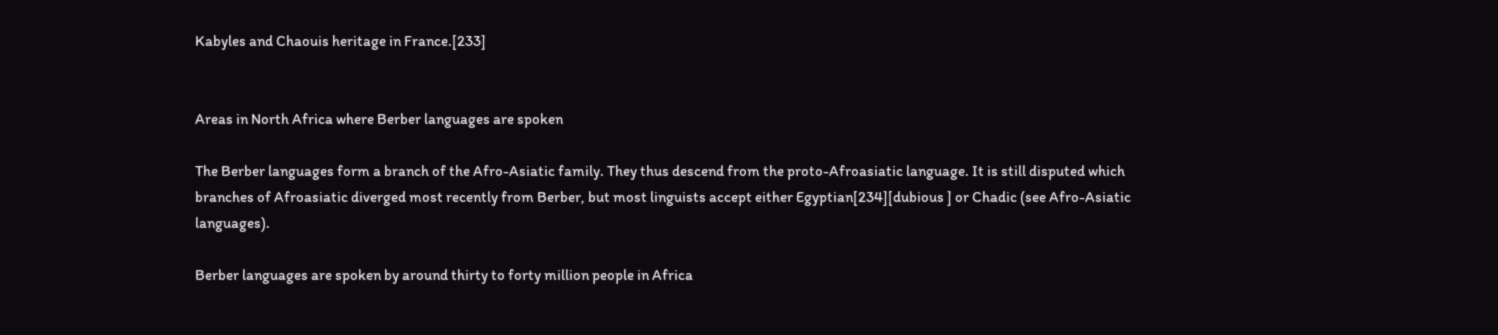Kabyles and Chaouis heritage in France.[233]


Areas in North Africa where Berber languages are spoken

The Berber languages form a branch of the Afro-Asiatic family. They thus descend from the proto-Afroasiatic language. It is still disputed which branches of Afroasiatic diverged most recently from Berber, but most linguists accept either Egyptian[234][dubious ] or Chadic (see Afro-Asiatic languages).

Berber languages are spoken by around thirty to forty million people in Africa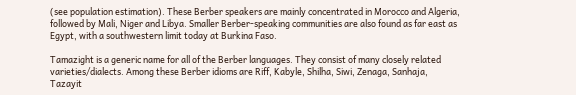(see population estimation). These Berber speakers are mainly concentrated in Morocco and Algeria, followed by Mali, Niger and Libya. Smaller Berber-speaking communities are also found as far east as Egypt, with a southwestern limit today at Burkina Faso.

Tamazight is a generic name for all of the Berber languages. They consist of many closely related varieties/dialects. Among these Berber idioms are Riff, Kabyle, Shilha, Siwi, Zenaga, Sanhaja, Tazayit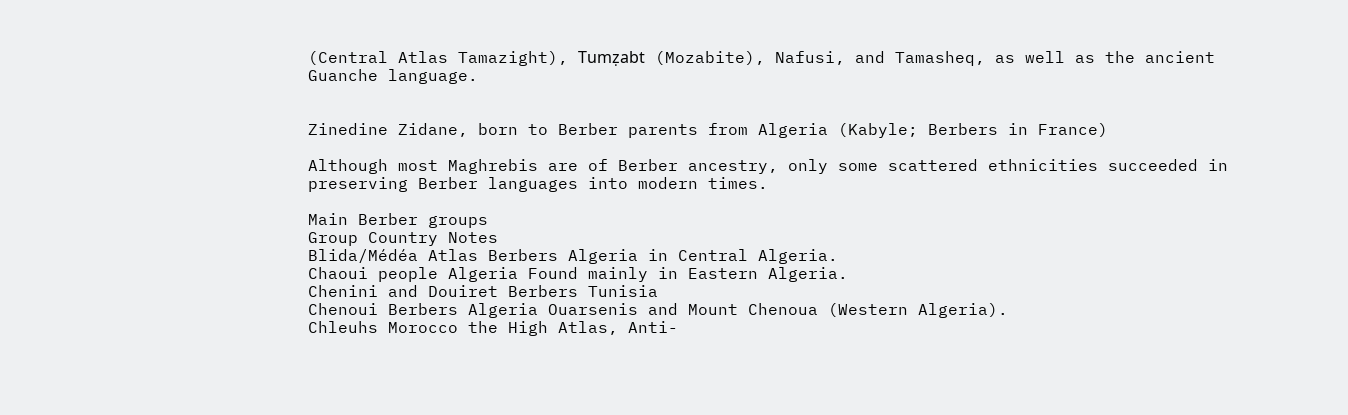(Central Atlas Tamazight), Tumẓabt (Mozabite), Nafusi, and Tamasheq, as well as the ancient Guanche language.


Zinedine Zidane, born to Berber parents from Algeria (Kabyle; Berbers in France)

Although most Maghrebis are of Berber ancestry, only some scattered ethnicities succeeded in preserving Berber languages into modern times.

Main Berber groups
Group Country Notes
Blida/Médéa Atlas Berbers Algeria in Central Algeria.
Chaoui people Algeria Found mainly in Eastern Algeria.
Chenini and Douiret Berbers Tunisia
Chenoui Berbers Algeria Ouarsenis and Mount Chenoua (Western Algeria).
Chleuhs Morocco the High Atlas, Anti-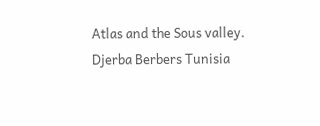Atlas and the Sous valley.
Djerba Berbers Tunisia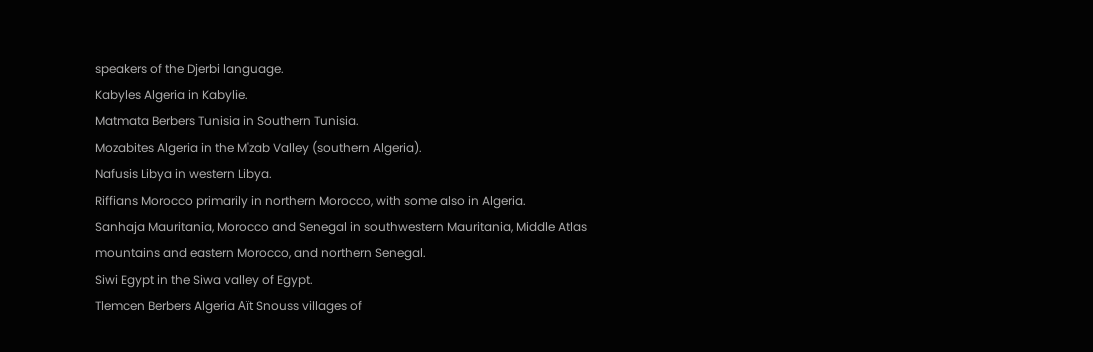speakers of the Djerbi language.
Kabyles Algeria in Kabylie.
Matmata Berbers Tunisia in Southern Tunisia.
Mozabites Algeria in the M'zab Valley (southern Algeria).
Nafusis Libya in western Libya.
Riffians Morocco primarily in northern Morocco, with some also in Algeria.
Sanhaja Mauritania, Morocco and Senegal in southwestern Mauritania, Middle Atlas mountains and eastern Morocco, and northern Senegal.
Siwi Egypt in the Siwa valley of Egypt.
Tlemcen Berbers Algeria Aït Snouss villages of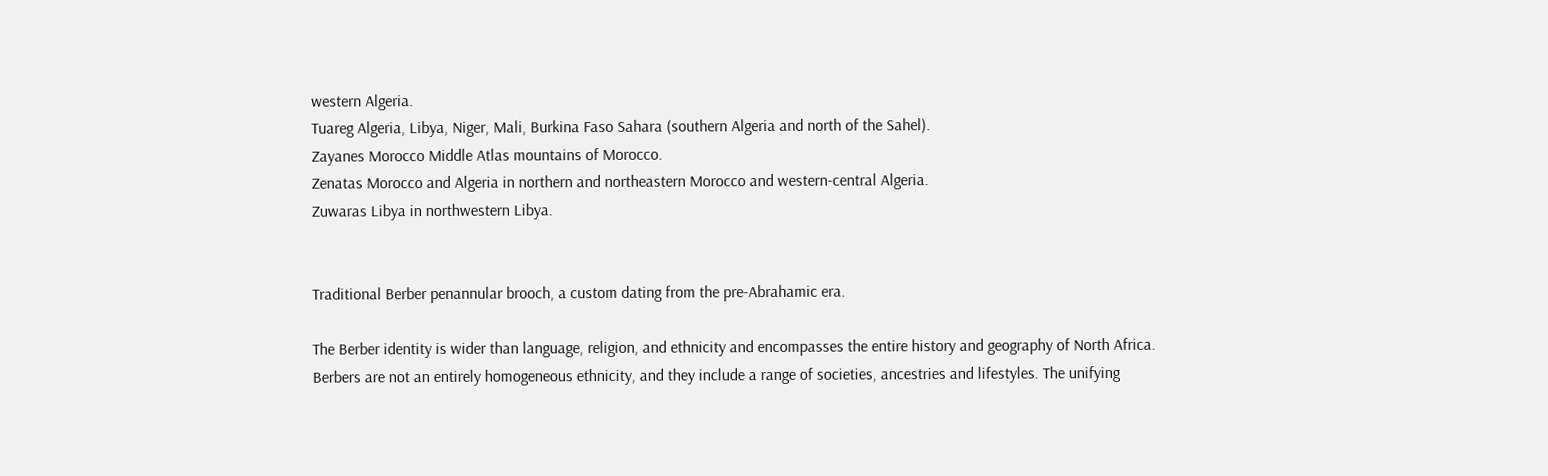western Algeria.
Tuareg Algeria, Libya, Niger, Mali, Burkina Faso Sahara (southern Algeria and north of the Sahel).
Zayanes Morocco Middle Atlas mountains of Morocco.
Zenatas Morocco and Algeria in northern and northeastern Morocco and western-central Algeria.
Zuwaras Libya in northwestern Libya.


Traditional Berber penannular brooch, a custom dating from the pre-Abrahamic era.

The Berber identity is wider than language, religion, and ethnicity and encompasses the entire history and geography of North Africa. Berbers are not an entirely homogeneous ethnicity, and they include a range of societies, ancestries and lifestyles. The unifying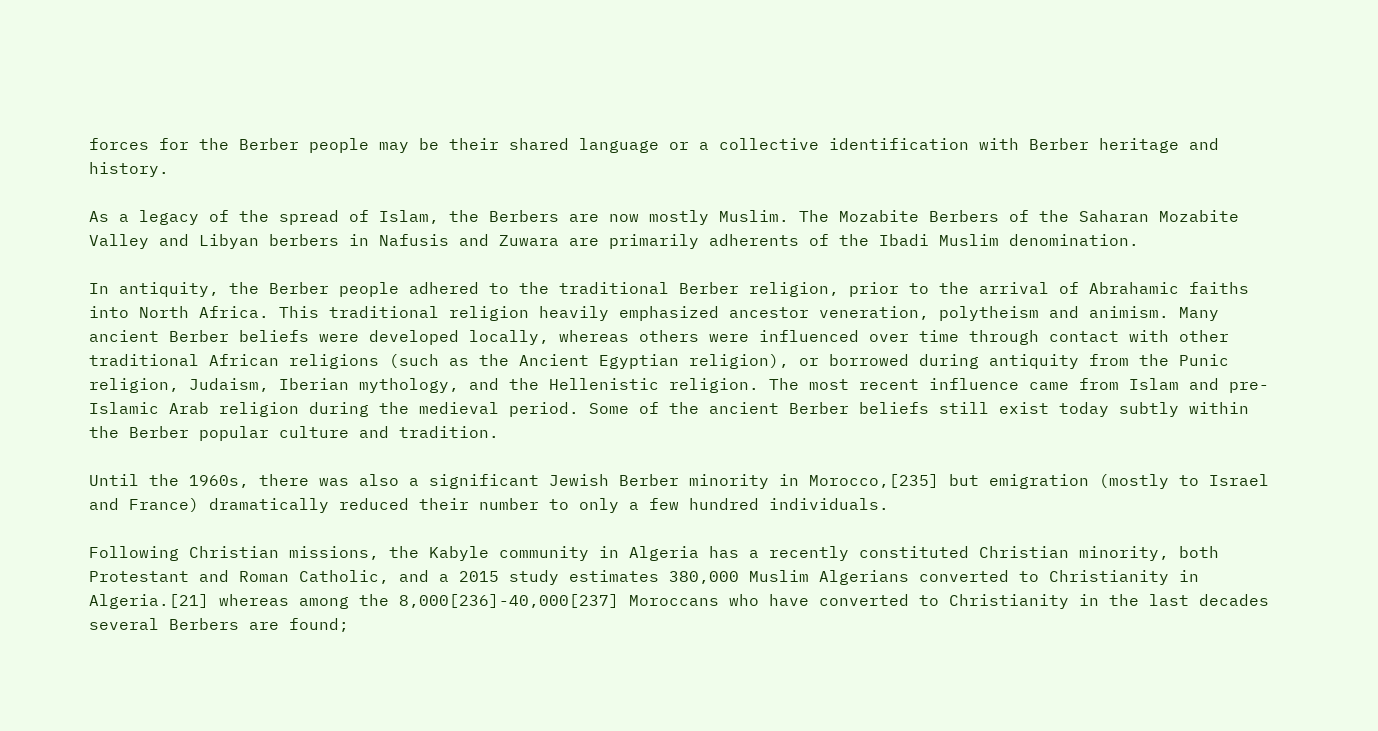forces for the Berber people may be their shared language or a collective identification with Berber heritage and history.

As a legacy of the spread of Islam, the Berbers are now mostly Muslim. The Mozabite Berbers of the Saharan Mozabite Valley and Libyan berbers in Nafusis and Zuwara are primarily adherents of the Ibadi Muslim denomination.

In antiquity, the Berber people adhered to the traditional Berber religion, prior to the arrival of Abrahamic faiths into North Africa. This traditional religion heavily emphasized ancestor veneration, polytheism and animism. Many ancient Berber beliefs were developed locally, whereas others were influenced over time through contact with other traditional African religions (such as the Ancient Egyptian religion), or borrowed during antiquity from the Punic religion, Judaism, Iberian mythology, and the Hellenistic religion. The most recent influence came from Islam and pre-Islamic Arab religion during the medieval period. Some of the ancient Berber beliefs still exist today subtly within the Berber popular culture and tradition.

Until the 1960s, there was also a significant Jewish Berber minority in Morocco,[235] but emigration (mostly to Israel and France) dramatically reduced their number to only a few hundred individuals.

Following Christian missions, the Kabyle community in Algeria has a recently constituted Christian minority, both Protestant and Roman Catholic, and a 2015 study estimates 380,000 Muslim Algerians converted to Christianity in Algeria.[21] whereas among the 8,000[236]-40,000[237] Moroccans who have converted to Christianity in the last decades several Berbers are found;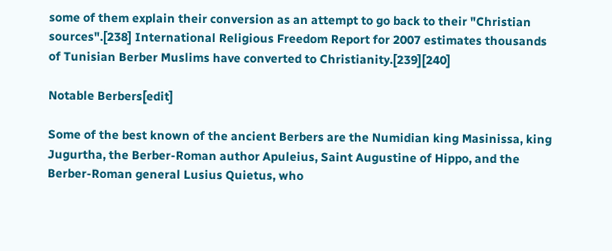some of them explain their conversion as an attempt to go back to their "Christian sources".[238] International Religious Freedom Report for 2007 estimates thousands of Tunisian Berber Muslims have converted to Christianity.[239][240]

Notable Berbers[edit]

Some of the best known of the ancient Berbers are the Numidian king Masinissa, king Jugurtha, the Berber-Roman author Apuleius, Saint Augustine of Hippo, and the Berber-Roman general Lusius Quietus, who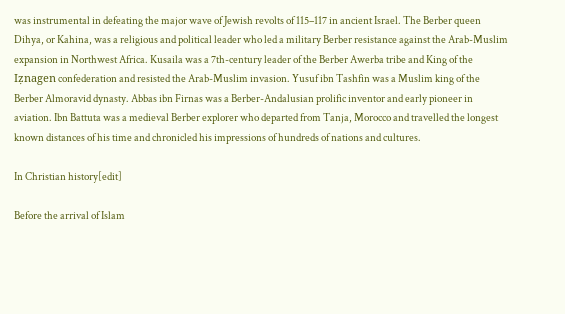was instrumental in defeating the major wave of Jewish revolts of 115–117 in ancient Israel. The Berber queen Dihya, or Kahina, was a religious and political leader who led a military Berber resistance against the Arab-Muslim expansion in Northwest Africa. Kusaila was a 7th-century leader of the Berber Awerba tribe and King of the Iẓnagen confederation and resisted the Arab-Muslim invasion. Yusuf ibn Tashfin was a Muslim king of the Berber Almoravid dynasty. Abbas ibn Firnas was a Berber-Andalusian prolific inventor and early pioneer in aviation. Ibn Battuta was a medieval Berber explorer who departed from Tanja, Morocco and travelled the longest known distances of his time and chronicled his impressions of hundreds of nations and cultures.

In Christian history[edit]

Before the arrival of Islam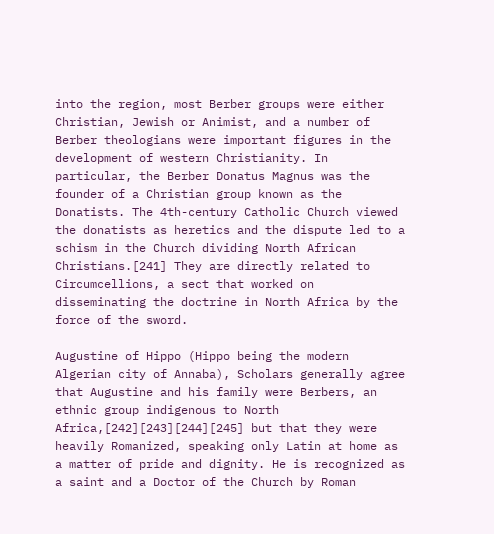into the region, most Berber groups were either Christian, Jewish or Animist, and a number of Berber theologians were important figures in the development of western Christianity. In particular, the Berber Donatus Magnus was the founder of a Christian group known as the Donatists. The 4th-century Catholic Church viewed the donatists as heretics and the dispute led to a schism in the Church dividing North African Christians.[241] They are directly related to Circumcellions, a sect that worked on disseminating the doctrine in North Africa by the force of the sword.

Augustine of Hippo (Hippo being the modern Algerian city of Annaba), Scholars generally agree that Augustine and his family were Berbers, an ethnic group indigenous to North Africa,[242][243][244][245] but that they were heavily Romanized, speaking only Latin at home as a matter of pride and dignity. He is recognized as a saint and a Doctor of the Church by Roman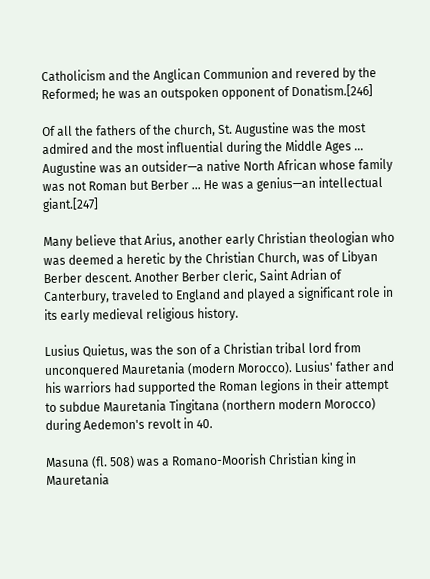Catholicism and the Anglican Communion and revered by the Reformed; he was an outspoken opponent of Donatism.[246]

Of all the fathers of the church, St. Augustine was the most admired and the most influential during the Middle Ages ... Augustine was an outsider—a native North African whose family was not Roman but Berber ... He was a genius—an intellectual giant.[247]

Many believe that Arius, another early Christian theologian who was deemed a heretic by the Christian Church, was of Libyan Berber descent. Another Berber cleric, Saint Adrian of Canterbury, traveled to England and played a significant role in its early medieval religious history.

Lusius Quietus, was the son of a Christian tribal lord from unconquered Mauretania (modern Morocco). Lusius' father and his warriors had supported the Roman legions in their attempt to subdue Mauretania Tingitana (northern modern Morocco) during Aedemon's revolt in 40.

Masuna (fl. 508) was a Romano-Moorish Christian king in Mauretania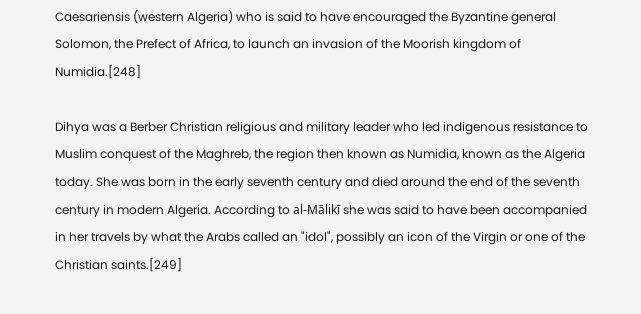Caesariensis (western Algeria) who is said to have encouraged the Byzantine general Solomon, the Prefect of Africa, to launch an invasion of the Moorish kingdom of Numidia.[248]

Dihya was a Berber Christian religious and military leader who led indigenous resistance to Muslim conquest of the Maghreb, the region then known as Numidia, known as the Algeria today. She was born in the early seventh century and died around the end of the seventh century in modern Algeria. According to al-Mālikī she was said to have been accompanied in her travels by what the Arabs called an "idol", possibly an icon of the Virgin or one of the Christian saints.[249]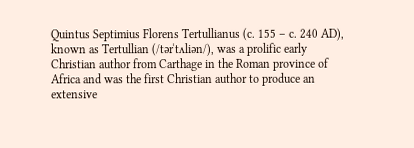Quintus Septimius Florens Tertullianus (c. 155 – c. 240 AD), known as Tertullian (/tərˈtʌliən/), was a prolific early Christian author from Carthage in the Roman province of Africa and was the first Christian author to produce an extensive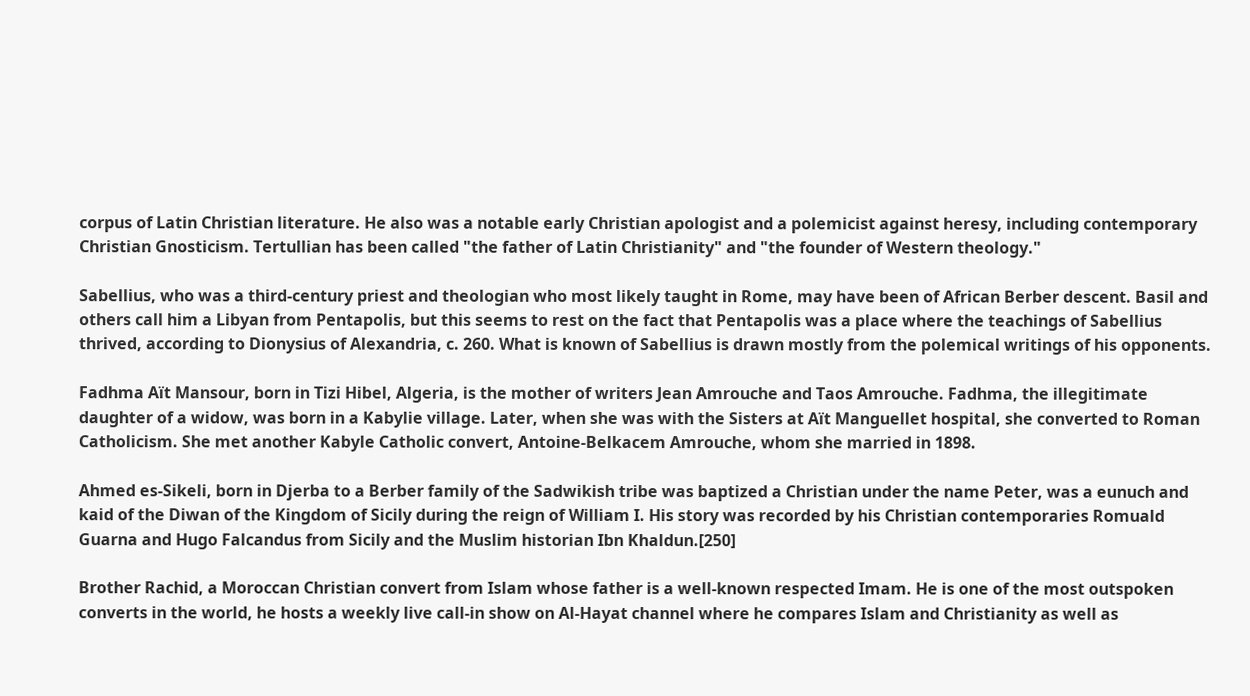corpus of Latin Christian literature. He also was a notable early Christian apologist and a polemicist against heresy, including contemporary Christian Gnosticism. Tertullian has been called "the father of Latin Christianity" and "the founder of Western theology."

Sabellius, who was a third-century priest and theologian who most likely taught in Rome, may have been of African Berber descent. Basil and others call him a Libyan from Pentapolis, but this seems to rest on the fact that Pentapolis was a place where the teachings of Sabellius thrived, according to Dionysius of Alexandria, c. 260. What is known of Sabellius is drawn mostly from the polemical writings of his opponents.

Fadhma Aït Mansour, born in Tizi Hibel, Algeria, is the mother of writers Jean Amrouche and Taos Amrouche. Fadhma, the illegitimate daughter of a widow, was born in a Kabylie village. Later, when she was with the Sisters at Aït Manguellet hospital, she converted to Roman Catholicism. She met another Kabyle Catholic convert, Antoine-Belkacem Amrouche, whom she married in 1898.

Ahmed es-Sikeli, born in Djerba to a Berber family of the Sadwikish tribe was baptized a Christian under the name Peter, was a eunuch and kaid of the Diwan of the Kingdom of Sicily during the reign of William I. His story was recorded by his Christian contemporaries Romuald Guarna and Hugo Falcandus from Sicily and the Muslim historian Ibn Khaldun.[250]

Brother Rachid, a Moroccan Christian convert from Islam whose father is a well-known respected Imam. He is one of the most outspoken converts in the world, he hosts a weekly live call-in show on Al-Hayat channel where he compares Islam and Christianity as well as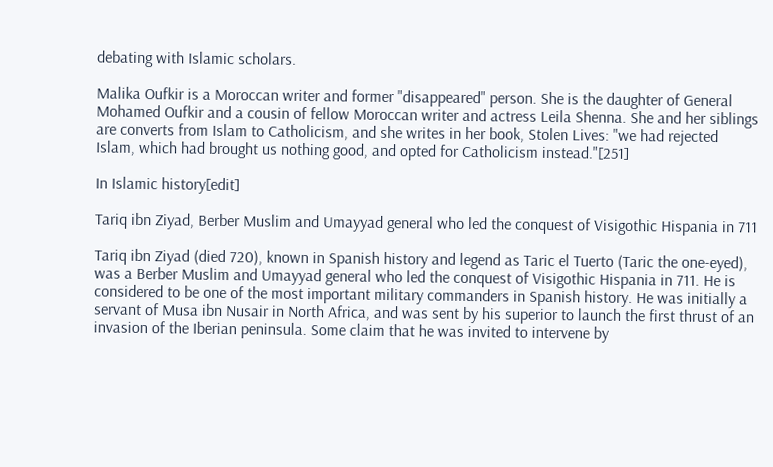debating with Islamic scholars.

Malika Oufkir is a Moroccan writer and former "disappeared" person. She is the daughter of General Mohamed Oufkir and a cousin of fellow Moroccan writer and actress Leila Shenna. She and her siblings are converts from Islam to Catholicism, and she writes in her book, Stolen Lives: "we had rejected Islam, which had brought us nothing good, and opted for Catholicism instead."[251]

In Islamic history[edit]

Tariq ibn Ziyad, Berber Muslim and Umayyad general who led the conquest of Visigothic Hispania in 711

Tariq ibn Ziyad (died 720), known in Spanish history and legend as Taric el Tuerto (Taric the one-eyed), was a Berber Muslim and Umayyad general who led the conquest of Visigothic Hispania in 711. He is considered to be one of the most important military commanders in Spanish history. He was initially a servant of Musa ibn Nusair in North Africa, and was sent by his superior to launch the first thrust of an invasion of the Iberian peninsula. Some claim that he was invited to intervene by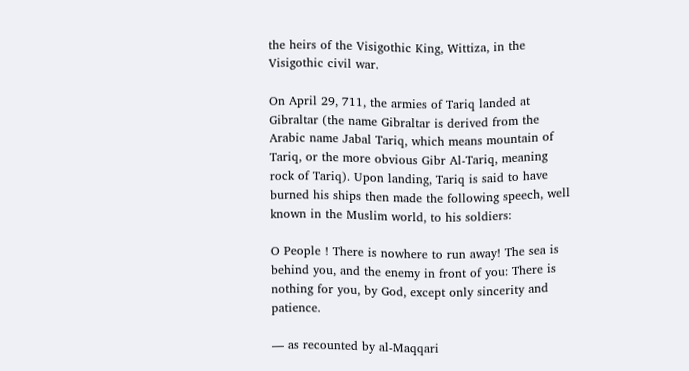the heirs of the Visigothic King, Wittiza, in the Visigothic civil war.

On April 29, 711, the armies of Tariq landed at Gibraltar (the name Gibraltar is derived from the Arabic name Jabal Tariq, which means mountain of Tariq, or the more obvious Gibr Al-Tariq, meaning rock of Tariq). Upon landing, Tariq is said to have burned his ships then made the following speech, well known in the Muslim world, to his soldiers:

O People ! There is nowhere to run away! The sea is behind you, and the enemy in front of you: There is nothing for you, by God, except only sincerity and patience.

— as recounted by al-Maqqari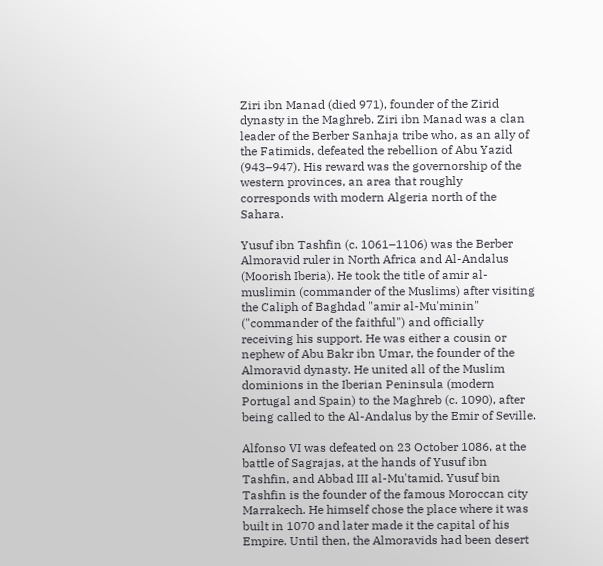Ziri ibn Manad (died 971), founder of the Zirid dynasty in the Maghreb. Ziri ibn Manad was a clan leader of the Berber Sanhaja tribe who, as an ally of the Fatimids, defeated the rebellion of Abu Yazid (943–947). His reward was the governorship of the western provinces, an area that roughly corresponds with modern Algeria north of the Sahara.

Yusuf ibn Tashfin (c. 1061–1106) was the Berber Almoravid ruler in North Africa and Al-Andalus (Moorish Iberia). He took the title of amir al-muslimin (commander of the Muslims) after visiting the Caliph of Baghdad "amir al-Mu'minin" ("commander of the faithful") and officially receiving his support. He was either a cousin or nephew of Abu Bakr ibn Umar, the founder of the Almoravid dynasty. He united all of the Muslim dominions in the Iberian Peninsula (modern Portugal and Spain) to the Maghreb (c. 1090), after being called to the Al-Andalus by the Emir of Seville.

Alfonso VI was defeated on 23 October 1086, at the battle of Sagrajas, at the hands of Yusuf ibn Tashfin, and Abbad III al-Mu'tamid. Yusuf bin Tashfin is the founder of the famous Moroccan city Marrakech. He himself chose the place where it was built in 1070 and later made it the capital of his Empire. Until then, the Almoravids had been desert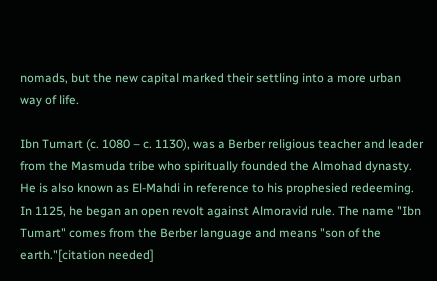nomads, but the new capital marked their settling into a more urban way of life.

Ibn Tumart (c. 1080 – c. 1130), was a Berber religious teacher and leader from the Masmuda tribe who spiritually founded the Almohad dynasty. He is also known as El-Mahdi in reference to his prophesied redeeming. In 1125, he began an open revolt against Almoravid rule. The name "Ibn Tumart" comes from the Berber language and means "son of the earth."[citation needed]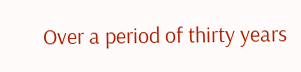Over a period of thirty years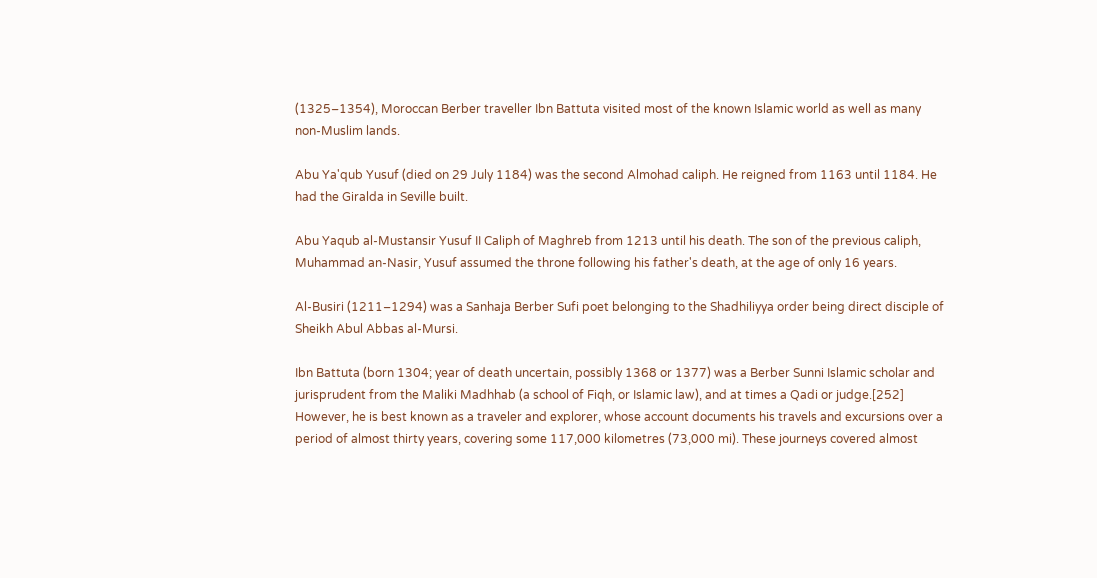(1325–1354), Moroccan Berber traveller Ibn Battuta visited most of the known Islamic world as well as many non-Muslim lands.

Abu Ya'qub Yusuf (died on 29 July 1184) was the second Almohad caliph. He reigned from 1163 until 1184. He had the Giralda in Seville built.

Abu Yaqub al-Mustansir Yusuf II Caliph of Maghreb from 1213 until his death. The son of the previous caliph, Muhammad an-Nasir, Yusuf assumed the throne following his father's death, at the age of only 16 years.

Al-Busiri (1211–1294) was a Sanhaja Berber Sufi poet belonging to the Shadhiliyya order being direct disciple of Sheikh Abul Abbas al-Mursi.

Ibn Battuta (born 1304; year of death uncertain, possibly 1368 or 1377) was a Berber Sunni Islamic scholar and jurisprudent from the Maliki Madhhab (a school of Fiqh, or Islamic law), and at times a Qadi or judge.[252] However, he is best known as a traveler and explorer, whose account documents his travels and excursions over a period of almost thirty years, covering some 117,000 kilometres (73,000 mi). These journeys covered almost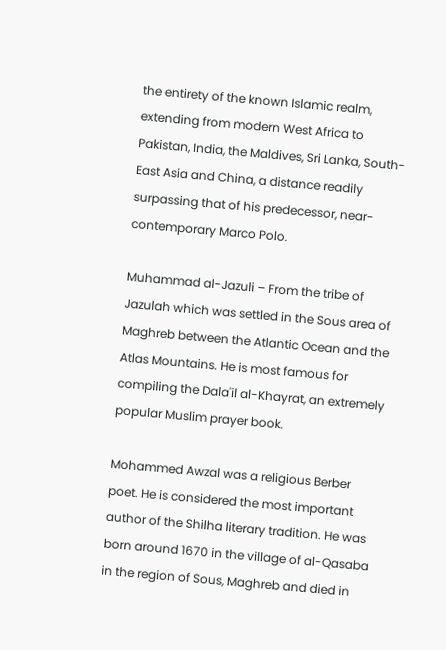the entirety of the known Islamic realm, extending from modern West Africa to Pakistan, India, the Maldives, Sri Lanka, South-East Asia and China, a distance readily surpassing that of his predecessor, near-contemporary Marco Polo.

Muhammad al-Jazuli – From the tribe of Jazulah which was settled in the Sous area of Maghreb between the Atlantic Ocean and the Atlas Mountains. He is most famous for compiling the Dala'il al-Khayrat, an extremely popular Muslim prayer book.

Mohammed Awzal was a religious Berber poet. He is considered the most important author of the Shilha literary tradition. He was born around 1670 in the village of al-Qasaba in the region of Sous, Maghreb and died in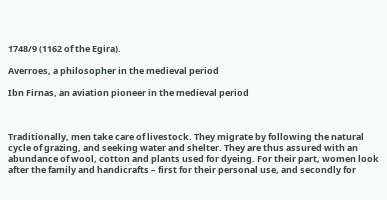1748/9 (1162 of the Egira).

Averroes, a philosopher in the medieval period

Ibn Firnas, an aviation pioneer in the medieval period



Traditionally, men take care of livestock. They migrate by following the natural cycle of grazing, and seeking water and shelter. They are thus assured with an abundance of wool, cotton and plants used for dyeing. For their part, women look after the family and handicrafts – first for their personal use, and secondly for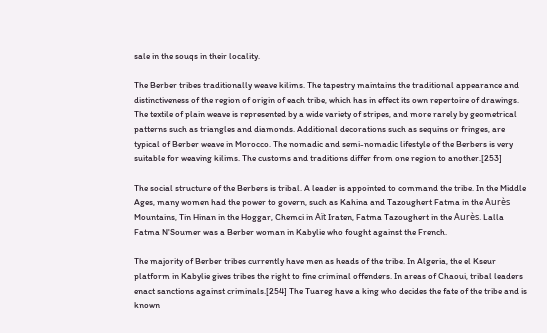sale in the souqs in their locality.

The Berber tribes traditionally weave kilims. The tapestry maintains the traditional appearance and distinctiveness of the region of origin of each tribe, which has in effect its own repertoire of drawings. The textile of plain weave is represented by a wide variety of stripes, and more rarely by geometrical patterns such as triangles and diamonds. Additional decorations such as sequins or fringes, are typical of Berber weave in Morocco. The nomadic and semi-nomadic lifestyle of the Berbers is very suitable for weaving kilims. The customs and traditions differ from one region to another.[253]

The social structure of the Berbers is tribal. A leader is appointed to command the tribe. In the Middle Ages, many women had the power to govern, such as Kahina and Tazoughert Fatma in the Aurès Mountains, Tin Hinan in the Hoggar, Chemci in Aït Iraten, Fatma Tazoughert in the Aurès. Lalla Fatma N'Soumer was a Berber woman in Kabylie who fought against the French.

The majority of Berber tribes currently have men as heads of the tribe. In Algeria, the el Kseur platform in Kabylie gives tribes the right to fine criminal offenders. In areas of Chaoui, tribal leaders enact sanctions against criminals.[254] The Tuareg have a king who decides the fate of the tribe and is known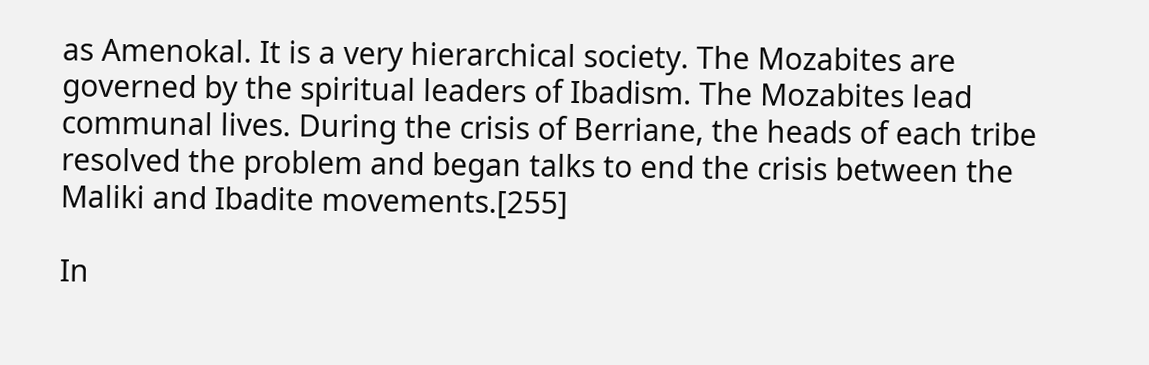as Amenokal. It is a very hierarchical society. The Mozabites are governed by the spiritual leaders of Ibadism. The Mozabites lead communal lives. During the crisis of Berriane, the heads of each tribe resolved the problem and began talks to end the crisis between the Maliki and Ibadite movements.[255]

In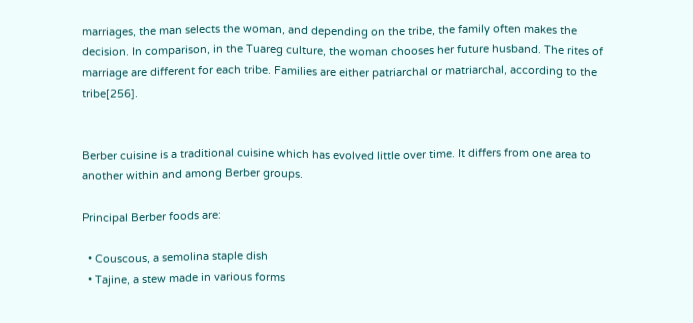marriages, the man selects the woman, and depending on the tribe, the family often makes the decision. In comparison, in the Tuareg culture, the woman chooses her future husband. The rites of marriage are different for each tribe. Families are either patriarchal or matriarchal, according to the tribe[256].


Berber cuisine is a traditional cuisine which has evolved little over time. It differs from one area to another within and among Berber groups.

Principal Berber foods are:

  • Couscous, a semolina staple dish
  • Tajine, a stew made in various forms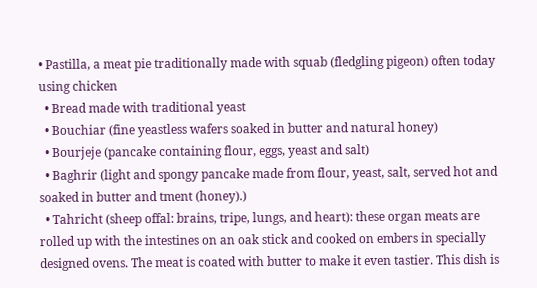• Pastilla, a meat pie traditionally made with squab (fledgling pigeon) often today using chicken
  • Bread made with traditional yeast
  • Bouchiar (fine yeastless wafers soaked in butter and natural honey)
  • Bourjeje (pancake containing flour, eggs, yeast and salt)
  • Baghrir (light and spongy pancake made from flour, yeast, salt, served hot and soaked in butter and tment (honey).)
  • Tahricht (sheep offal: brains, tripe, lungs, and heart): these organ meats are rolled up with the intestines on an oak stick and cooked on embers in specially designed ovens. The meat is coated with butter to make it even tastier. This dish is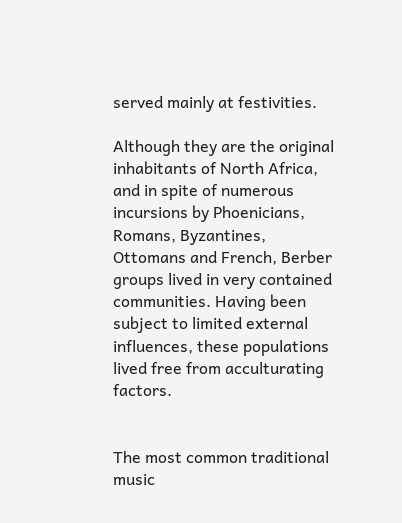served mainly at festivities.

Although they are the original inhabitants of North Africa, and in spite of numerous incursions by Phoenicians, Romans, Byzantines, Ottomans and French, Berber groups lived in very contained communities. Having been subject to limited external influences, these populations lived free from acculturating factors.


The most common traditional music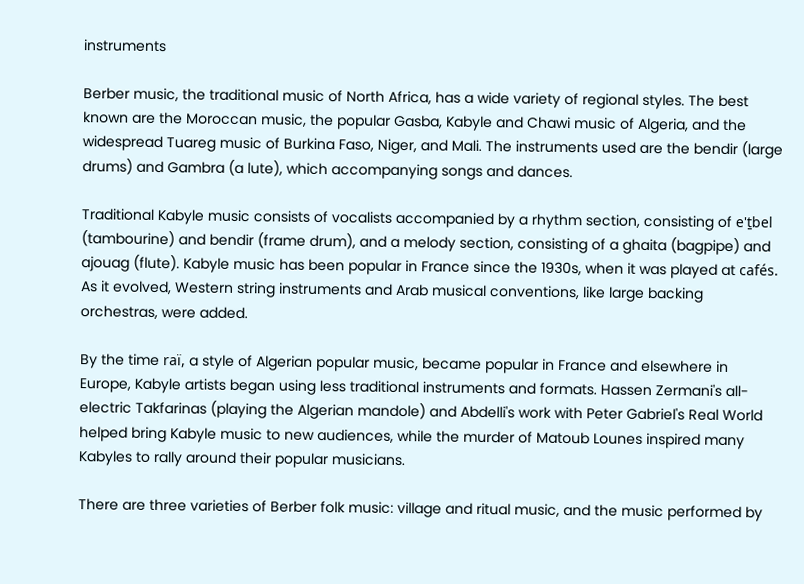instruments

Berber music, the traditional music of North Africa, has a wide variety of regional styles. The best known are the Moroccan music, the popular Gasba, Kabyle and Chawi music of Algeria, and the widespread Tuareg music of Burkina Faso, Niger, and Mali. The instruments used are the bendir (large drums) and Gambra (a lute), which accompanying songs and dances.

Traditional Kabyle music consists of vocalists accompanied by a rhythm section, consisting of e'ṯbel (tambourine) and bendir (frame drum), and a melody section, consisting of a ghaita (bagpipe) and ajouag (flute). Kabyle music has been popular in France since the 1930s, when it was played at cafés. As it evolved, Western string instruments and Arab musical conventions, like large backing orchestras, were added.

By the time raï, a style of Algerian popular music, became popular in France and elsewhere in Europe, Kabyle artists began using less traditional instruments and formats. Hassen Zermani's all-electric Takfarinas (playing the Algerian mandole) and Abdelli's work with Peter Gabriel's Real World helped bring Kabyle music to new audiences, while the murder of Matoub Lounes inspired many Kabyles to rally around their popular musicians.

There are three varieties of Berber folk music: village and ritual music, and the music performed by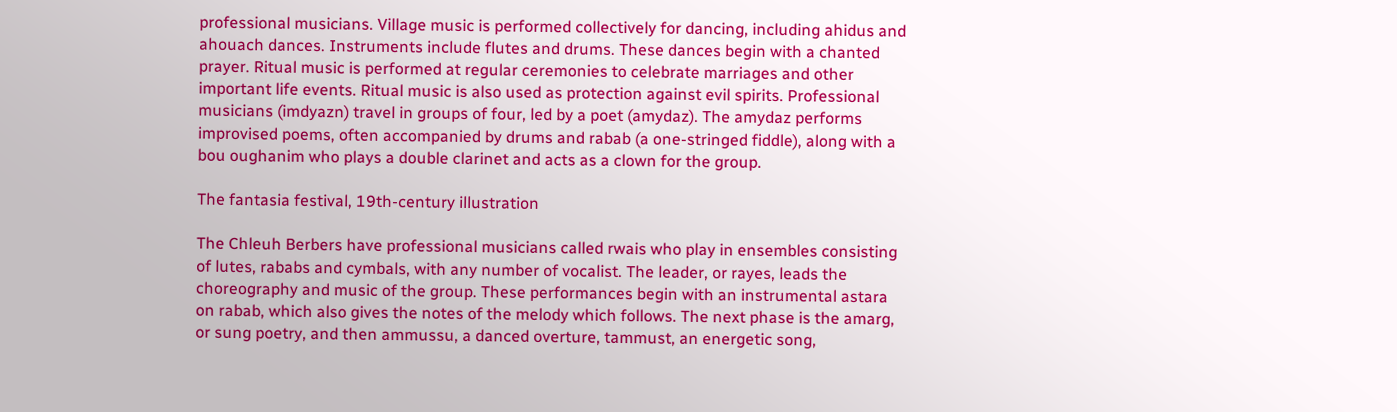professional musicians. Village music is performed collectively for dancing, including ahidus and ahouach dances. Instruments include flutes and drums. These dances begin with a chanted prayer. Ritual music is performed at regular ceremonies to celebrate marriages and other important life events. Ritual music is also used as protection against evil spirits. Professional musicians (imdyazn) travel in groups of four, led by a poet (amydaz). The amydaz performs improvised poems, often accompanied by drums and rabab (a one-stringed fiddle), along with a bou oughanim who plays a double clarinet and acts as a clown for the group.

The fantasia festival, 19th-century illustration

The Chleuh Berbers have professional musicians called rwais who play in ensembles consisting of lutes, rababs and cymbals, with any number of vocalist. The leader, or rayes, leads the choreography and music of the group. These performances begin with an instrumental astara on rabab, which also gives the notes of the melody which follows. The next phase is the amarg, or sung poetry, and then ammussu, a danced overture, tammust, an energetic song,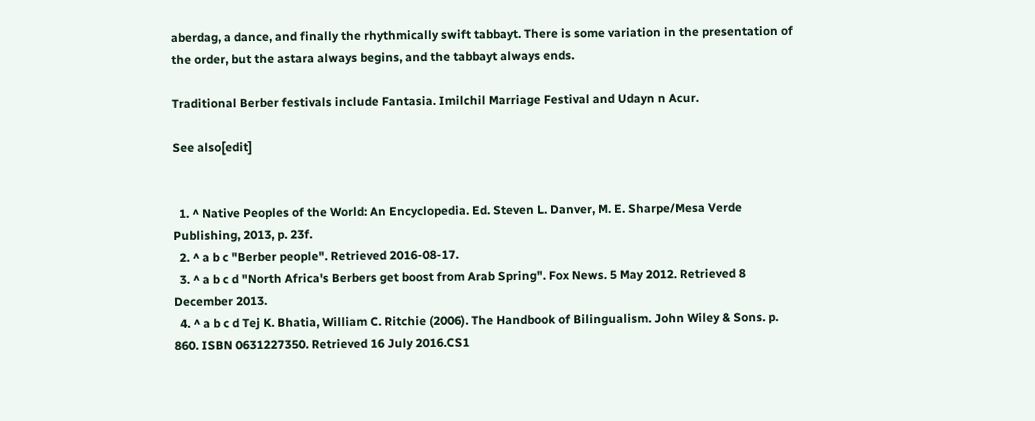aberdag, a dance, and finally the rhythmically swift tabbayt. There is some variation in the presentation of the order, but the astara always begins, and the tabbayt always ends.

Traditional Berber festivals include Fantasia. Imilchil Marriage Festival and Udayn n Acur.

See also[edit]


  1. ^ Native Peoples of the World: An Encyclopedia. Ed. Steven L. Danver, M. E. Sharpe/Mesa Verde Publishing, 2013, p. 23f.
  2. ^ a b c "Berber people". Retrieved 2016-08-17.
  3. ^ a b c d "North Africa's Berbers get boost from Arab Spring". Fox News. 5 May 2012. Retrieved 8 December 2013.
  4. ^ a b c d Tej K. Bhatia, William C. Ritchie (2006). The Handbook of Bilingualism. John Wiley & Sons. p. 860. ISBN 0631227350. Retrieved 16 July 2016.CS1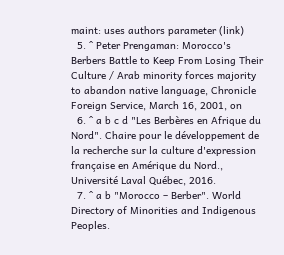maint: uses authors parameter (link)
  5. ^ Peter Prengaman: Morocco's Berbers Battle to Keep From Losing Their Culture / Arab minority forces majority to abandon native language, Chronicle Foreign Service, March 16, 2001, on
  6. ^ a b c d "Les Berbères en Afrique du Nord". Chaire pour le développement de la recherche sur la culture d'expression française en Amérique du Nord., Université Laval Québec, 2016.
  7. ^ a b "Morocco – Berber". World Directory of Minorities and Indigenous Peoples.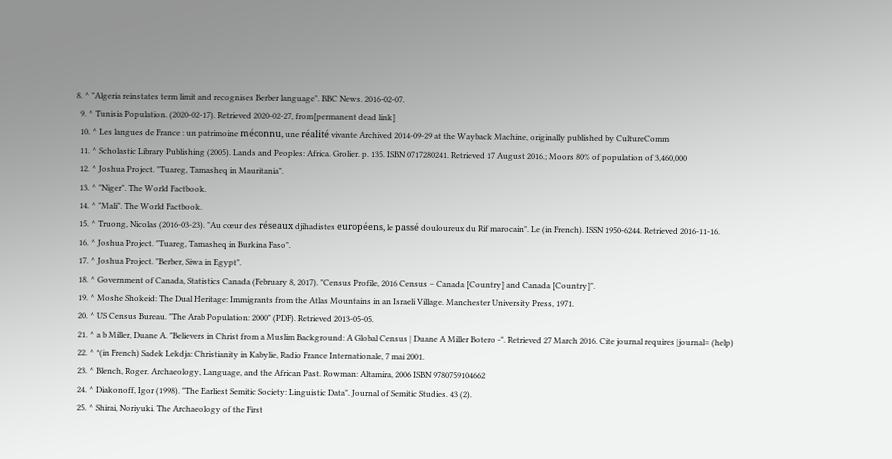8. ^ "Algeria reinstates term limit and recognises Berber language". BBC News. 2016-02-07.
  9. ^ Tunisia Population. (2020-02-17). Retrieved 2020-02-27, from[permanent dead link]
  10. ^ Les langues de France : un patrimoine méconnu, une réalité vivante Archived 2014-09-29 at the Wayback Machine, originally published by CultureComm
  11. ^ Scholastic Library Publishing (2005). Lands and Peoples: Africa. Grolier. p. 135. ISBN 0717280241. Retrieved 17 August 2016.; Moors 80% of population of 3,460,000
  12. ^ Joshua Project. "Tuareg, Tamasheq in Mauritania".
  13. ^ "Niger". The World Factbook.
  14. ^ "Mali". The World Factbook.
  15. ^ Truong, Nicolas (2016-03-23). "Au cœur des réseaux djihadistes européens, le passé douloureux du Rif marocain". Le (in French). ISSN 1950-6244. Retrieved 2016-11-16.
  16. ^ Joshua Project. "Tuareg, Tamasheq in Burkina Faso".
  17. ^ Joshua Project. "Berber, Siwa in Egypt".
  18. ^ Government of Canada, Statistics Canada (February 8, 2017). "Census Profile, 2016 Census – Canada [Country] and Canada [Country]".
  19. ^ Moshe Shokeid: The Dual Heritage: Immigrants from the Atlas Mountains in an Israeli Village. Manchester University Press, 1971.
  20. ^ US Census Bureau. "The Arab Population: 2000" (PDF). Retrieved 2013-05-05.
  21. ^ a b Miller, Duane A. "Believers in Christ from a Muslim Background: A Global Census | Duane A Miller Botero -". Retrieved 27 March 2016. Cite journal requires |journal= (help)
  22. ^ *(in French) Sadek Lekdja: Christianity in Kabylie, Radio France Internationale, 7 mai 2001.
  23. ^ Blench, Roger. Archaeology, Language, and the African Past. Rowman: Altamira, 2006 ISBN 9780759104662
  24. ^ Diakonoff, Igor (1998). "The Earliest Semitic Society: Linguistic Data". Journal of Semitic Studies. 43 (2).
  25. ^ Shirai, Noriyuki. The Archaeology of the First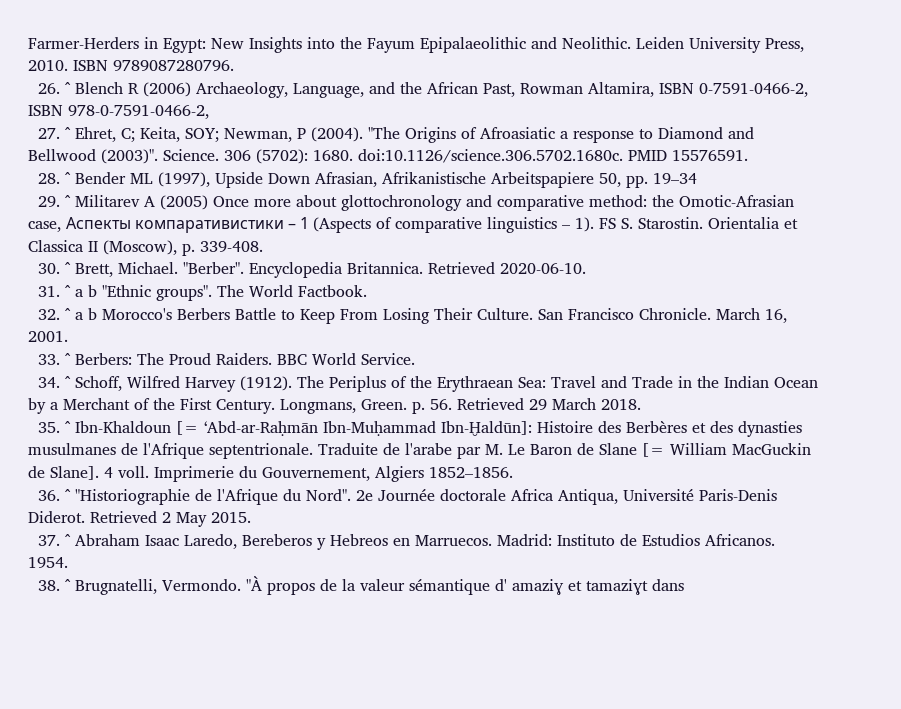Farmer-Herders in Egypt: New Insights into the Fayum Epipalaeolithic and Neolithic. Leiden University Press, 2010. ISBN 9789087280796.
  26. ^ Blench R (2006) Archaeology, Language, and the African Past, Rowman Altamira, ISBN 0-7591-0466-2, ISBN 978-0-7591-0466-2,
  27. ^ Ehret, C; Keita, SOY; Newman, P (2004). "The Origins of Afroasiatic a response to Diamond and Bellwood (2003)". Science. 306 (5702): 1680. doi:10.1126/science.306.5702.1680c. PMID 15576591.
  28. ^ Bender ML (1997), Upside Down Afrasian, Afrikanistische Arbeitspapiere 50, pp. 19–34
  29. ^ Militarev A (2005) Once more about glottochronology and comparative method: the Omotic-Afrasian case, Аспекты компаративистики – 1 (Aspects of comparative linguistics – 1). FS S. Starostin. Orientalia et Classica II (Moscow), p. 339-408.
  30. ^ Brett, Michael. "Berber". Encyclopedia Britannica. Retrieved 2020-06-10.
  31. ^ a b "Ethnic groups". The World Factbook.
  32. ^ a b Morocco's Berbers Battle to Keep From Losing Their Culture. San Francisco Chronicle. March 16, 2001.
  33. ^ Berbers: The Proud Raiders. BBC World Service.
  34. ^ Schoff, Wilfred Harvey (1912). The Periplus of the Erythraean Sea: Travel and Trade in the Indian Ocean by a Merchant of the First Century. Longmans, Green. p. 56. Retrieved 29 March 2018.
  35. ^ Ibn-Khaldoun [= ʻAbd-ar-Raḥmān Ibn-Muḥammad Ibn-Ḫaldūn]: Histoire des Berbères et des dynasties musulmanes de l'Afrique septentrionale. Traduite de l'arabe par M. Le Baron de Slane [= William MacGuckin de Slane]. 4 voll. Imprimerie du Gouvernement, Algiers 1852–1856.
  36. ^ "Historiographie de l'Afrique du Nord". 2e Journée doctorale Africa Antiqua, Université Paris-Denis Diderot. Retrieved 2 May 2015.
  37. ^ Abraham Isaac Laredo, Bereberos y Hebreos en Marruecos. Madrid: Instituto de Estudios Africanos. 1954.
  38. ^ Brugnatelli, Vermondo. "À propos de la valeur sémantique d' amaziɣ et tamaziɣt dans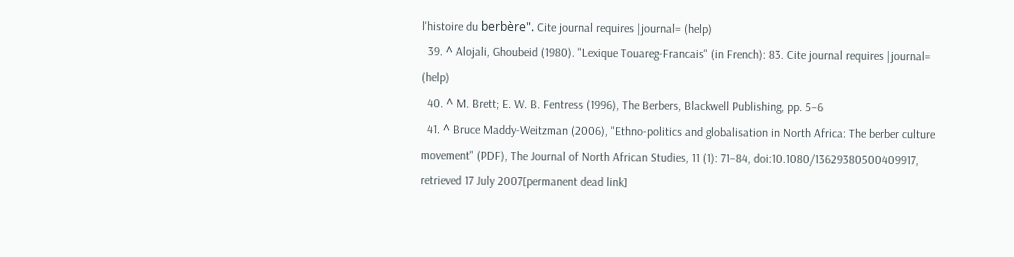l'histoire du berbère". Cite journal requires |journal= (help)
  39. ^ Alojali, Ghoubeid (1980). "Lexique Touareg-Francais" (in French): 83. Cite journal requires |journal= (help)
  40. ^ M. Brett; E. W. B. Fentress (1996), The Berbers, Blackwell Publishing, pp. 5–6
  41. ^ Bruce Maddy-Weitzman (2006), "Ethno-politics and globalisation in North Africa: The berber culture movement" (PDF), The Journal of North African Studies, 11 (1): 71–84, doi:10.1080/13629380500409917, retrieved 17 July 2007[permanent dead link]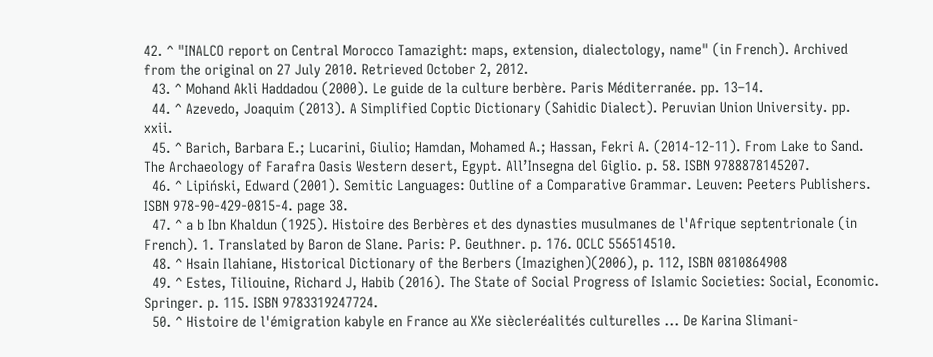42. ^ "INALCO report on Central Morocco Tamazight: maps, extension, dialectology, name" (in French). Archived from the original on 27 July 2010. Retrieved October 2, 2012.
  43. ^ Mohand Akli Haddadou (2000). Le guide de la culture berbère. Paris Méditerranée. pp. 13–14.
  44. ^ Azevedo, Joaquim (2013). A Simplified Coptic Dictionary (Sahidic Dialect). Peruvian Union University. pp. xxii.
  45. ^ Barich, Barbara E.; Lucarini, Giulio; Hamdan, Mohamed A.; Hassan, Fekri A. (2014-12-11). From Lake to Sand. The Archaeology of Farafra Oasis Western desert, Egypt. All’Insegna del Giglio. p. 58. ISBN 9788878145207.
  46. ^ Lipiński, Edward (2001). Semitic Languages: Outline of a Comparative Grammar. Leuven: Peeters Publishers. ISBN 978-90-429-0815-4. page 38.
  47. ^ a b Ibn Khaldun (1925). Histoire des Berbères et des dynasties musulmanes de l'Afrique septentrionale (in French). 1. Translated by Baron de Slane. Paris: P. Geuthner. p. 176. OCLC 556514510.
  48. ^ Hsain Ilahiane, Historical Dictionary of the Berbers (Imazighen)(2006), p. 112, ISBN 0810864908
  49. ^ Estes, Tiliouine, Richard J, Habib (2016). The State of Social Progress of Islamic Societies: Social, Economic. Springer. p. 115. ISBN 9783319247724.
  50. ^ Histoire de l'émigration kabyle en France au XXe siècleréalités culturelles ... De Karina Slimani-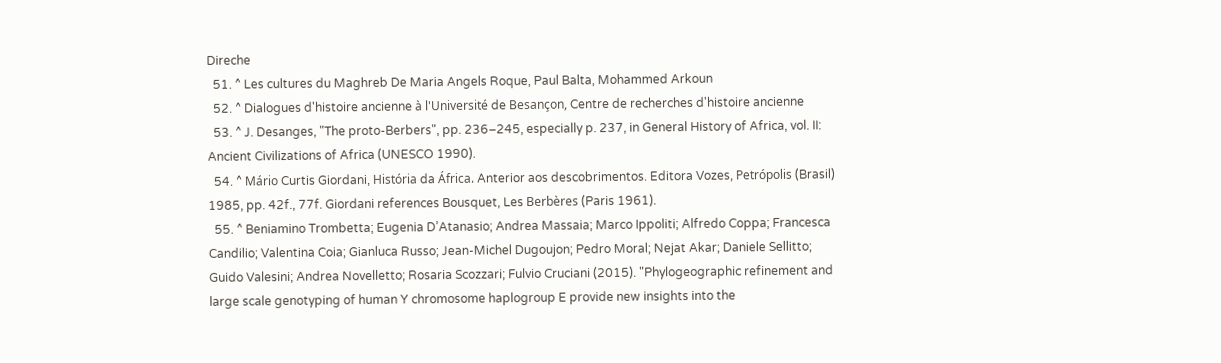Direche
  51. ^ Les cultures du Maghreb De Maria Angels Roque, Paul Balta, Mohammed Arkoun
  52. ^ Dialogues d'histoire ancienne à l'Université de Besançon, Centre de recherches d'histoire ancienne
  53. ^ J. Desanges, "The proto-Berbers", pp. 236–245, especially p. 237, in General History of Africa, vol. II: Ancient Civilizations of Africa (UNESCO 1990).
  54. ^ Mário Curtis Giordani, História da África. Anterior aos descobrimentos. Editora Vozes, Petrópolis (Brasil) 1985, pp. 42f., 77f. Giordani references Bousquet, Les Berbères (Paris 1961).
  55. ^ Beniamino Trombetta; Eugenia D’Atanasio; Andrea Massaia; Marco Ippoliti; Alfredo Coppa; Francesca Candilio; Valentina Coia; Gianluca Russo; Jean-Michel Dugoujon; Pedro Moral; Nejat Akar; Daniele Sellitto; Guido Valesini; Andrea Novelletto; Rosaria Scozzari; Fulvio Cruciani (2015). "Phylogeographic refinement and large scale genotyping of human Y chromosome haplogroup E provide new insights into the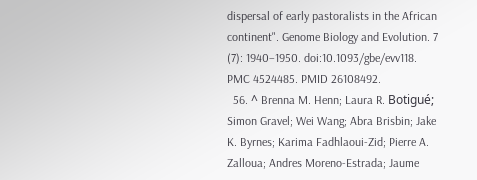dispersal of early pastoralists in the African continent". Genome Biology and Evolution. 7 (7): 1940–1950. doi:10.1093/gbe/evv118. PMC 4524485. PMID 26108492.
  56. ^ Brenna M. Henn; Laura R. Botigué; Simon Gravel; Wei Wang; Abra Brisbin; Jake K. Byrnes; Karima Fadhlaoui-Zid; Pierre A. Zalloua; Andres Moreno-Estrada; Jaume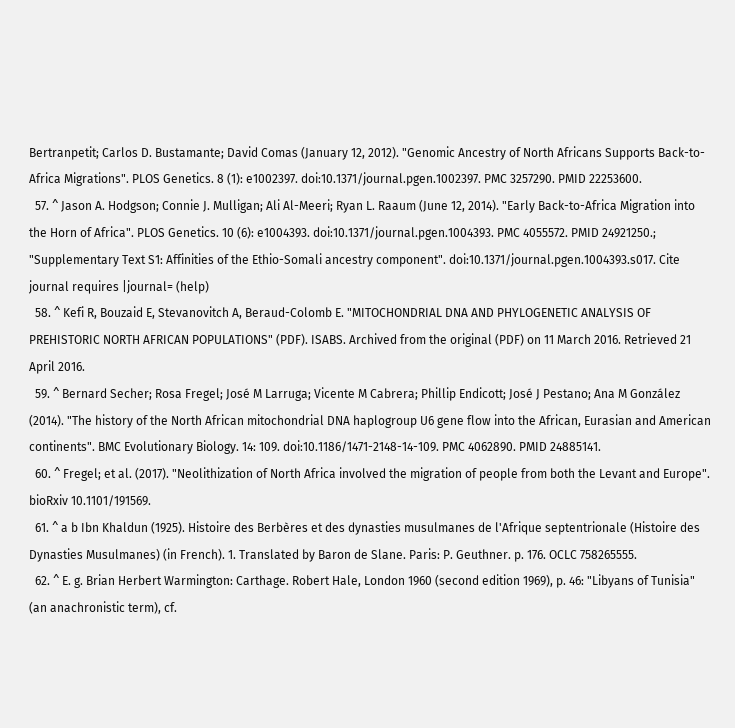Bertranpetit; Carlos D. Bustamante; David Comas (January 12, 2012). "Genomic Ancestry of North Africans Supports Back-to-Africa Migrations". PLOS Genetics. 8 (1): e1002397. doi:10.1371/journal.pgen.1002397. PMC 3257290. PMID 22253600.
  57. ^ Jason A. Hodgson; Connie J. Mulligan; Ali Al-Meeri; Ryan L. Raaum (June 12, 2014). "Early Back-to-Africa Migration into the Horn of Africa". PLOS Genetics. 10 (6): e1004393. doi:10.1371/journal.pgen.1004393. PMC 4055572. PMID 24921250.; "Supplementary Text S1: Affinities of the Ethio-Somali ancestry component". doi:10.1371/journal.pgen.1004393.s017. Cite journal requires |journal= (help)
  58. ^ Kefi R, Bouzaid E, Stevanovitch A, Beraud-Colomb E. "MITOCHONDRIAL DNA AND PHYLOGENETIC ANALYSIS OF PREHISTORIC NORTH AFRICAN POPULATIONS" (PDF). ISABS. Archived from the original (PDF) on 11 March 2016. Retrieved 21 April 2016.
  59. ^ Bernard Secher; Rosa Fregel; José M Larruga; Vicente M Cabrera; Phillip Endicott; José J Pestano; Ana M González (2014). "The history of the North African mitochondrial DNA haplogroup U6 gene flow into the African, Eurasian and American continents". BMC Evolutionary Biology. 14: 109. doi:10.1186/1471-2148-14-109. PMC 4062890. PMID 24885141.
  60. ^ Fregel; et al. (2017). "Neolithization of North Africa involved the migration of people from both the Levant and Europe". bioRxiv 10.1101/191569.
  61. ^ a b Ibn Khaldun (1925). Histoire des Berbères et des dynasties musulmanes de l'Afrique septentrionale (Histoire des Dynasties Musulmanes) (in French). 1. Translated by Baron de Slane. Paris: P. Geuthner. p. 176. OCLC 758265555.
  62. ^ E. g. Brian Herbert Warmington: Carthage. Robert Hale, London 1960 (second edition 1969), p. 46: "Libyans of Tunisia" (an anachronistic term), cf.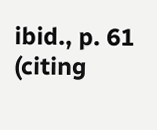ibid., p. 61 (citing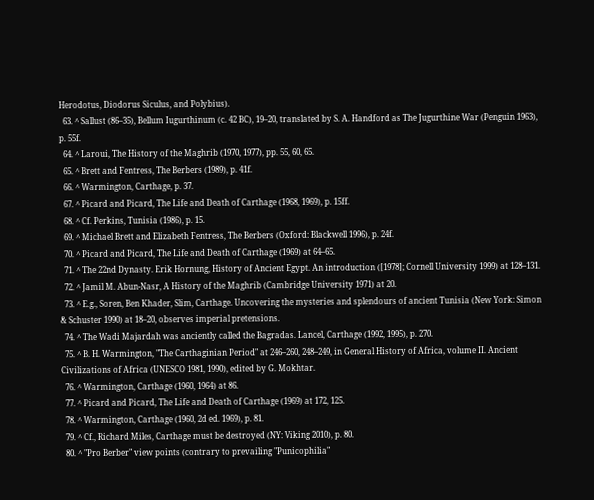Herodotus, Diodorus Siculus, and Polybius).
  63. ^ Sallust (86–35), Bellum Iugurthinum (c. 42 BC), 19–20, translated by S. A. Handford as The Jugurthine War (Penguin 1963), p. 55f.
  64. ^ Laroui, The History of the Maghrib (1970, 1977), pp. 55, 60, 65.
  65. ^ Brett and Fentress, The Berbers (1989), p. 41f.
  66. ^ Warmington, Carthage, p. 37.
  67. ^ Picard and Picard, The Life and Death of Carthage (1968, 1969), p. 15ff.
  68. ^ Cf. Perkins, Tunisia (1986), p. 15.
  69. ^ Michael Brett and Elizabeth Fentress, The Berbers (Oxford: Blackwell 1996), p. 24f.
  70. ^ Picard and Picard, The Life and Death of Carthage (1969) at 64–65.
  71. ^ The 22nd Dynasty. Erik Hornung, History of Ancient Egypt. An introduction ([1978]; Cornell University 1999) at 128–131.
  72. ^ Jamil M. Abun-Nasr, A History of the Maghrib (Cambridge University 1971) at 20.
  73. ^ E.g., Soren, Ben Khader, Slim, Carthage. Uncovering the mysteries and splendours of ancient Tunisia (New York: Simon & Schuster 1990) at 18–20, observes imperial pretensions.
  74. ^ The Wadi Majardah was anciently called the Bagradas. Lancel, Carthage (1992, 1995), p. 270.
  75. ^ B. H. Warmington, "The Carthaginian Period" at 246–260, 248–249, in General History of Africa, volume II. Ancient Civilizations of Africa (UNESCO 1981, 1990), edited by G. Mokhtar.
  76. ^ Warmington, Carthage (1960, 1964) at 86.
  77. ^ Picard and Picard, The Life and Death of Carthage (1969) at 172, 125.
  78. ^ Warmington, Carthage (1960, 2d ed. 1969), p. 81.
  79. ^ Cf., Richard Miles, Carthage must be destroyed (NY: Viking 2010), p. 80.
  80. ^ "Pro Berber" view points (contrary to prevailing "Punicophilia"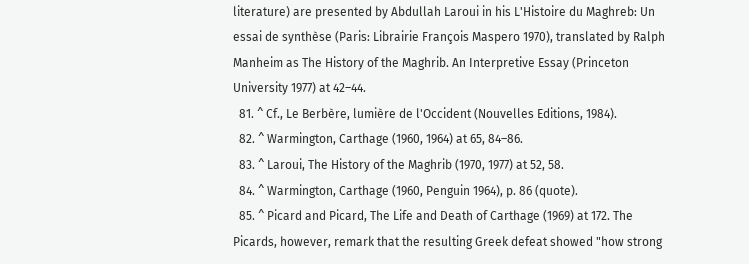literature) are presented by Abdullah Laroui in his L'Histoire du Maghreb: Un essai de synthèse (Paris: Librairie François Maspero 1970), translated by Ralph Manheim as The History of the Maghrib. An Interpretive Essay (Princeton University 1977) at 42–44.
  81. ^ Cf., Le Berbère, lumière de l'Occident (Nouvelles Editions, 1984).
  82. ^ Warmington, Carthage (1960, 1964) at 65, 84–86.
  83. ^ Laroui, The History of the Maghrib (1970, 1977) at 52, 58.
  84. ^ Warmington, Carthage (1960, Penguin 1964), p. 86 (quote).
  85. ^ Picard and Picard, The Life and Death of Carthage (1969) at 172. The Picards, however, remark that the resulting Greek defeat showed "how strong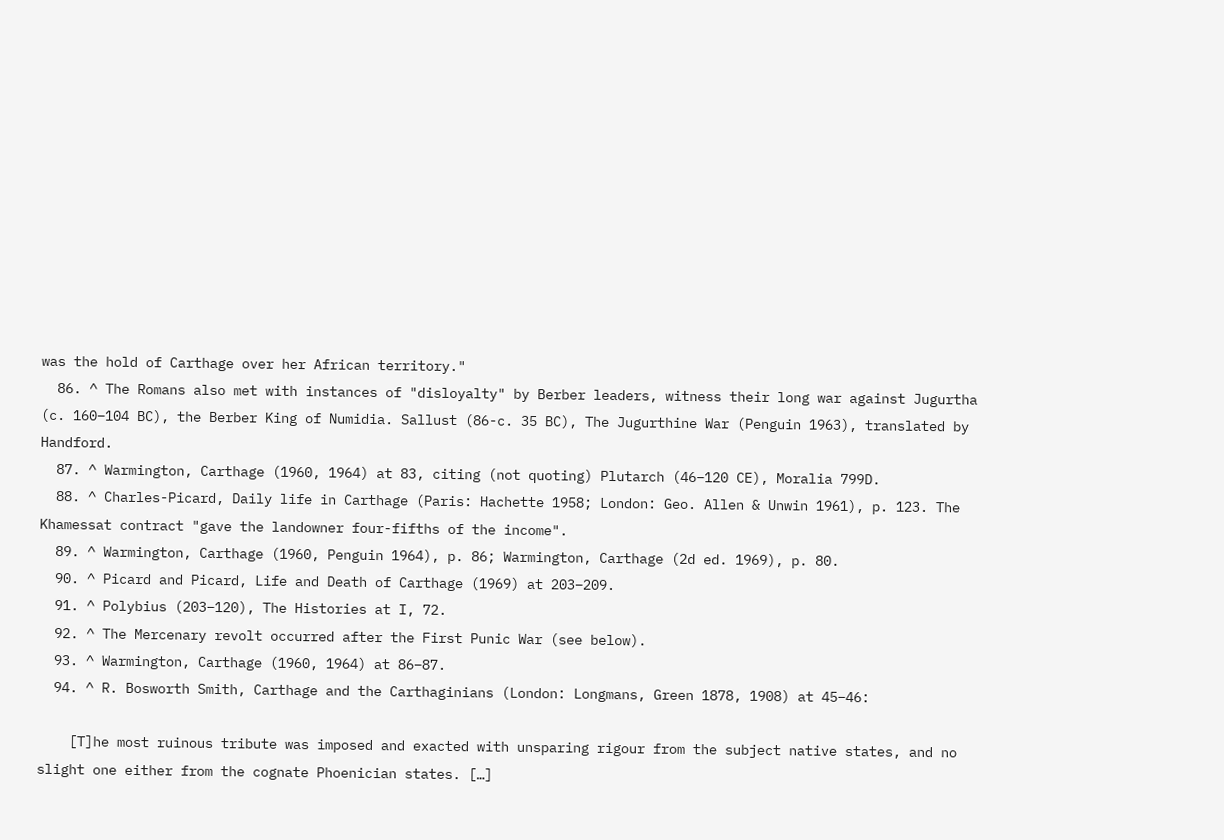was the hold of Carthage over her African territory."
  86. ^ The Romans also met with instances of "disloyalty" by Berber leaders, witness their long war against Jugurtha (c. 160–104 BC), the Berber King of Numidia. Sallust (86-c. 35 BC), The Jugurthine War (Penguin 1963), translated by Handford.
  87. ^ Warmington, Carthage (1960, 1964) at 83, citing (not quoting) Plutarch (46–120 CE), Moralia 799D.
  88. ^ Charles-Picard, Daily life in Carthage (Paris: Hachette 1958; London: Geo. Allen & Unwin 1961), p. 123. The Khamessat contract "gave the landowner four-fifths of the income".
  89. ^ Warmington, Carthage (1960, Penguin 1964), p. 86; Warmington, Carthage (2d ed. 1969), p. 80.
  90. ^ Picard and Picard, Life and Death of Carthage (1969) at 203–209.
  91. ^ Polybius (203–120), The Histories at I, 72.
  92. ^ The Mercenary revolt occurred after the First Punic War (see below).
  93. ^ Warmington, Carthage (1960, 1964) at 86–87.
  94. ^ R. Bosworth Smith, Carthage and the Carthaginians (London: Longmans, Green 1878, 1908) at 45–46:

    [T]he most ruinous tribute was imposed and exacted with unsparing rigour from the subject native states, and no slight one either from the cognate Phoenician states. […]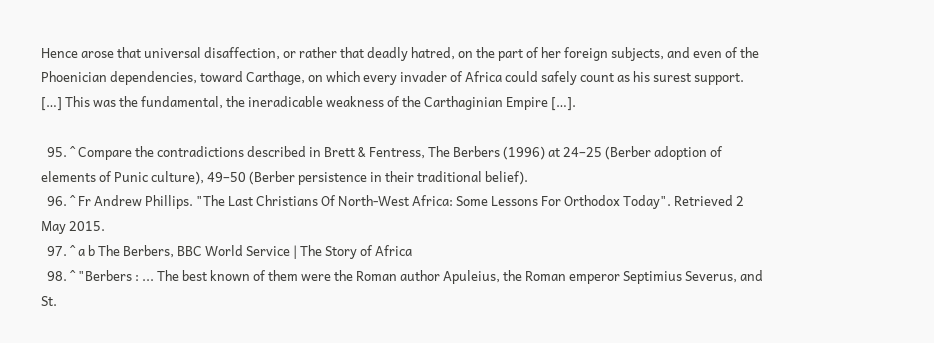Hence arose that universal disaffection, or rather that deadly hatred, on the part of her foreign subjects, and even of the Phoenician dependencies, toward Carthage, on which every invader of Africa could safely count as his surest support. […] This was the fundamental, the ineradicable weakness of the Carthaginian Empire […].

  95. ^ Compare the contradictions described in Brett & Fentress, The Berbers (1996) at 24–25 (Berber adoption of elements of Punic culture), 49–50 (Berber persistence in their traditional belief).
  96. ^ Fr Andrew Phillips. "The Last Christians Of North-West Africa: Some Lessons For Orthodox Today". Retrieved 2 May 2015.
  97. ^ a b The Berbers, BBC World Service | The Story of Africa
  98. ^ "Berbers : ... The best known of them were the Roman author Apuleius, the Roman emperor Septimius Severus, and St.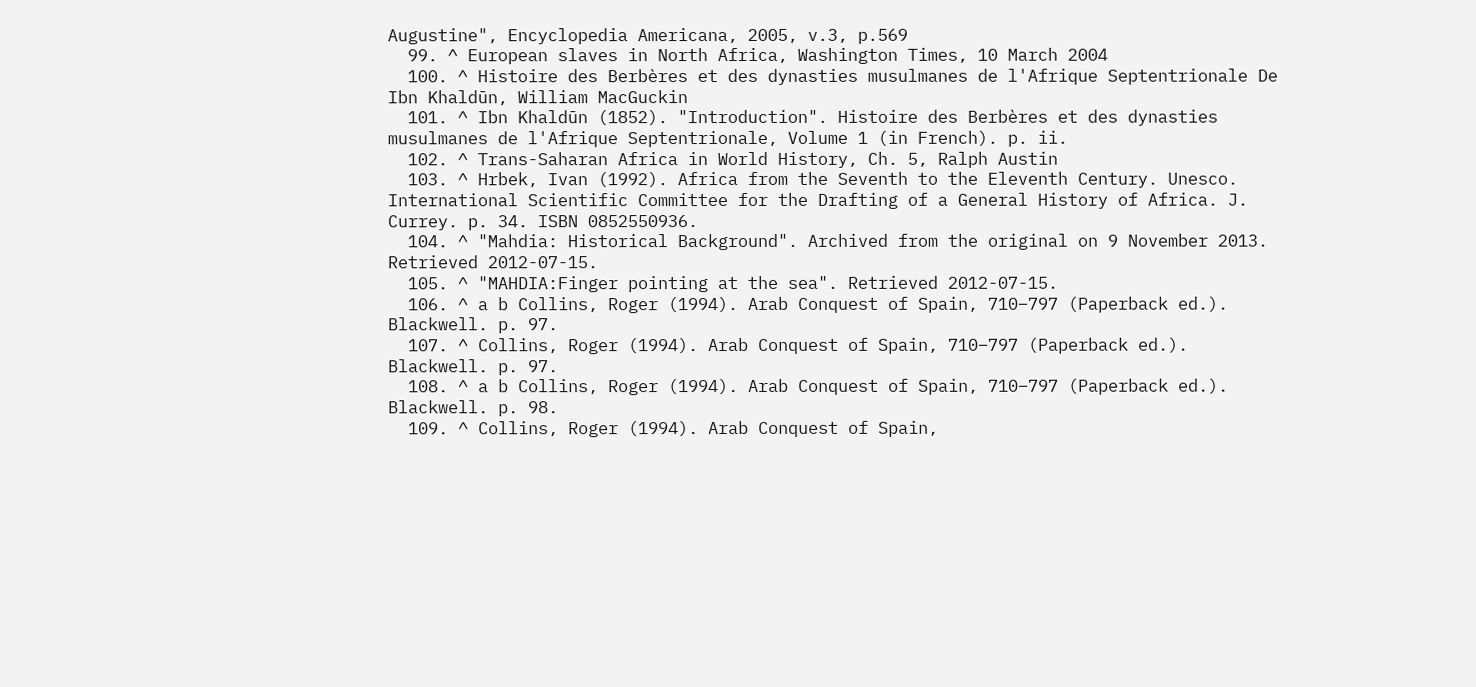Augustine", Encyclopedia Americana, 2005, v.3, p.569
  99. ^ European slaves in North Africa, Washington Times, 10 March 2004
  100. ^ Histoire des Berbères et des dynasties musulmanes de l'Afrique Septentrionale De Ibn Khaldūn, William MacGuckin
  101. ^ Ibn Khaldūn (1852). "Introduction". Histoire des Berbères et des dynasties musulmanes de l'Afrique Septentrionale, Volume 1 (in French). p. ii.
  102. ^ Trans-Saharan Africa in World History, Ch. 5, Ralph Austin
  103. ^ Hrbek, Ivan (1992). Africa from the Seventh to the Eleventh Century. Unesco. International Scientific Committee for the Drafting of a General History of Africa. J. Currey. p. 34. ISBN 0852550936.
  104. ^ "Mahdia: Historical Background". Archived from the original on 9 November 2013. Retrieved 2012-07-15.
  105. ^ "MAHDIA:Finger pointing at the sea". Retrieved 2012-07-15.
  106. ^ a b Collins, Roger (1994). Arab Conquest of Spain, 710–797 (Paperback ed.). Blackwell. p. 97.
  107. ^ Collins, Roger (1994). Arab Conquest of Spain, 710–797 (Paperback ed.). Blackwell. p. 97.
  108. ^ a b Collins, Roger (1994). Arab Conquest of Spain, 710–797 (Paperback ed.). Blackwell. p. 98.
  109. ^ Collins, Roger (1994). Arab Conquest of Spain,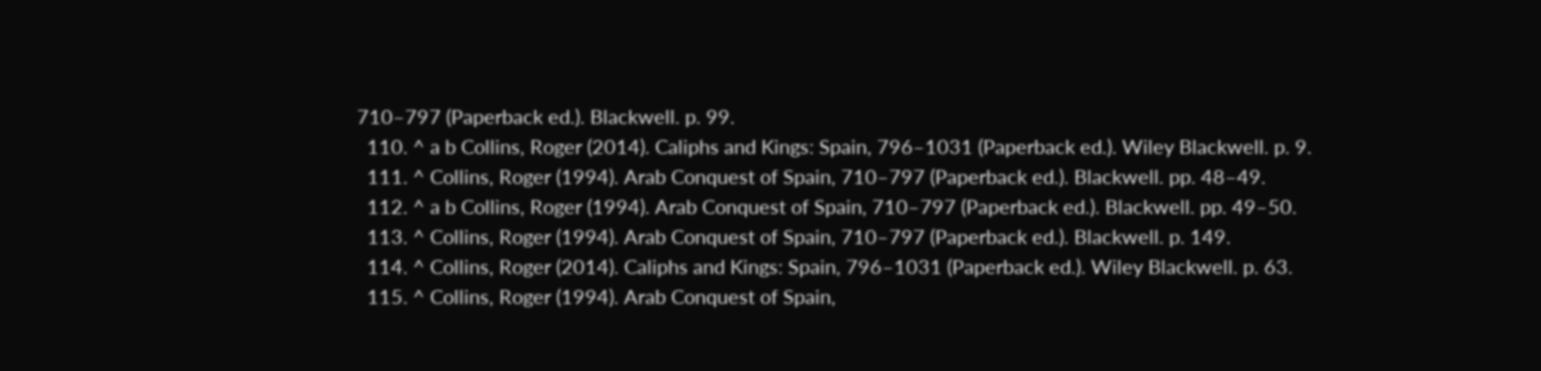710–797 (Paperback ed.). Blackwell. p. 99.
  110. ^ a b Collins, Roger (2014). Caliphs and Kings: Spain, 796–1031 (Paperback ed.). Wiley Blackwell. p. 9.
  111. ^ Collins, Roger (1994). Arab Conquest of Spain, 710–797 (Paperback ed.). Blackwell. pp. 48–49.
  112. ^ a b Collins, Roger (1994). Arab Conquest of Spain, 710–797 (Paperback ed.). Blackwell. pp. 49–50.
  113. ^ Collins, Roger (1994). Arab Conquest of Spain, 710–797 (Paperback ed.). Blackwell. p. 149.
  114. ^ Collins, Roger (2014). Caliphs and Kings: Spain, 796–1031 (Paperback ed.). Wiley Blackwell. p. 63.
  115. ^ Collins, Roger (1994). Arab Conquest of Spain,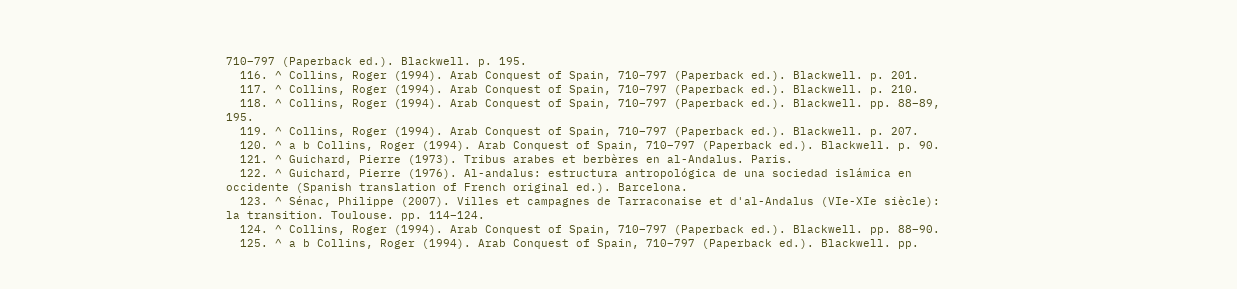710–797 (Paperback ed.). Blackwell. p. 195.
  116. ^ Collins, Roger (1994). Arab Conquest of Spain, 710–797 (Paperback ed.). Blackwell. p. 201.
  117. ^ Collins, Roger (1994). Arab Conquest of Spain, 710–797 (Paperback ed.). Blackwell. p. 210.
  118. ^ Collins, Roger (1994). Arab Conquest of Spain, 710–797 (Paperback ed.). Blackwell. pp. 88–89, 195.
  119. ^ Collins, Roger (1994). Arab Conquest of Spain, 710–797 (Paperback ed.). Blackwell. p. 207.
  120. ^ a b Collins, Roger (1994). Arab Conquest of Spain, 710–797 (Paperback ed.). Blackwell. p. 90.
  121. ^ Guichard, Pierre (1973). Tribus arabes et berbères en al-Andalus. Paris.
  122. ^ Guichard, Pierre (1976). Al-andalus: estructura antropológica de una sociedad islámica en occidente (Spanish translation of French original ed.). Barcelona.
  123. ^ Sénac, Philippe (2007). Villes et campagnes de Tarraconaise et d'al-Andalus (VIe-XIe siècle): la transition. Toulouse. pp. 114–124.
  124. ^ Collins, Roger (1994). Arab Conquest of Spain, 710–797 (Paperback ed.). Blackwell. pp. 88–90.
  125. ^ a b Collins, Roger (1994). Arab Conquest of Spain, 710–797 (Paperback ed.). Blackwell. pp.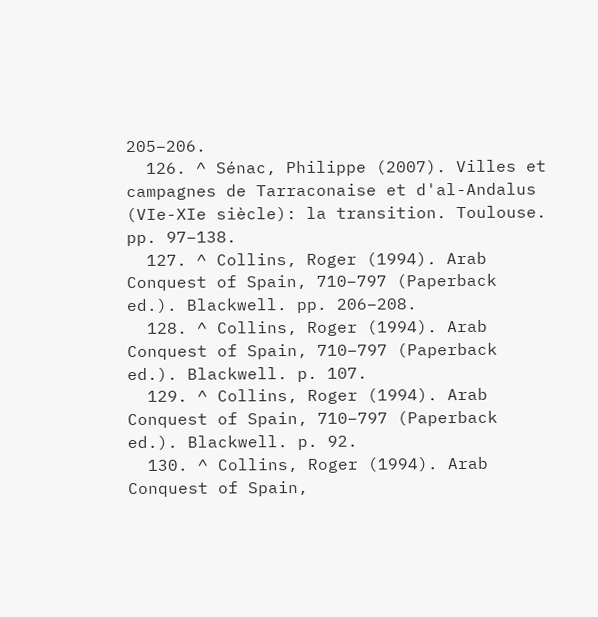205–206.
  126. ^ Sénac, Philippe (2007). Villes et campagnes de Tarraconaise et d'al-Andalus (VIe-XIe siècle): la transition. Toulouse. pp. 97–138.
  127. ^ Collins, Roger (1994). Arab Conquest of Spain, 710–797 (Paperback ed.). Blackwell. pp. 206–208.
  128. ^ Collins, Roger (1994). Arab Conquest of Spain, 710–797 (Paperback ed.). Blackwell. p. 107.
  129. ^ Collins, Roger (1994). Arab Conquest of Spain, 710–797 (Paperback ed.). Blackwell. p. 92.
  130. ^ Collins, Roger (1994). Arab Conquest of Spain,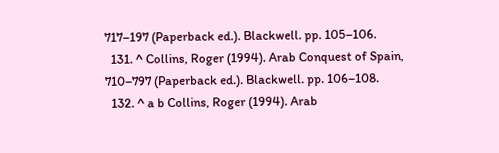717–197 (Paperback ed.). Blackwell. pp. 105–106.
  131. ^ Collins, Roger (1994). Arab Conquest of Spain, 710–797 (Paperback ed.). Blackwell. pp. 106–108.
  132. ^ a b Collins, Roger (1994). Arab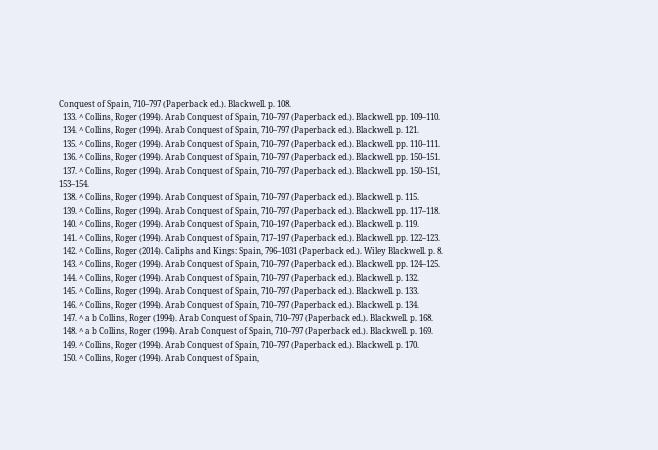Conquest of Spain, 710–797 (Paperback ed.). Blackwell. p. 108.
  133. ^ Collins, Roger (1994). Arab Conquest of Spain, 710–797 (Paperback ed.). Blackwell. pp. 109–110.
  134. ^ Collins, Roger (1994). Arab Conquest of Spain, 710–797 (Paperback ed.). Blackwell. p. 121.
  135. ^ Collins, Roger (1994). Arab Conquest of Spain, 710–797 (Paperback ed.). Blackwell. pp. 110–111.
  136. ^ Collins, Roger (1994). Arab Conquest of Spain, 710–797 (Paperback ed.). Blackwell. pp. 150–151.
  137. ^ Collins, Roger (1994). Arab Conquest of Spain, 710–797 (Paperback ed.). Blackwell. pp. 150–151, 153–154.
  138. ^ Collins, Roger (1994). Arab Conquest of Spain, 710–797 (Paperback ed.). Blackwell. p. 115.
  139. ^ Collins, Roger (1994). Arab Conquest of Spain, 710–797 (Paperback ed.). Blackwell. pp. 117–118.
  140. ^ Collins, Roger (1994). Arab Conquest of Spain, 710–197 (Paperback ed.). Blackwell. p. 119.
  141. ^ Collins, Roger (1994). Arab Conquest of Spain, 717–197 (Paperback ed.). Blackwell. pp. 122–123.
  142. ^ Collins, Roger (2014). Caliphs and Kings: Spain, 796–1031 (Paperback ed.). Wiley Blackwell. p. 8.
  143. ^ Collins, Roger (1994). Arab Conquest of Spain, 710–797 (Paperback ed.). Blackwell. pp. 124–125.
  144. ^ Collins, Roger (1994). Arab Conquest of Spain, 710–797 (Paperback ed.). Blackwell. p. 132.
  145. ^ Collins, Roger (1994). Arab Conquest of Spain, 710–797 (Paperback ed.). Blackwell. p. 133.
  146. ^ Collins, Roger (1994). Arab Conquest of Spain, 710–797 (Paperback ed.). Blackwell. p. 134.
  147. ^ a b Collins, Roger (1994). Arab Conquest of Spain, 710–797 (Paperback ed.). Blackwell. p. 168.
  148. ^ a b Collins, Roger (1994). Arab Conquest of Spain, 710–797 (Paperback ed.). Blackwell. p. 169.
  149. ^ Collins, Roger (1994). Arab Conquest of Spain, 710–797 (Paperback ed.). Blackwell. p. 170.
  150. ^ Collins, Roger (1994). Arab Conquest of Spain,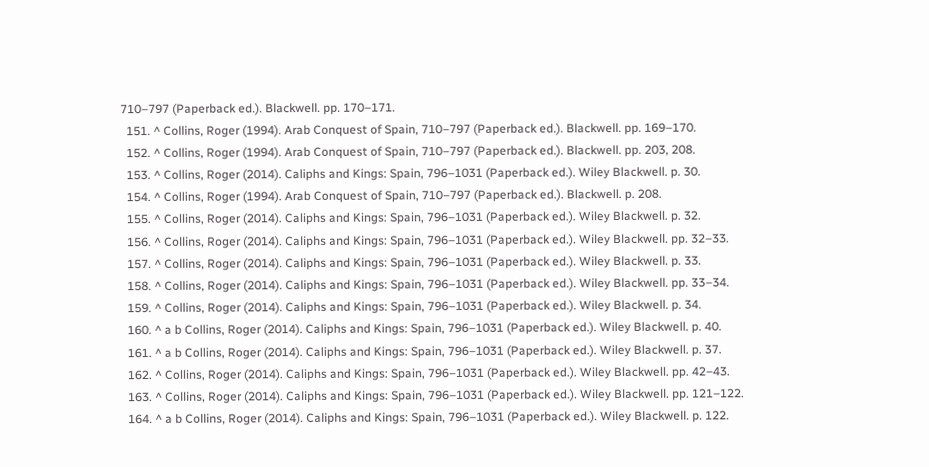710–797 (Paperback ed.). Blackwell. pp. 170–171.
  151. ^ Collins, Roger (1994). Arab Conquest of Spain, 710–797 (Paperback ed.). Blackwell. pp. 169–170.
  152. ^ Collins, Roger (1994). Arab Conquest of Spain, 710–797 (Paperback ed.). Blackwell. pp. 203, 208.
  153. ^ Collins, Roger (2014). Caliphs and Kings: Spain, 796–1031 (Paperback ed.). Wiley Blackwell. p. 30.
  154. ^ Collins, Roger (1994). Arab Conquest of Spain, 710–797 (Paperback ed.). Blackwell. p. 208.
  155. ^ Collins, Roger (2014). Caliphs and Kings: Spain, 796–1031 (Paperback ed.). Wiley Blackwell. p. 32.
  156. ^ Collins, Roger (2014). Caliphs and Kings: Spain, 796–1031 (Paperback ed.). Wiley Blackwell. pp. 32–33.
  157. ^ Collins, Roger (2014). Caliphs and Kings: Spain, 796–1031 (Paperback ed.). Wiley Blackwell. p. 33.
  158. ^ Collins, Roger (2014). Caliphs and Kings: Spain, 796–1031 (Paperback ed.). Wiley Blackwell. pp. 33–34.
  159. ^ Collins, Roger (2014). Caliphs and Kings: Spain, 796–1031 (Paperback ed.). Wiley Blackwell. p. 34.
  160. ^ a b Collins, Roger (2014). Caliphs and Kings: Spain, 796–1031 (Paperback ed.). Wiley Blackwell. p. 40.
  161. ^ a b Collins, Roger (2014). Caliphs and Kings: Spain, 796–1031 (Paperback ed.). Wiley Blackwell. p. 37.
  162. ^ Collins, Roger (2014). Caliphs and Kings: Spain, 796–1031 (Paperback ed.). Wiley Blackwell. pp. 42–43.
  163. ^ Collins, Roger (2014). Caliphs and Kings: Spain, 796–1031 (Paperback ed.). Wiley Blackwell. pp. 121–122.
  164. ^ a b Collins, Roger (2014). Caliphs and Kings: Spain, 796–1031 (Paperback ed.). Wiley Blackwell. p. 122.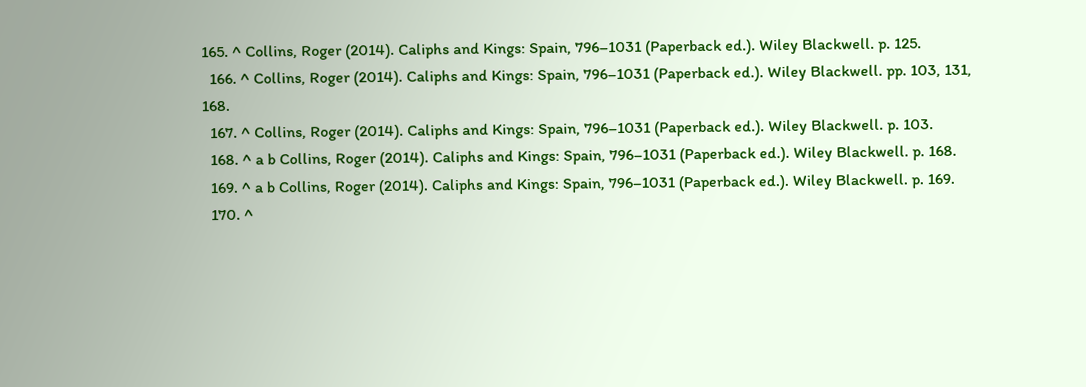165. ^ Collins, Roger (2014). Caliphs and Kings: Spain, 796–1031 (Paperback ed.). Wiley Blackwell. p. 125.
  166. ^ Collins, Roger (2014). Caliphs and Kings: Spain, 796–1031 (Paperback ed.). Wiley Blackwell. pp. 103, 131, 168.
  167. ^ Collins, Roger (2014). Caliphs and Kings: Spain, 796–1031 (Paperback ed.). Wiley Blackwell. p. 103.
  168. ^ a b Collins, Roger (2014). Caliphs and Kings: Spain, 796–1031 (Paperback ed.). Wiley Blackwell. p. 168.
  169. ^ a b Collins, Roger (2014). Caliphs and Kings: Spain, 796–1031 (Paperback ed.). Wiley Blackwell. p. 169.
  170. ^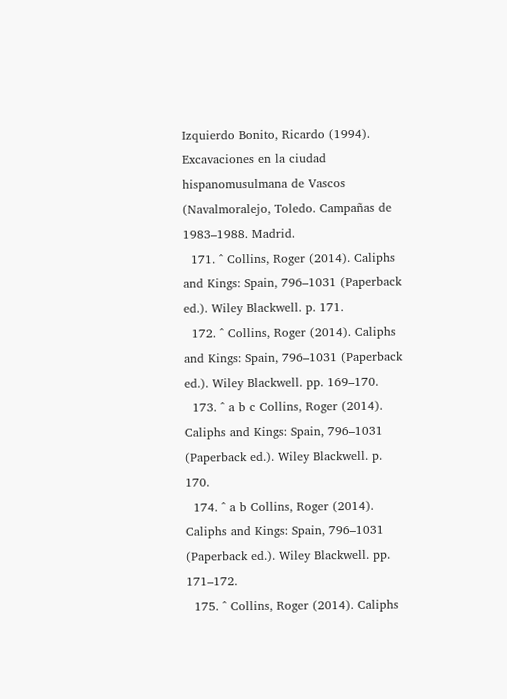Izquierdo Bonito, Ricardo (1994). Excavaciones en la ciudad hispanomusulmana de Vascos (Navalmoralejo, Toledo. Campañas de 1983–1988. Madrid.
  171. ^ Collins, Roger (2014). Caliphs and Kings: Spain, 796–1031 (Paperback ed.). Wiley Blackwell. p. 171.
  172. ^ Collins, Roger (2014). Caliphs and Kings: Spain, 796–1031 (Paperback ed.). Wiley Blackwell. pp. 169–170.
  173. ^ a b c Collins, Roger (2014). Caliphs and Kings: Spain, 796–1031 (Paperback ed.). Wiley Blackwell. p. 170.
  174. ^ a b Collins, Roger (2014). Caliphs and Kings: Spain, 796–1031 (Paperback ed.). Wiley Blackwell. pp. 171–172.
  175. ^ Collins, Roger (2014). Caliphs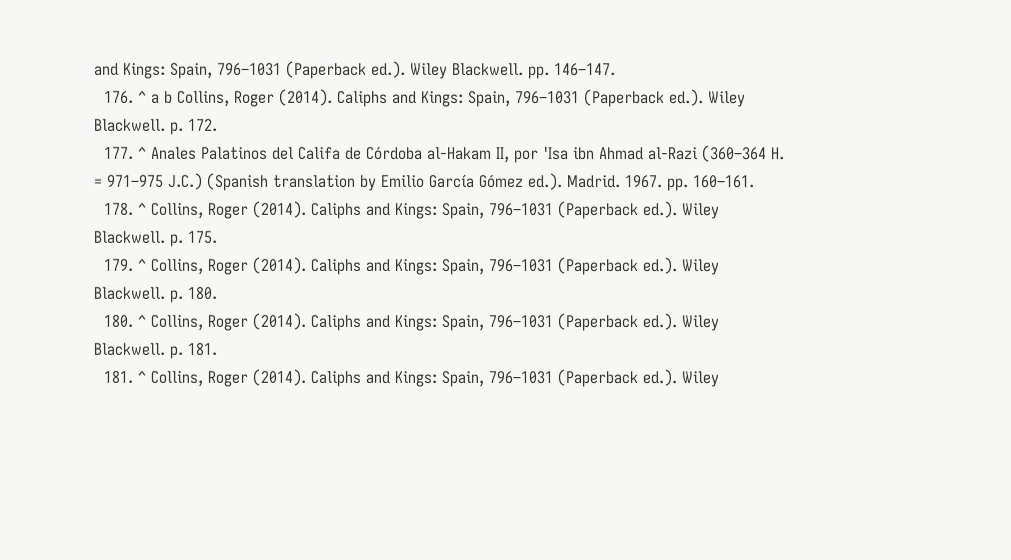and Kings: Spain, 796–1031 (Paperback ed.). Wiley Blackwell. pp. 146–147.
  176. ^ a b Collins, Roger (2014). Caliphs and Kings: Spain, 796–1031 (Paperback ed.). Wiley Blackwell. p. 172.
  177. ^ Anales Palatinos del Califa de Córdoba al-Hakam II, por 'Isa ibn Ahmad al-Razi (360–364 H. = 971–975 J.C.) (Spanish translation by Emilio García Gómez ed.). Madrid. 1967. pp. 160–161.
  178. ^ Collins, Roger (2014). Caliphs and Kings: Spain, 796–1031 (Paperback ed.). Wiley Blackwell. p. 175.
  179. ^ Collins, Roger (2014). Caliphs and Kings: Spain, 796–1031 (Paperback ed.). Wiley Blackwell. p. 180.
  180. ^ Collins, Roger (2014). Caliphs and Kings: Spain, 796–1031 (Paperback ed.). Wiley Blackwell. p. 181.
  181. ^ Collins, Roger (2014). Caliphs and Kings: Spain, 796–1031 (Paperback ed.). Wiley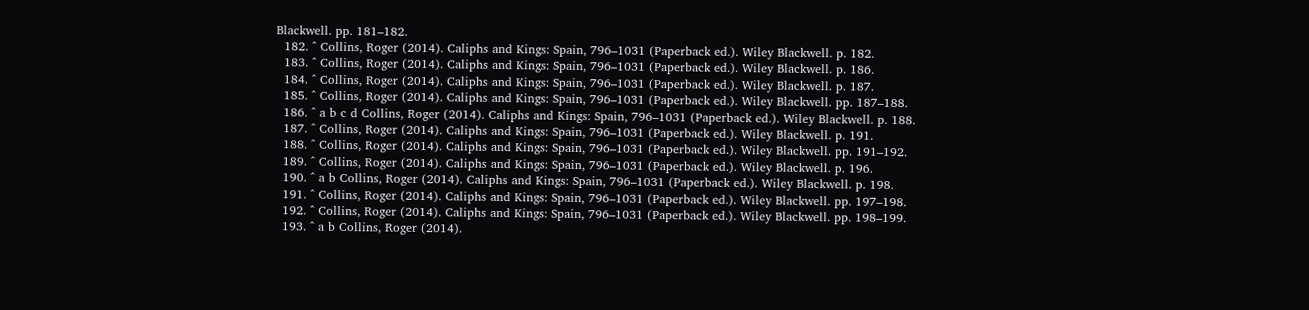Blackwell. pp. 181–182.
  182. ^ Collins, Roger (2014). Caliphs and Kings: Spain, 796–1031 (Paperback ed.). Wiley Blackwell. p. 182.
  183. ^ Collins, Roger (2014). Caliphs and Kings: Spain, 796–1031 (Paperback ed.). Wiley Blackwell. p. 186.
  184. ^ Collins, Roger (2014). Caliphs and Kings: Spain, 796–1031 (Paperback ed.). Wiley Blackwell. p. 187.
  185. ^ Collins, Roger (2014). Caliphs and Kings: Spain, 796–1031 (Paperback ed.). Wiley Blackwell. pp. 187–188.
  186. ^ a b c d Collins, Roger (2014). Caliphs and Kings: Spain, 796–1031 (Paperback ed.). Wiley Blackwell. p. 188.
  187. ^ Collins, Roger (2014). Caliphs and Kings: Spain, 796–1031 (Paperback ed.). Wiley Blackwell. p. 191.
  188. ^ Collins, Roger (2014). Caliphs and Kings: Spain, 796–1031 (Paperback ed.). Wiley Blackwell. pp. 191–192.
  189. ^ Collins, Roger (2014). Caliphs and Kings: Spain, 796–1031 (Paperback ed.). Wiley Blackwell. p. 196.
  190. ^ a b Collins, Roger (2014). Caliphs and Kings: Spain, 796–1031 (Paperback ed.). Wiley Blackwell. p. 198.
  191. ^ Collins, Roger (2014). Caliphs and Kings: Spain, 796–1031 (Paperback ed.). Wiley Blackwell. pp. 197–198.
  192. ^ Collins, Roger (2014). Caliphs and Kings: Spain, 796–1031 (Paperback ed.). Wiley Blackwell. pp. 198–199.
  193. ^ a b Collins, Roger (2014).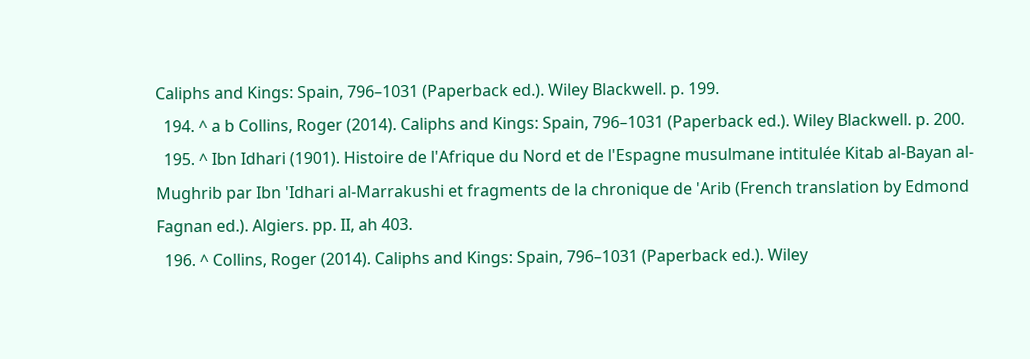Caliphs and Kings: Spain, 796–1031 (Paperback ed.). Wiley Blackwell. p. 199.
  194. ^ a b Collins, Roger (2014). Caliphs and Kings: Spain, 796–1031 (Paperback ed.). Wiley Blackwell. p. 200.
  195. ^ Ibn Idhari (1901). Histoire de l'Afrique du Nord et de l'Espagne musulmane intitulée Kitab al-Bayan al-Mughrib par Ibn 'Idhari al-Marrakushi et fragments de la chronique de 'Arib (French translation by Edmond Fagnan ed.). Algiers. pp. II, ah 403.
  196. ^ Collins, Roger (2014). Caliphs and Kings: Spain, 796–1031 (Paperback ed.). Wiley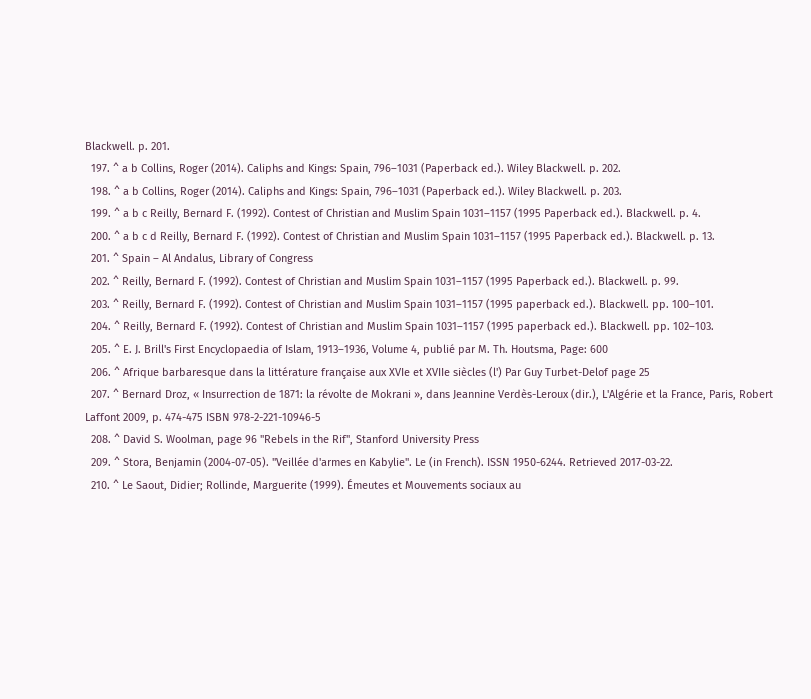Blackwell. p. 201.
  197. ^ a b Collins, Roger (2014). Caliphs and Kings: Spain, 796–1031 (Paperback ed.). Wiley Blackwell. p. 202.
  198. ^ a b Collins, Roger (2014). Caliphs and Kings: Spain, 796–1031 (Paperback ed.). Wiley Blackwell. p. 203.
  199. ^ a b c Reilly, Bernard F. (1992). Contest of Christian and Muslim Spain 1031–1157 (1995 Paperback ed.). Blackwell. p. 4.
  200. ^ a b c d Reilly, Bernard F. (1992). Contest of Christian and Muslim Spain 1031–1157 (1995 Paperback ed.). Blackwell. p. 13.
  201. ^ Spain – Al Andalus, Library of Congress
  202. ^ Reilly, Bernard F. (1992). Contest of Christian and Muslim Spain 1031–1157 (1995 Paperback ed.). Blackwell. p. 99.
  203. ^ Reilly, Bernard F. (1992). Contest of Christian and Muslim Spain 1031–1157 (1995 paperback ed.). Blackwell. pp. 100–101.
  204. ^ Reilly, Bernard F. (1992). Contest of Christian and Muslim Spain 1031–1157 (1995 paperback ed.). Blackwell. pp. 102–103.
  205. ^ E. J. Brill's First Encyclopaedia of Islam, 1913–1936, Volume 4, publié par M. Th. Houtsma, Page: 600
  206. ^ Afrique barbaresque dans la littérature française aux XVIe et XVIIe siècles (l') Par Guy Turbet-Delof page 25
  207. ^ Bernard Droz, « Insurrection de 1871: la révolte de Mokrani », dans Jeannine Verdès-Leroux (dir.), L'Algérie et la France, Paris, Robert Laffont 2009, p. 474-475 ISBN 978-2-221-10946-5
  208. ^ David S. Woolman, page 96 "Rebels in the Rif", Stanford University Press
  209. ^ Stora, Benjamin (2004-07-05). "Veillée d'armes en Kabylie". Le (in French). ISSN 1950-6244. Retrieved 2017-03-22.
  210. ^ Le Saout, Didier; Rollinde, Marguerite (1999). Émeutes et Mouvements sociaux au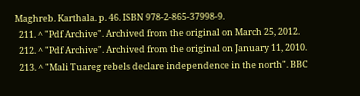Maghreb. Karthala. p. 46. ISBN 978-2-865-37998-9.
  211. ^ "Pdf Archive". Archived from the original on March 25, 2012.
  212. ^ "Pdf Archive". Archived from the original on January 11, 2010.
  213. ^ "Mali Tuareg rebels declare independence in the north". BBC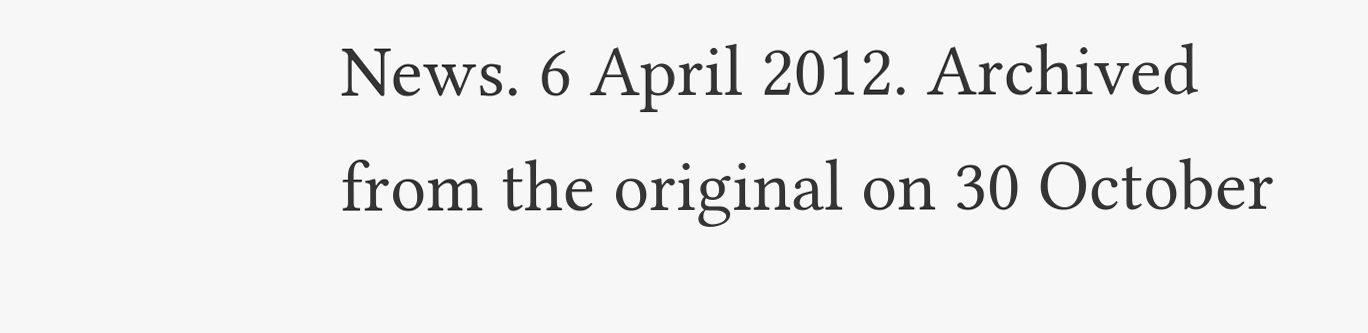News. 6 April 2012. Archived from the original on 30 October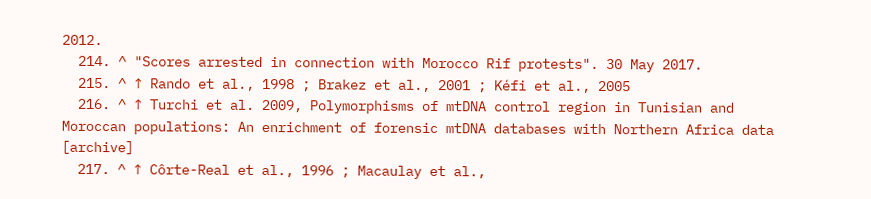2012.
  214. ^ "Scores arrested in connection with Morocco Rif protests". 30 May 2017.
  215. ^ ↑ Rando et al., 1998 ; Brakez et al., 2001 ; Kéfi et al., 2005
  216. ^ ↑ Turchi et al. 2009, Polymorphisms of mtDNA control region in Tunisian and Moroccan populations: An enrichment of forensic mtDNA databases with Northern Africa data [archive]
  217. ^ ↑ Côrte-Real et al., 1996 ; Macaulay et al.,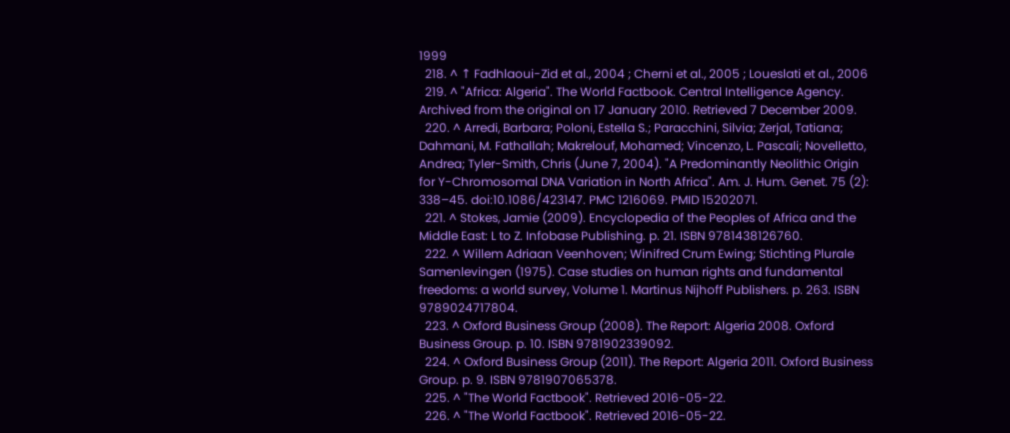1999
  218. ^ ↑ Fadhlaoui-Zid et al., 2004 ; Cherni et al., 2005 ; Loueslati et al., 2006
  219. ^ "Africa: Algeria". The World Factbook. Central Intelligence Agency. Archived from the original on 17 January 2010. Retrieved 7 December 2009.
  220. ^ Arredi, Barbara; Poloni, Estella S.; Paracchini, Silvia; Zerjal, Tatiana; Dahmani, M. Fathallah; Makrelouf, Mohamed; Vincenzo, L. Pascali; Novelletto, Andrea; Tyler-Smith, Chris (June 7, 2004). "A Predominantly Neolithic Origin for Y-Chromosomal DNA Variation in North Africa". Am. J. Hum. Genet. 75 (2): 338–45. doi:10.1086/423147. PMC 1216069. PMID 15202071.
  221. ^ Stokes, Jamie (2009). Encyclopedia of the Peoples of Africa and the Middle East: L to Z. Infobase Publishing. p. 21. ISBN 9781438126760.
  222. ^ Willem Adriaan Veenhoven; Winifred Crum Ewing; Stichting Plurale Samenlevingen (1975). Case studies on human rights and fundamental freedoms: a world survey, Volume 1. Martinus Nijhoff Publishers. p. 263. ISBN 9789024717804.
  223. ^ Oxford Business Group (2008). The Report: Algeria 2008. Oxford Business Group. p. 10. ISBN 9781902339092.
  224. ^ Oxford Business Group (2011). The Report: Algeria 2011. Oxford Business Group. p. 9. ISBN 9781907065378.
  225. ^ "The World Factbook". Retrieved 2016-05-22.
  226. ^ "The World Factbook". Retrieved 2016-05-22.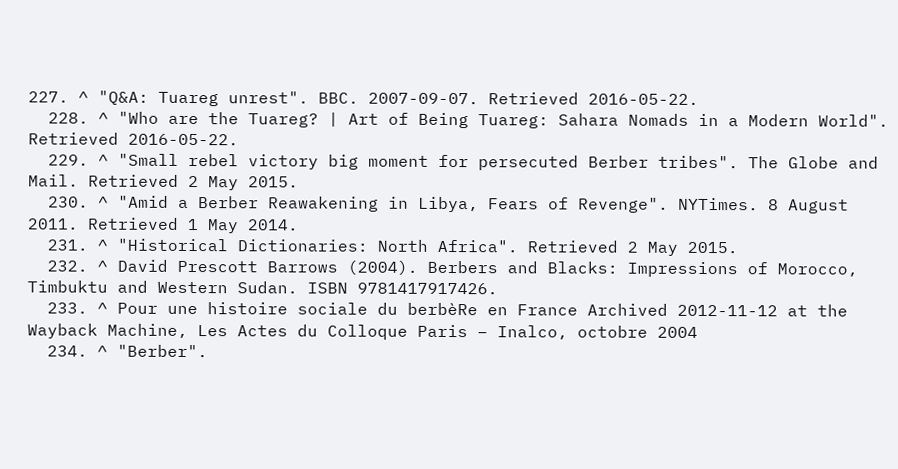227. ^ "Q&A: Tuareg unrest". BBC. 2007-09-07. Retrieved 2016-05-22.
  228. ^ "Who are the Tuareg? | Art of Being Tuareg: Sahara Nomads in a Modern World". Retrieved 2016-05-22.
  229. ^ "Small rebel victory big moment for persecuted Berber tribes". The Globe and Mail. Retrieved 2 May 2015.
  230. ^ "Amid a Berber Reawakening in Libya, Fears of Revenge". NYTimes. 8 August 2011. Retrieved 1 May 2014.
  231. ^ "Historical Dictionaries: North Africa". Retrieved 2 May 2015.
  232. ^ David Prescott Barrows (2004). Berbers and Blacks: Impressions of Morocco, Timbuktu and Western Sudan. ISBN 9781417917426.
  233. ^ Pour une histoire sociale du berbèRe en France Archived 2012-11-12 at the Wayback Machine, Les Actes du Colloque Paris – Inalco, octobre 2004
  234. ^ "Berber".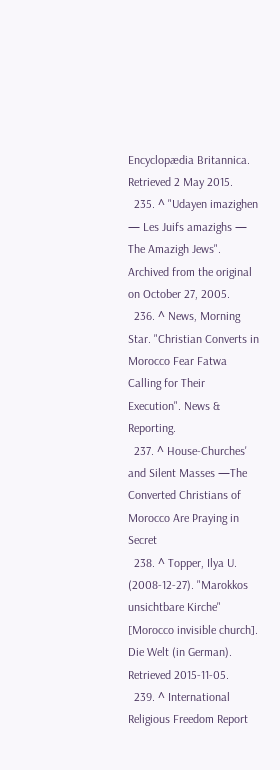Encyclopædia Britannica. Retrieved 2 May 2015.
  235. ^ "Udayen imazighen — Les Juifs amazighs — The Amazigh Jews". Archived from the original on October 27, 2005.
  236. ^ News, Morning Star. "Christian Converts in Morocco Fear Fatwa Calling for Their Execution". News & Reporting.
  237. ^ House-Churches' and Silent Masses —The Converted Christians of Morocco Are Praying in Secret
  238. ^ Topper, Ilya U. (2008-12-27). "Marokkos unsichtbare Kirche" [Morocco invisible church]. Die Welt (in German). Retrieved 2015-11-05.
  239. ^ International Religious Freedom Report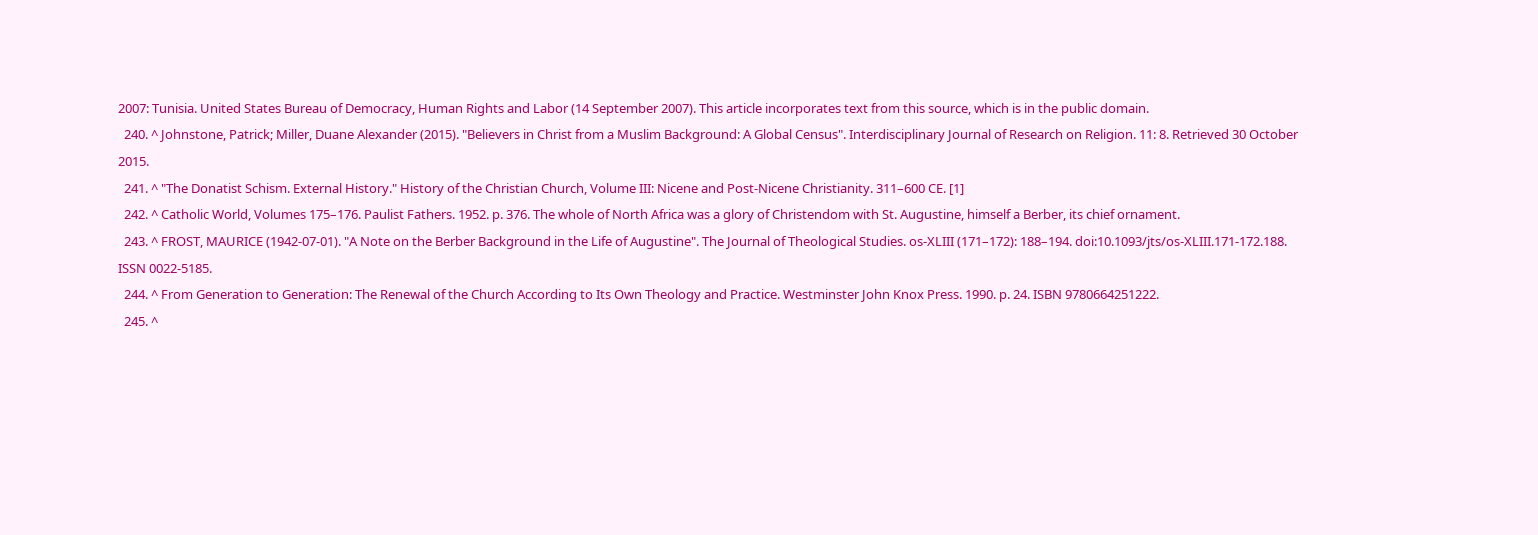2007: Tunisia. United States Bureau of Democracy, Human Rights and Labor (14 September 2007). This article incorporates text from this source, which is in the public domain.
  240. ^ Johnstone, Patrick; Miller, Duane Alexander (2015). "Believers in Christ from a Muslim Background: A Global Census". Interdisciplinary Journal of Research on Religion. 11: 8. Retrieved 30 October 2015.
  241. ^ "The Donatist Schism. External History." History of the Christian Church, Volume III: Nicene and Post-Nicene Christianity. 311–600 CE. [1]
  242. ^ Catholic World, Volumes 175–176. Paulist Fathers. 1952. p. 376. The whole of North Africa was a glory of Christendom with St. Augustine, himself a Berber, its chief ornament.
  243. ^ FROST, MAURICE (1942-07-01). "A Note on the Berber Background in the Life of Augustine". The Journal of Theological Studies. os-XLIII (171–172): 188–194. doi:10.1093/jts/os-XLIII.171-172.188. ISSN 0022-5185.
  244. ^ From Generation to Generation: The Renewal of the Church According to Its Own Theology and Practice. Westminster John Knox Press. 1990. p. 24. ISBN 9780664251222.
  245. ^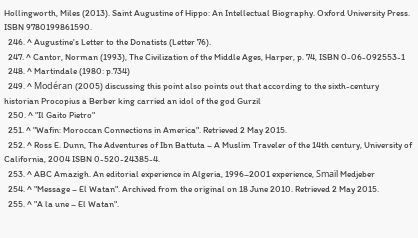Hollingworth, Miles (2013). Saint Augustine of Hippo: An Intellectual Biography. Oxford University Press. ISBN 9780199861590.
  246. ^ Augustine's Letter to the Donatists (Letter 76).
  247. ^ Cantor, Norman (1993), The Civilization of the Middle Ages, Harper, p. 74, ISBN 0-06-092553-1
  248. ^ Martindale (1980: p.734)
  249. ^ Modéran (2005) discussing this point also points out that according to the sixth-century historian Procopius a Berber king carried an idol of the god Gurzil
  250. ^ "Il Gaito Pietro"
  251. ^ "Wafin: Moroccan Connections in America". Retrieved 2 May 2015.
  252. ^ Ross E. Dunn, The Adventures of Ibn Battuta – A Muslim Traveler of the 14th century, University of California, 2004 ISBN 0-520-24385-4.
  253. ^ ABC Amazigh. An editorial experience in Algeria, 1996–2001 experience, Smaïl Medjeber
  254. ^ "Message – El Watan". Archived from the original on 18 June 2010. Retrieved 2 May 2015.
  255. ^ "A la une – El Watan".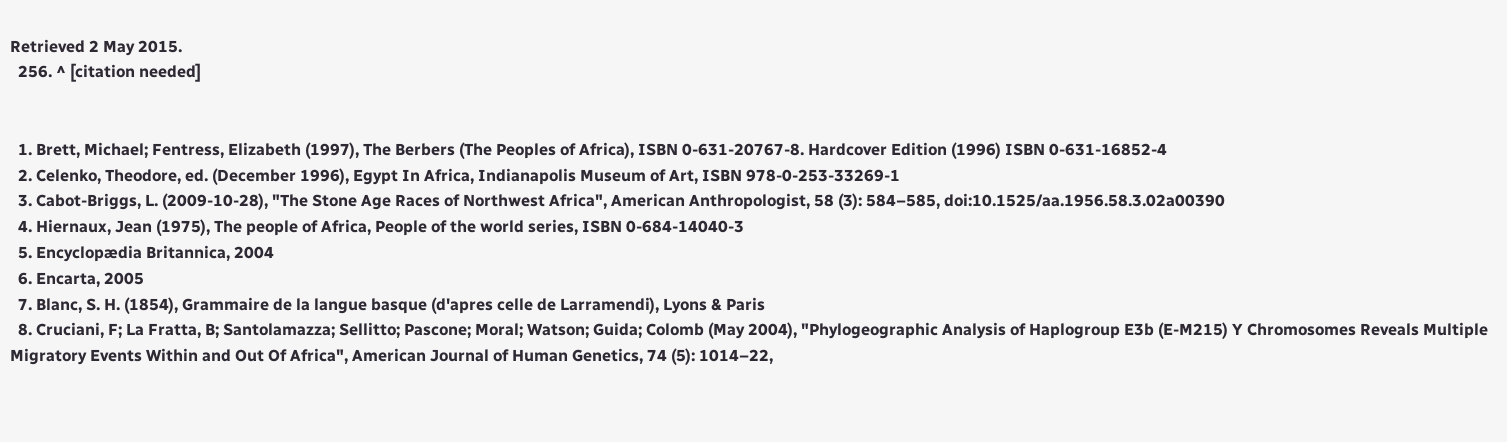Retrieved 2 May 2015.
  256. ^ [citation needed]


  1. Brett, Michael; Fentress, Elizabeth (1997), The Berbers (The Peoples of Africa), ISBN 0-631-20767-8. Hardcover Edition (1996) ISBN 0-631-16852-4
  2. Celenko, Theodore, ed. (December 1996), Egypt In Africa, Indianapolis Museum of Art, ISBN 978-0-253-33269-1
  3. Cabot-Briggs, L. (2009-10-28), "The Stone Age Races of Northwest Africa", American Anthropologist, 58 (3): 584–585, doi:10.1525/aa.1956.58.3.02a00390
  4. Hiernaux, Jean (1975), The people of Africa, People of the world series, ISBN 0-684-14040-3
  5. Encyclopædia Britannica, 2004
  6. Encarta, 2005
  7. Blanc, S. H. (1854), Grammaire de la langue basque (d'apres celle de Larramendi), Lyons & Paris
  8. Cruciani, F; La Fratta, B; Santolamazza; Sellitto; Pascone; Moral; Watson; Guida; Colomb (May 2004), "Phylogeographic Analysis of Haplogroup E3b (E-M215) Y Chromosomes Reveals Multiple Migratory Events Within and Out Of Africa", American Journal of Human Genetics, 74 (5): 1014–22,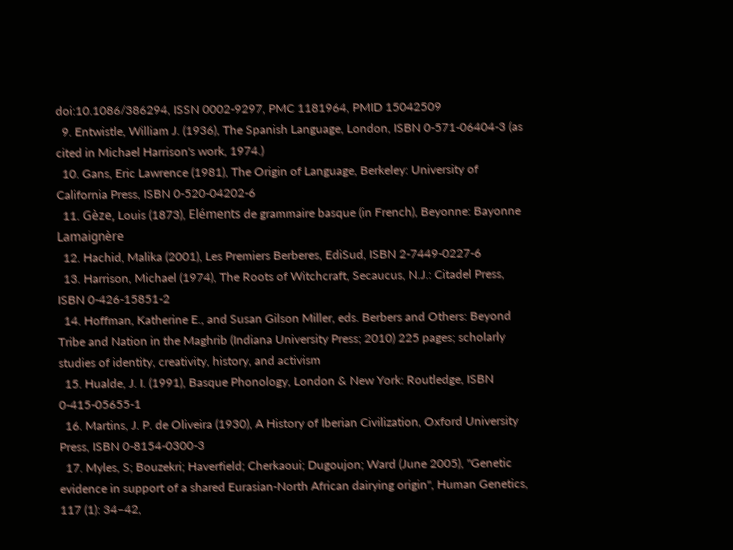doi:10.1086/386294, ISSN 0002-9297, PMC 1181964, PMID 15042509
  9. Entwistle, William J. (1936), The Spanish Language, London, ISBN 0-571-06404-3 (as cited in Michael Harrison's work, 1974.)
  10. Gans, Eric Lawrence (1981), The Origin of Language, Berkeley: University of California Press, ISBN 0-520-04202-6
  11. Gèze, Louis (1873), Eléments de grammaire basque (in French), Beyonne: Bayonne Lamaignère
  12. Hachid, Malika (2001), Les Premiers Berberes, EdiSud, ISBN 2-7449-0227-6
  13. Harrison, Michael (1974), The Roots of Witchcraft, Secaucus, N.J.: Citadel Press, ISBN 0-426-15851-2
  14. Hoffman, Katherine E., and Susan Gilson Miller, eds. Berbers and Others: Beyond Tribe and Nation in the Maghrib (Indiana University Press; 2010) 225 pages; scholarly studies of identity, creativity, history, and activism
  15. Hualde, J. I. (1991), Basque Phonology, London & New York: Routledge, ISBN 0-415-05655-1
  16. Martins, J. P. de Oliveira (1930), A History of Iberian Civilization, Oxford University Press, ISBN 0-8154-0300-3
  17. Myles, S; Bouzekri; Haverfield; Cherkaoui; Dugoujon; Ward (June 2005), "Genetic evidence in support of a shared Eurasian-North African dairying origin", Human Genetics, 117 (1): 34–42,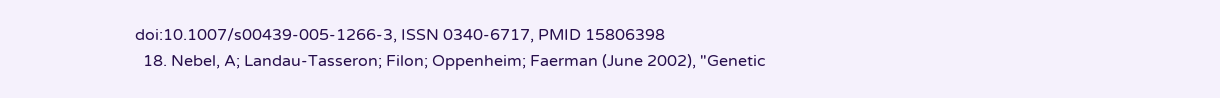doi:10.1007/s00439-005-1266-3, ISSN 0340-6717, PMID 15806398
  18. Nebel, A; Landau-Tasseron; Filon; Oppenheim; Faerman (June 2002), "Genetic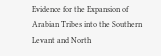Evidence for the Expansion of Arabian Tribes into the Southern Levant and North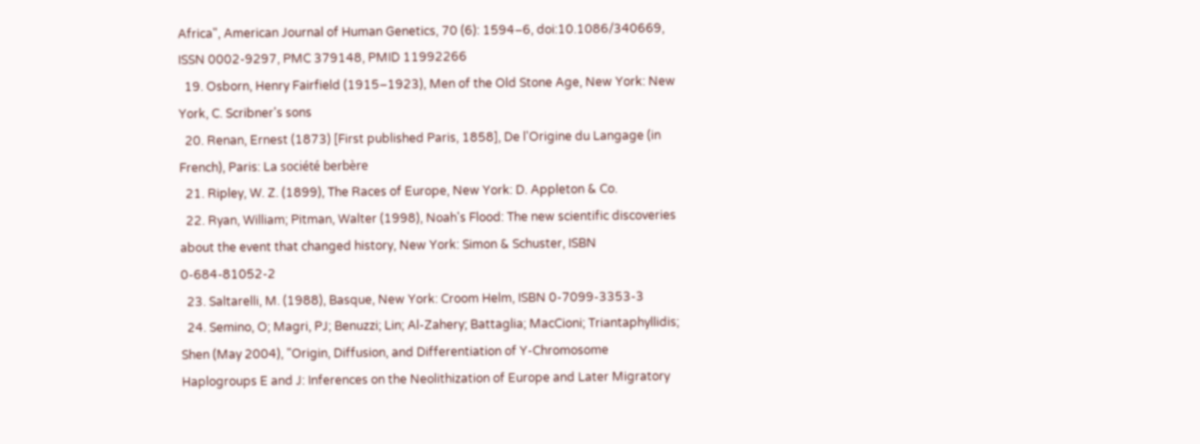Africa", American Journal of Human Genetics, 70 (6): 1594–6, doi:10.1086/340669, ISSN 0002-9297, PMC 379148, PMID 11992266
  19. Osborn, Henry Fairfield (1915–1923), Men of the Old Stone Age, New York: New York, C. Scribner's sons
  20. Renan, Ernest (1873) [First published Paris, 1858], De l'Origine du Langage (in French), Paris: La société berbère
  21. Ripley, W. Z. (1899), The Races of Europe, New York: D. Appleton & Co.
  22. Ryan, William; Pitman, Walter (1998), Noah's Flood: The new scientific discoveries about the event that changed history, New York: Simon & Schuster, ISBN 0-684-81052-2
  23. Saltarelli, M. (1988), Basque, New York: Croom Helm, ISBN 0-7099-3353-3
  24. Semino, O; Magri, PJ; Benuzzi; Lin; Al-Zahery; Battaglia; MacCioni; Triantaphyllidis; Shen (May 2004), "Origin, Diffusion, and Differentiation of Y-Chromosome Haplogroups E and J: Inferences on the Neolithization of Europe and Later Migratory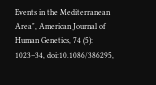Events in the Mediterranean Area", American Journal of Human Genetics, 74 (5): 1023–34, doi:10.1086/386295,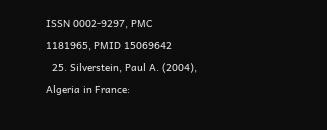ISSN 0002-9297, PMC 1181965, PMID 15069642
  25. Silverstein, Paul A. (2004), Algeria in France: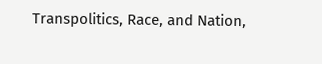Transpolitics, Race, and Nation,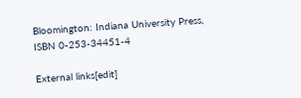Bloomington: Indiana University Press, ISBN 0-253-34451-4

External links[edit]